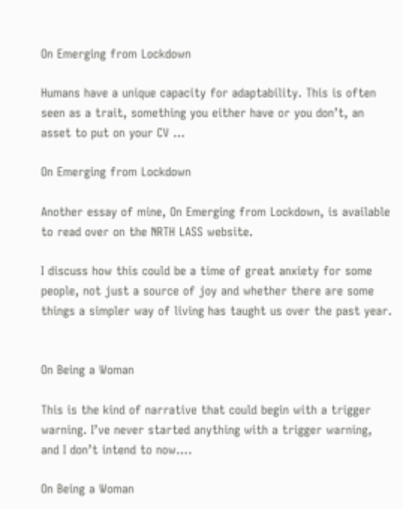On Emerging from Lockdown

Humans have a unique capacity for adaptability. This is often seen as a trait, something you either have or you don’t, an asset to put on your CV …

On Emerging from Lockdown

Another essay of mine, On Emerging from Lockdown, is available to read over on the NRTH LASS website.

I discuss how this could be a time of great anxiety for some people, not just a source of joy and whether there are some things a simpler way of living has taught us over the past year.


On Being a Woman

This is the kind of narrative that could begin with a trigger warning. I’ve never started anything with a trigger warning, and I don’t intend to now.…

On Being a Woman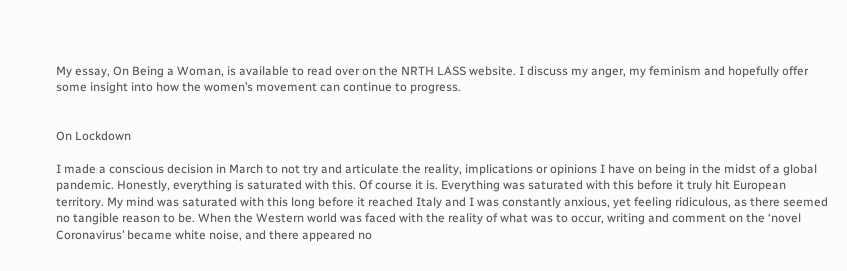My essay, On Being a Woman, is available to read over on the NRTH LASS website. I discuss my anger, my feminism and hopefully offer some insight into how the women’s movement can continue to progress.


On Lockdown

I made a conscious decision in March to not try and articulate the reality, implications or opinions I have on being in the midst of a global pandemic. Honestly, everything is saturated with this. Of course it is. Everything was saturated with this before it truly hit European territory. My mind was saturated with this long before it reached Italy and I was constantly anxious, yet feeling ridiculous, as there seemed no tangible reason to be. When the Western world was faced with the reality of what was to occur, writing and comment on the ‘novel Coronavirus’ became white noise, and there appeared no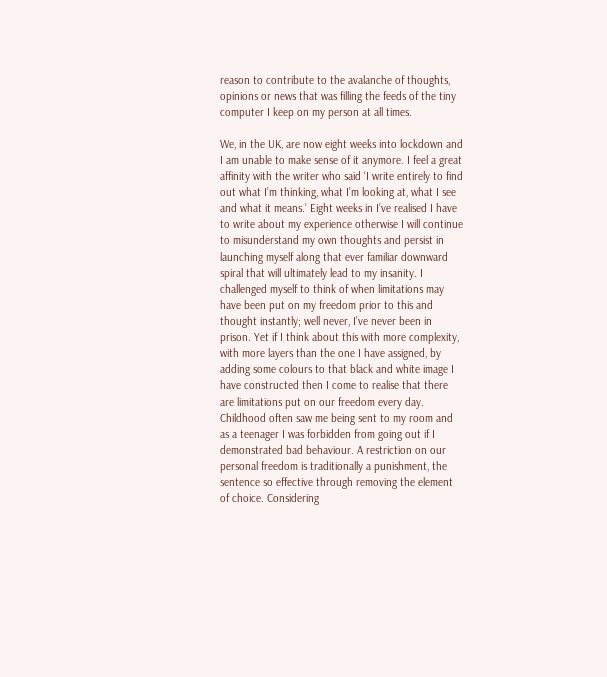reason to contribute to the avalanche of thoughts, opinions or news that was filling the feeds of the tiny computer I keep on my person at all times.

We, in the UK, are now eight weeks into lockdown and I am unable to make sense of it anymore. I feel a great affinity with the writer who said ‘I write entirely to find out what I’m thinking, what I’m looking at, what I see and what it means.’ Eight weeks in I’ve realised I have to write about my experience otherwise I will continue to misunderstand my own thoughts and persist in launching myself along that ever familiar downward spiral that will ultimately lead to my insanity. I challenged myself to think of when limitations may have been put on my freedom prior to this and thought instantly; well never, I’ve never been in prison. Yet if I think about this with more complexity, with more layers than the one I have assigned, by adding some colours to that black and white image I have constructed then I come to realise that there are limitations put on our freedom every day. Childhood often saw me being sent to my room and as a teenager I was forbidden from going out if I demonstrated bad behaviour. A restriction on our personal freedom is traditionally a punishment, the sentence so effective through removing the element of choice. Considering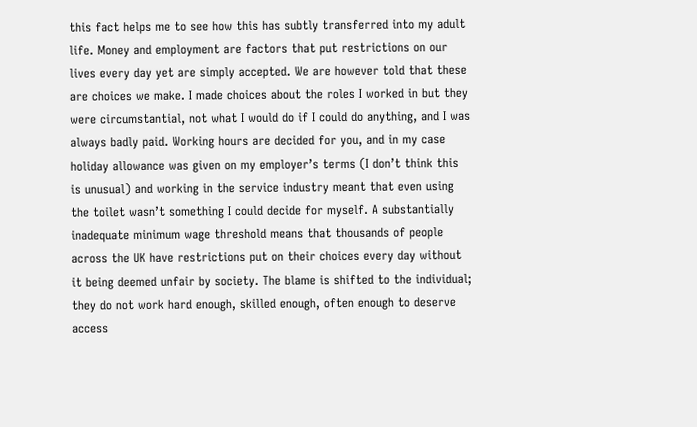this fact helps me to see how this has subtly transferred into my adult life. Money and employment are factors that put restrictions on our lives every day yet are simply accepted. We are however told that these are choices we make. I made choices about the roles I worked in but they were circumstantial, not what I would do if I could do anything, and I was always badly paid. Working hours are decided for you, and in my case holiday allowance was given on my employer’s terms (I don’t think this is unusual) and working in the service industry meant that even using the toilet wasn’t something I could decide for myself. A substantially inadequate minimum wage threshold means that thousands of people across the UK have restrictions put on their choices every day without it being deemed unfair by society. The blame is shifted to the individual; they do not work hard enough, skilled enough, often enough to deserve access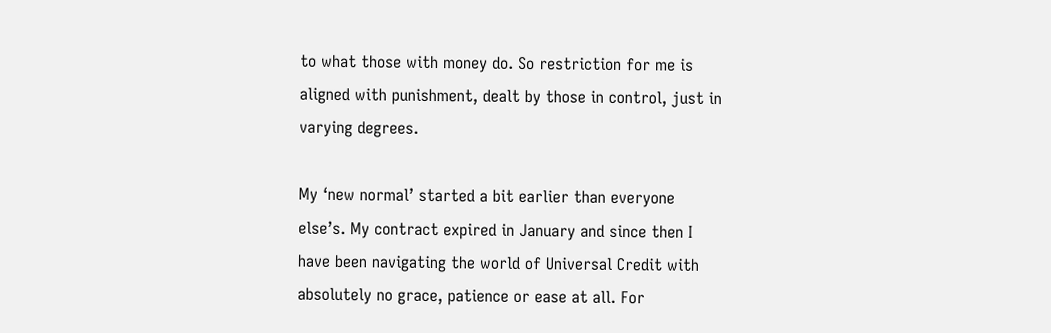to what those with money do. So restriction for me is aligned with punishment, dealt by those in control, just in varying degrees.

My ‘new normal’ started a bit earlier than everyone else’s. My contract expired in January and since then I have been navigating the world of Universal Credit with absolutely no grace, patience or ease at all. For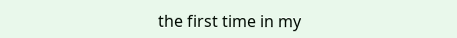the first time in my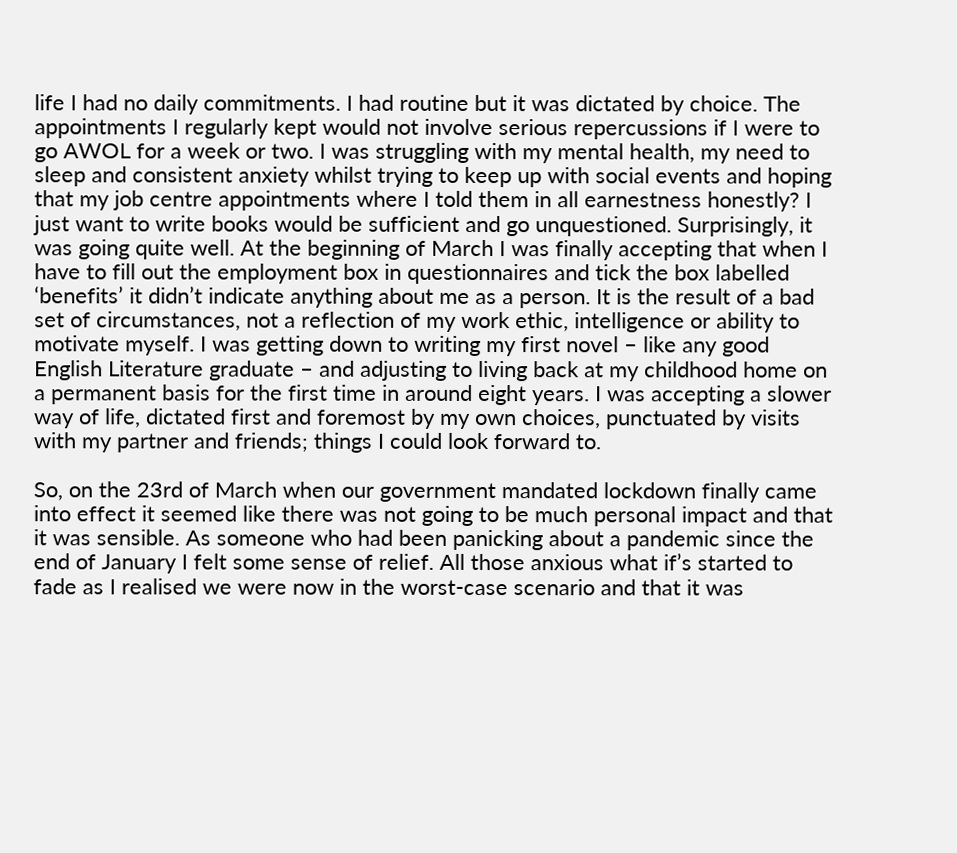life I had no daily commitments. I had routine but it was dictated by choice. The appointments I regularly kept would not involve serious repercussions if I were to go AWOL for a week or two. I was struggling with my mental health, my need to sleep and consistent anxiety whilst trying to keep up with social events and hoping that my job centre appointments where I told them in all earnestness honestly? I just want to write books would be sufficient and go unquestioned. Surprisingly, it was going quite well. At the beginning of March I was finally accepting that when I have to fill out the employment box in questionnaires and tick the box labelled ‘benefits’ it didn’t indicate anything about me as a person. It is the result of a bad set of circumstances, not a reflection of my work ethic, intelligence or ability to motivate myself. I was getting down to writing my first novel – like any good English Literature graduate – and adjusting to living back at my childhood home on a permanent basis for the first time in around eight years. I was accepting a slower way of life, dictated first and foremost by my own choices, punctuated by visits with my partner and friends; things I could look forward to.

So, on the 23rd of March when our government mandated lockdown finally came into effect it seemed like there was not going to be much personal impact and that it was sensible. As someone who had been panicking about a pandemic since the end of January I felt some sense of relief. All those anxious what if’s started to fade as I realised we were now in the worst-case scenario and that it was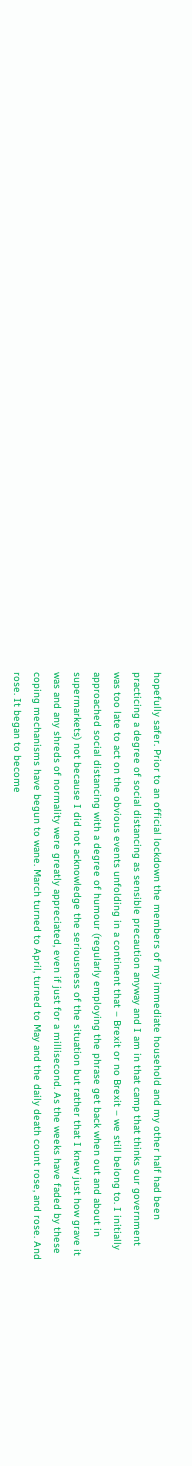hopefully safer. Prior to an official lockdown the members of my immediate household and my other half had been practicing a degree of social distancing as sensible precaution anyway and I am in that camp that thinks our government was too late to act on the obvious events unfolding in a continent that – Brexit or no Brexit – we still belong to. I initially approached social distancing with a degree of humour (regularly employing the phrase get back when out and about in supermarkets) not because I did not acknowledge the seriousness of the situation but rather that I knew just how grave it was and any shreds of normality were greatly appreciated, even if just for a millisecond. As the weeks have faded by these coping mechanisms have begun to wane. March turned to April, turned to May and the daily death count rose, and rose. And rose. It began to become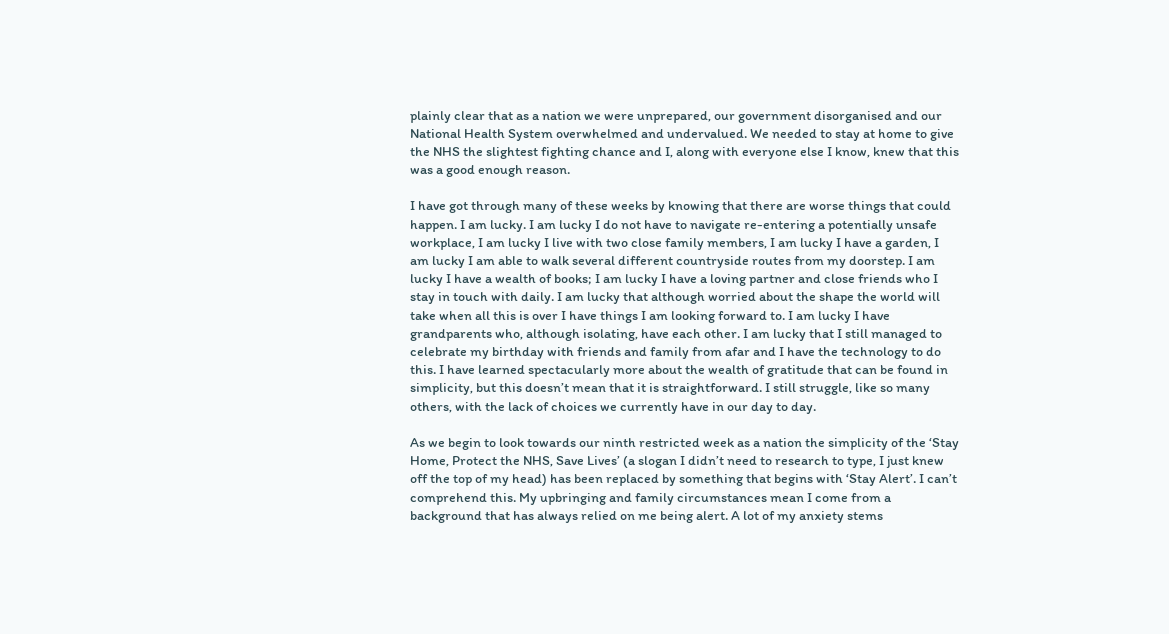plainly clear that as a nation we were unprepared, our government disorganised and our National Health System overwhelmed and undervalued. We needed to stay at home to give the NHS the slightest fighting chance and I, along with everyone else I know, knew that this was a good enough reason.

I have got through many of these weeks by knowing that there are worse things that could happen. I am lucky. I am lucky I do not have to navigate re-entering a potentially unsafe workplace, I am lucky I live with two close family members, I am lucky I have a garden, I am lucky I am able to walk several different countryside routes from my doorstep. I am lucky I have a wealth of books; I am lucky I have a loving partner and close friends who I stay in touch with daily. I am lucky that although worried about the shape the world will take when all this is over I have things I am looking forward to. I am lucky I have grandparents who, although isolating, have each other. I am lucky that I still managed to celebrate my birthday with friends and family from afar and I have the technology to do this. I have learned spectacularly more about the wealth of gratitude that can be found in simplicity, but this doesn’t mean that it is straightforward. I still struggle, like so many others, with the lack of choices we currently have in our day to day.

As we begin to look towards our ninth restricted week as a nation the simplicity of the ‘Stay Home, Protect the NHS, Save Lives’ (a slogan I didn’t need to research to type, I just knew off the top of my head) has been replaced by something that begins with ‘Stay Alert’. I can’t comprehend this. My upbringing and family circumstances mean I come from a background that has always relied on me being alert. A lot of my anxiety stems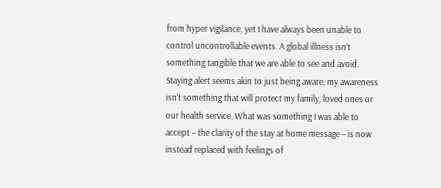from hyper vigilance, yet I have always been unable to control uncontrollable events. A global illness isn’t something tangible that we are able to see and avoid. Staying alert seems akin to just being aware; my awareness isn’t something that will protect my family, loved ones or our health service. What was something I was able to accept – the clarity of the stay at home message – is now instead replaced with feelings of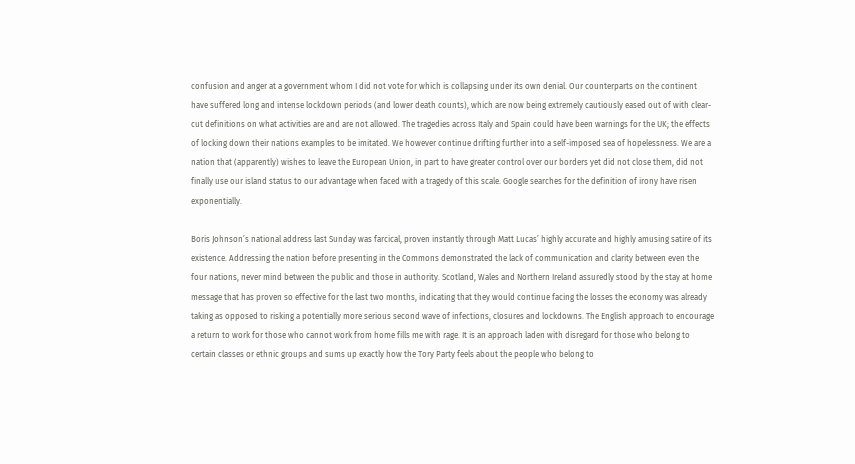confusion and anger at a government whom I did not vote for which is collapsing under its own denial. Our counterparts on the continent have suffered long and intense lockdown periods (and lower death counts), which are now being extremely cautiously eased out of with clear-cut definitions on what activities are and are not allowed. The tragedies across Italy and Spain could have been warnings for the UK; the effects of locking down their nations examples to be imitated. We however continue drifting further into a self-imposed sea of hopelessness. We are a nation that (apparently) wishes to leave the European Union, in part to have greater control over our borders yet did not close them, did not finally use our island status to our advantage when faced with a tragedy of this scale. Google searches for the definition of irony have risen exponentially.

Boris Johnson’s national address last Sunday was farcical, proven instantly through Matt Lucas’ highly accurate and highly amusing satire of its existence. Addressing the nation before presenting in the Commons demonstrated the lack of communication and clarity between even the four nations, never mind between the public and those in authority. Scotland, Wales and Northern Ireland assuredly stood by the stay at home message that has proven so effective for the last two months, indicating that they would continue facing the losses the economy was already taking as opposed to risking a potentially more serious second wave of infections, closures and lockdowns. The English approach to encourage a return to work for those who cannot work from home fills me with rage. It is an approach laden with disregard for those who belong to certain classes or ethnic groups and sums up exactly how the Tory Party feels about the people who belong to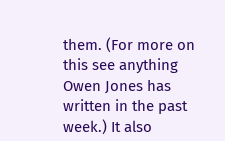them. (For more on this see anything Owen Jones has written in the past week.) It also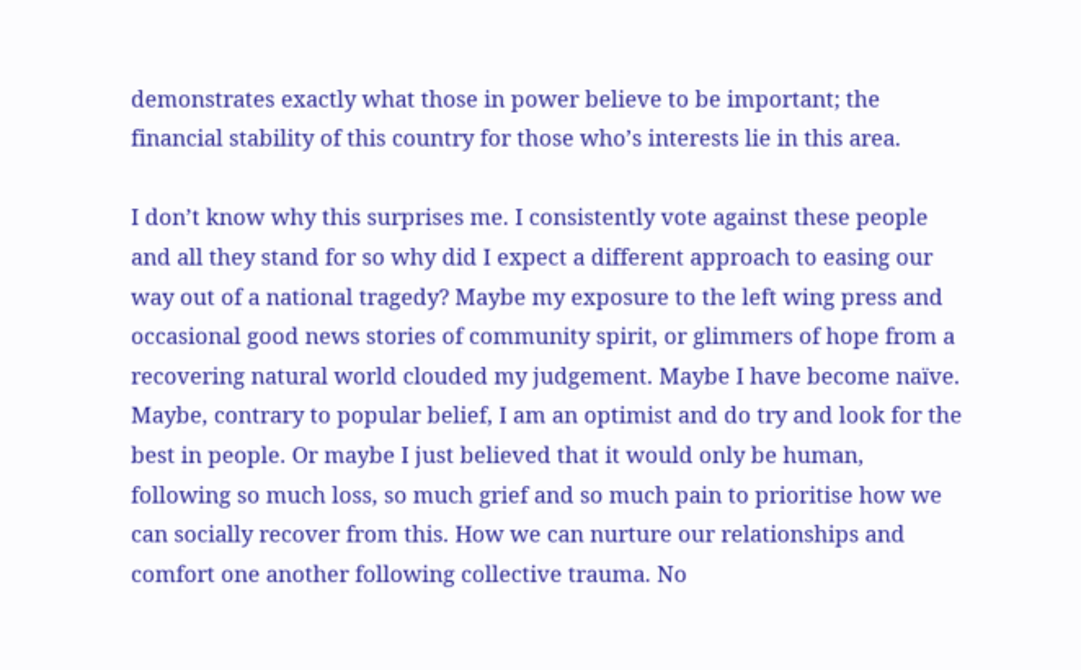demonstrates exactly what those in power believe to be important; the financial stability of this country for those who’s interests lie in this area.

I don’t know why this surprises me. I consistently vote against these people and all they stand for so why did I expect a different approach to easing our way out of a national tragedy? Maybe my exposure to the left wing press and occasional good news stories of community spirit, or glimmers of hope from a recovering natural world clouded my judgement. Maybe I have become naïve. Maybe, contrary to popular belief, I am an optimist and do try and look for the best in people. Or maybe I just believed that it would only be human, following so much loss, so much grief and so much pain to prioritise how we can socially recover from this. How we can nurture our relationships and comfort one another following collective trauma. No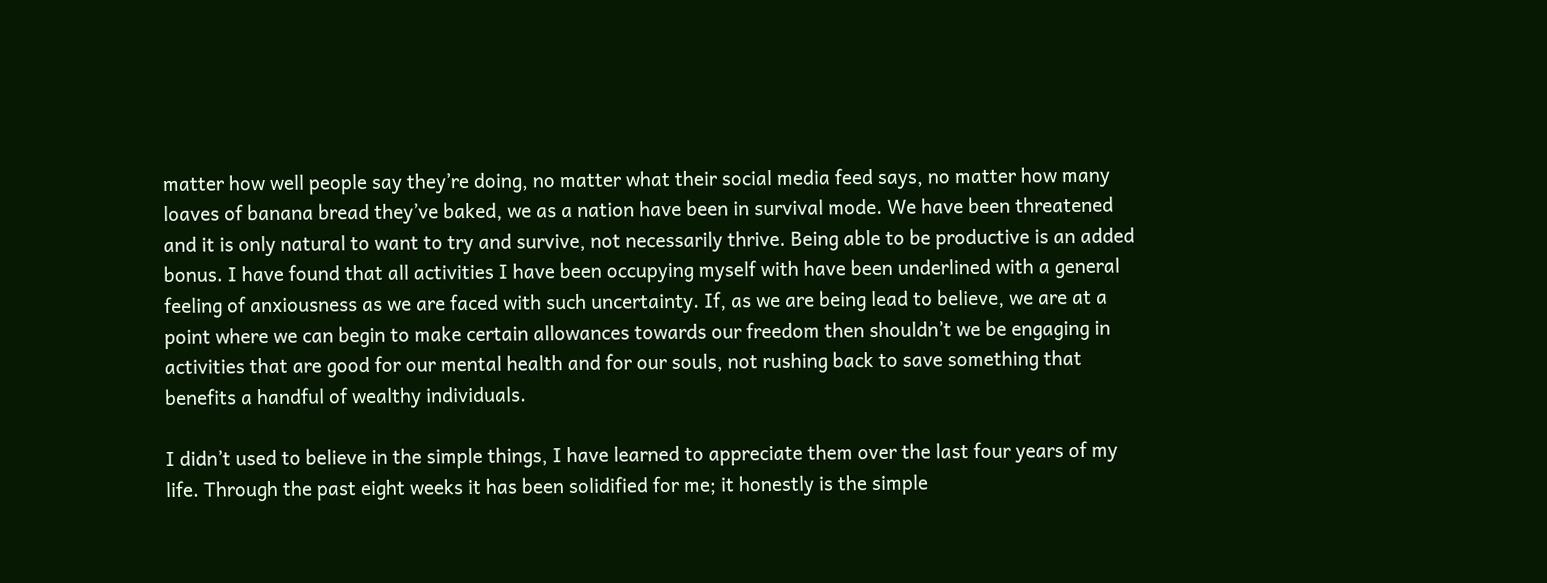matter how well people say they’re doing, no matter what their social media feed says, no matter how many loaves of banana bread they’ve baked, we as a nation have been in survival mode. We have been threatened and it is only natural to want to try and survive, not necessarily thrive. Being able to be productive is an added bonus. I have found that all activities I have been occupying myself with have been underlined with a general feeling of anxiousness as we are faced with such uncertainty. If, as we are being lead to believe, we are at a point where we can begin to make certain allowances towards our freedom then shouldn’t we be engaging in activities that are good for our mental health and for our souls, not rushing back to save something that benefits a handful of wealthy individuals.

I didn’t used to believe in the simple things, I have learned to appreciate them over the last four years of my life. Through the past eight weeks it has been solidified for me; it honestly is the simple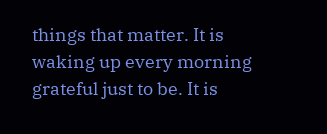things that matter. It is waking up every morning grateful just to be. It is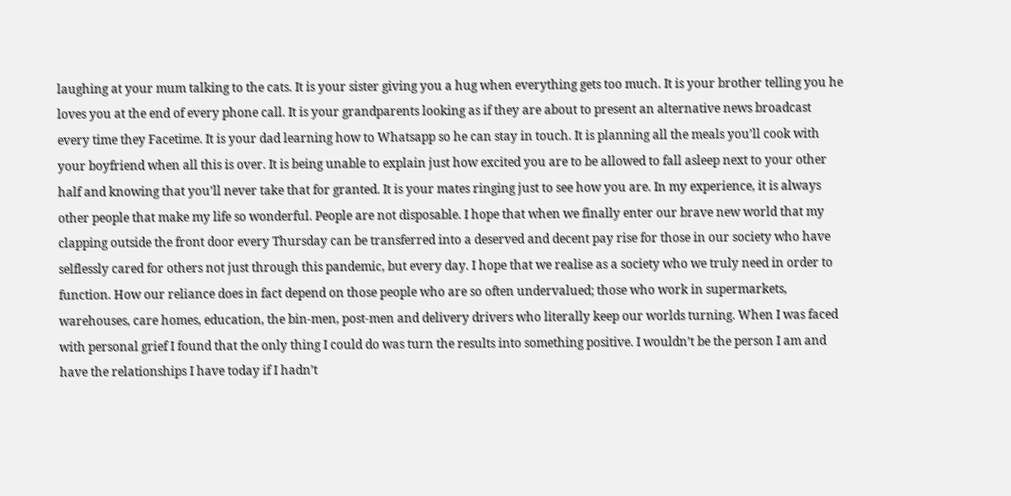laughing at your mum talking to the cats. It is your sister giving you a hug when everything gets too much. It is your brother telling you he loves you at the end of every phone call. It is your grandparents looking as if they are about to present an alternative news broadcast every time they Facetime. It is your dad learning how to Whatsapp so he can stay in touch. It is planning all the meals you’ll cook with your boyfriend when all this is over. It is being unable to explain just how excited you are to be allowed to fall asleep next to your other half and knowing that you’ll never take that for granted. It is your mates ringing just to see how you are. In my experience, it is always other people that make my life so wonderful. People are not disposable. I hope that when we finally enter our brave new world that my clapping outside the front door every Thursday can be transferred into a deserved and decent pay rise for those in our society who have selflessly cared for others not just through this pandemic, but every day. I hope that we realise as a society who we truly need in order to function. How our reliance does in fact depend on those people who are so often undervalued; those who work in supermarkets, warehouses, care homes, education, the bin-men, post-men and delivery drivers who literally keep our worlds turning. When I was faced with personal grief I found that the only thing I could do was turn the results into something positive. I wouldn’t be the person I am and have the relationships I have today if I hadn’t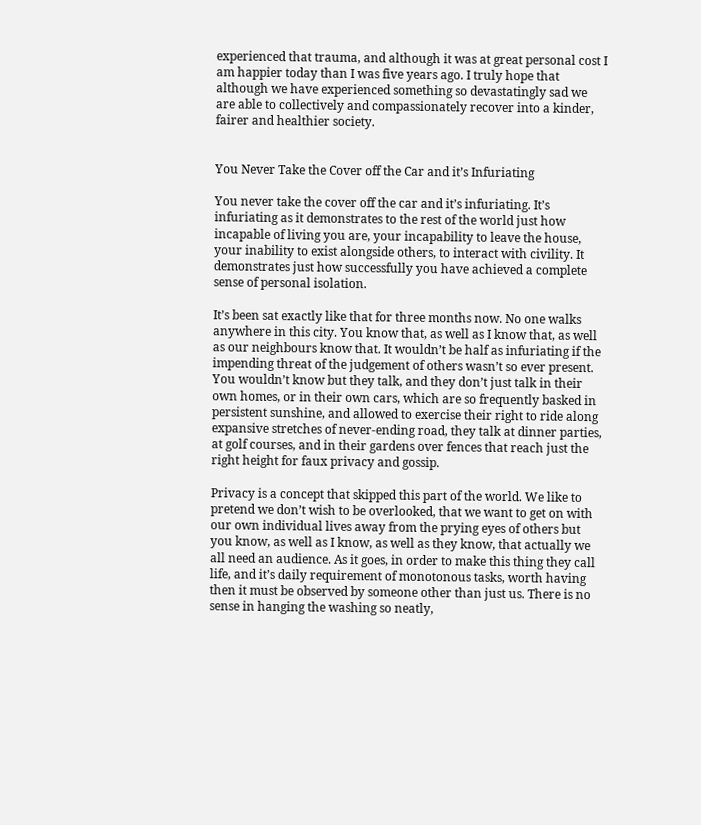experienced that trauma, and although it was at great personal cost I am happier today than I was five years ago. I truly hope that although we have experienced something so devastatingly sad we are able to collectively and compassionately recover into a kinder, fairer and healthier society.


You Never Take the Cover off the Car and it’s Infuriating

You never take the cover off the car and it’s infuriating. It’s infuriating as it demonstrates to the rest of the world just how incapable of living you are, your incapability to leave the house, your inability to exist alongside others, to interact with civility. It demonstrates just how successfully you have achieved a complete sense of personal isolation.

It’s been sat exactly like that for three months now. No one walks anywhere in this city. You know that, as well as I know that, as well as our neighbours know that. It wouldn’t be half as infuriating if the impending threat of the judgement of others wasn’t so ever present. You wouldn’t know but they talk, and they don’t just talk in their own homes, or in their own cars, which are so frequently basked in persistent sunshine, and allowed to exercise their right to ride along expansive stretches of never-ending road, they talk at dinner parties, at golf courses, and in their gardens over fences that reach just the right height for faux privacy and gossip.

Privacy is a concept that skipped this part of the world. We like to pretend we don’t wish to be overlooked, that we want to get on with our own individual lives away from the prying eyes of others but you know, as well as I know, as well as they know, that actually we all need an audience. As it goes, in order to make this thing they call life, and it’s daily requirement of monotonous tasks, worth having then it must be observed by someone other than just us. There is no sense in hanging the washing so neatly,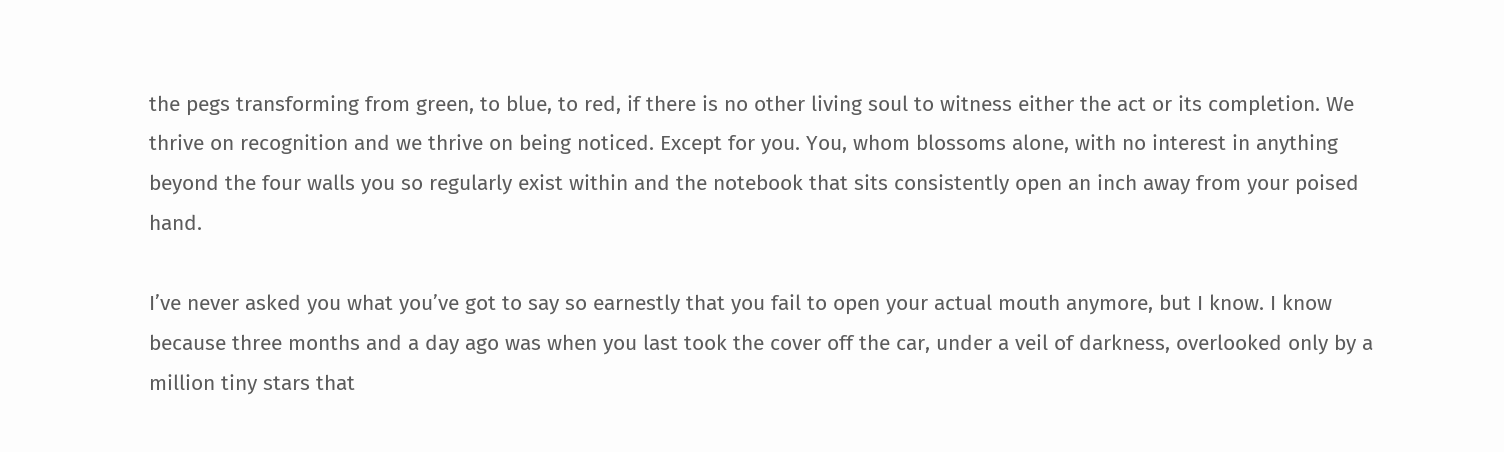the pegs transforming from green, to blue, to red, if there is no other living soul to witness either the act or its completion. We thrive on recognition and we thrive on being noticed. Except for you. You, whom blossoms alone, with no interest in anything beyond the four walls you so regularly exist within and the notebook that sits consistently open an inch away from your poised hand.

I’ve never asked you what you’ve got to say so earnestly that you fail to open your actual mouth anymore, but I know. I know because three months and a day ago was when you last took the cover off the car, under a veil of darkness, overlooked only by a million tiny stars that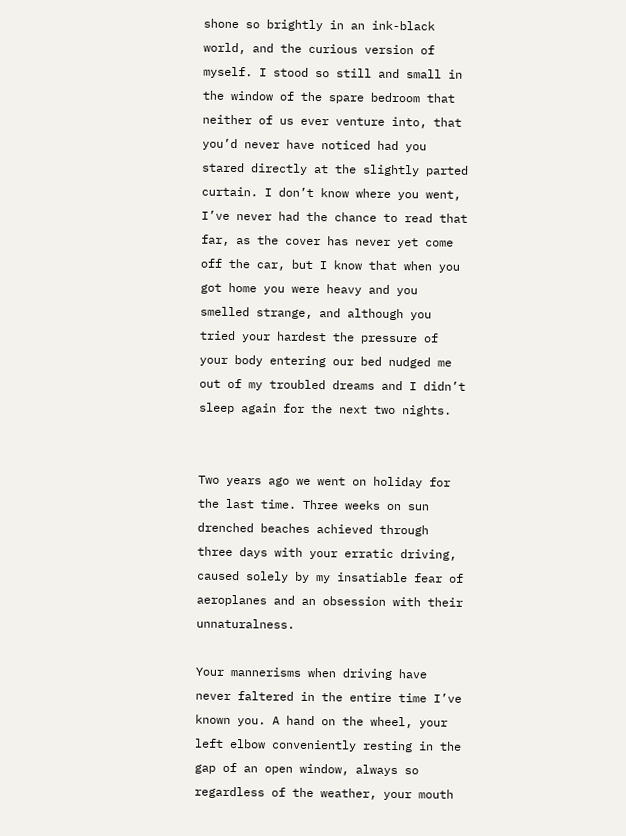shone so brightly in an ink-black world, and the curious version of myself. I stood so still and small in the window of the spare bedroom that neither of us ever venture into, that you’d never have noticed had you stared directly at the slightly parted curtain. I don’t know where you went, I’ve never had the chance to read that far, as the cover has never yet come off the car, but I know that when you got home you were heavy and you smelled strange, and although you tried your hardest the pressure of your body entering our bed nudged me out of my troubled dreams and I didn’t sleep again for the next two nights.


Two years ago we went on holiday for the last time. Three weeks on sun drenched beaches achieved through three days with your erratic driving, caused solely by my insatiable fear of aeroplanes and an obsession with their unnaturalness.

Your mannerisms when driving have never faltered in the entire time I’ve known you. A hand on the wheel, your left elbow conveniently resting in the gap of an open window, always so regardless of the weather, your mouth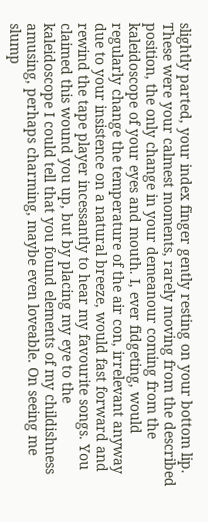slightly parted, your index finger gently resting on your bottom lip. These were your calmest moments, rarely moving from the described position, the only change in your demeanour coming from the kaleidoscope of your eyes and mouth. I, ever fidgeting, would regularly change the temperature of the air con, irrelevant anyway due to your insistence on a natural breeze, would fast forward and rewind the tape player incessantly to hear my favourite songs. You claimed this wound you up, but by placing my eye to the kaleidoscope I could tell that you found elements of my childishness amusing, perhaps charming, maybe even loveable. On seeing me slump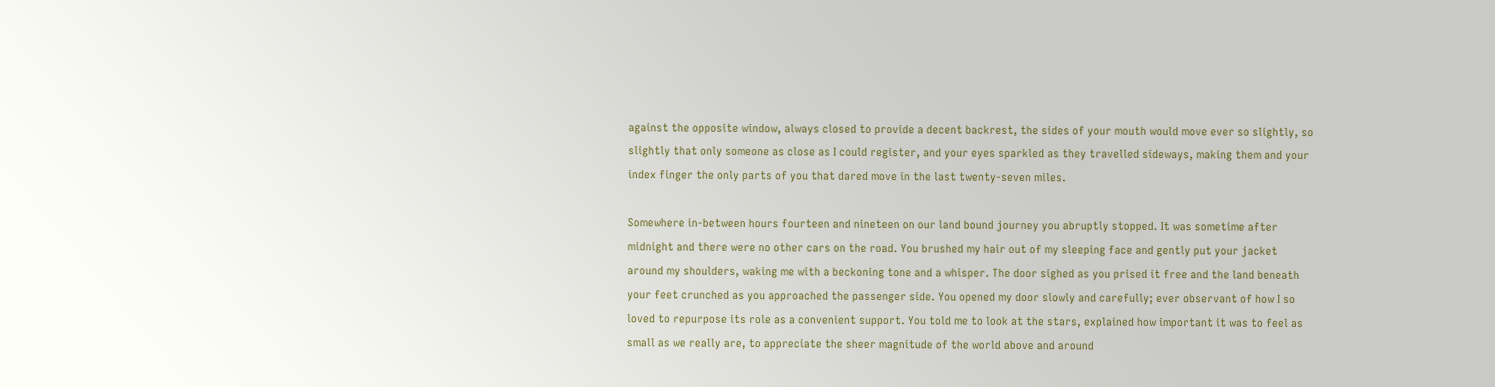against the opposite window, always closed to provide a decent backrest, the sides of your mouth would move ever so slightly, so slightly that only someone as close as I could register, and your eyes sparkled as they travelled sideways, making them and your index finger the only parts of you that dared move in the last twenty-seven miles.

Somewhere in-between hours fourteen and nineteen on our land bound journey you abruptly stopped. It was sometime after midnight and there were no other cars on the road. You brushed my hair out of my sleeping face and gently put your jacket around my shoulders, waking me with a beckoning tone and a whisper. The door sighed as you prised it free and the land beneath your feet crunched as you approached the passenger side. You opened my door slowly and carefully; ever observant of how I so loved to repurpose its role as a convenient support. You told me to look at the stars, explained how important it was to feel as small as we really are, to appreciate the sheer magnitude of the world above and around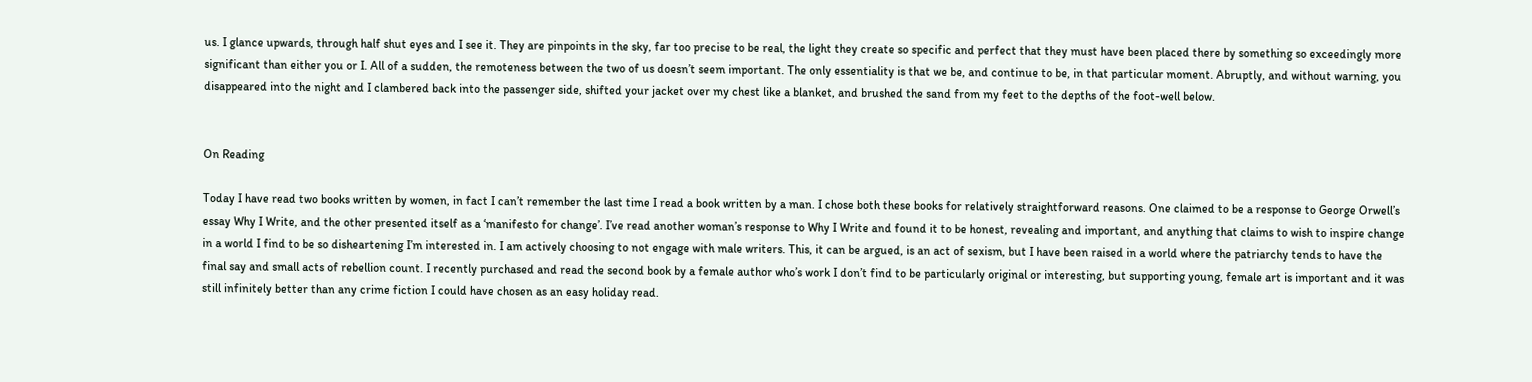us. I glance upwards, through half shut eyes and I see it. They are pinpoints in the sky, far too precise to be real, the light they create so specific and perfect that they must have been placed there by something so exceedingly more significant than either you or I. All of a sudden, the remoteness between the two of us doesn’t seem important. The only essentiality is that we be, and continue to be, in that particular moment. Abruptly, and without warning, you disappeared into the night and I clambered back into the passenger side, shifted your jacket over my chest like a blanket, and brushed the sand from my feet to the depths of the foot-well below.


On Reading

Today I have read two books written by women, in fact I can’t remember the last time I read a book written by a man. I chose both these books for relatively straightforward reasons. One claimed to be a response to George Orwell’s essay Why I Write, and the other presented itself as a ‘manifesto for change’. I’ve read another woman’s response to Why I Write and found it to be honest, revealing and important, and anything that claims to wish to inspire change in a world I find to be so disheartening I’m interested in. I am actively choosing to not engage with male writers. This, it can be argued, is an act of sexism, but I have been raised in a world where the patriarchy tends to have the final say and small acts of rebellion count. I recently purchased and read the second book by a female author who’s work I don’t find to be particularly original or interesting, but supporting young, female art is important and it was still infinitely better than any crime fiction I could have chosen as an easy holiday read.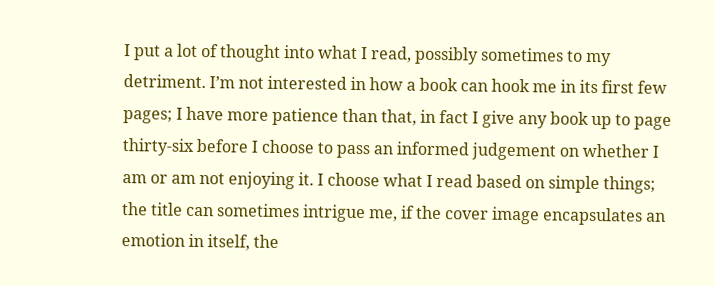I put a lot of thought into what I read, possibly sometimes to my detriment. I’m not interested in how a book can hook me in its first few pages; I have more patience than that, in fact I give any book up to page thirty-six before I choose to pass an informed judgement on whether I am or am not enjoying it. I choose what I read based on simple things; the title can sometimes intrigue me, if the cover image encapsulates an emotion in itself, the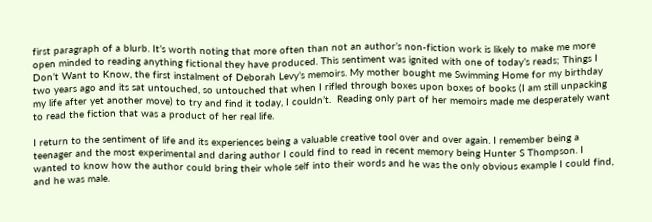first paragraph of a blurb. It’s worth noting that more often than not an author’s non-fiction work is likely to make me more open minded to reading anything fictional they have produced. This sentiment was ignited with one of today’s reads; Things I Don’t Want to Know, the first instalment of Deborah Levy’s memoirs. My mother bought me Swimming Home for my birthday two years ago and its sat untouched, so untouched that when I rifled through boxes upon boxes of books (I am still unpacking my life after yet another move) to try and find it today, I couldn’t.  Reading only part of her memoirs made me desperately want to read the fiction that was a product of her real life.

I return to the sentiment of life and its experiences being a valuable creative tool over and over again. I remember being a teenager and the most experimental and daring author I could find to read in recent memory being Hunter S Thompson. I wanted to know how the author could bring their whole self into their words and he was the only obvious example I could find, and he was male.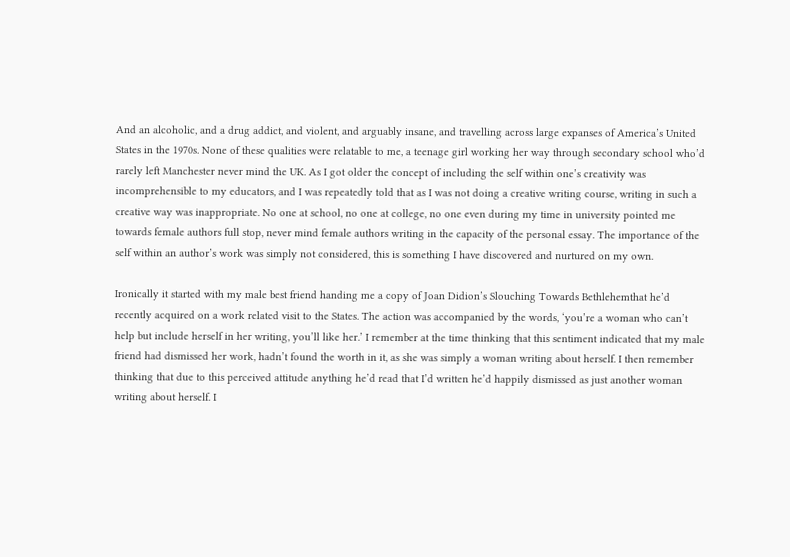And an alcoholic, and a drug addict, and violent, and arguably insane, and travelling across large expanses of America’s United States in the 1970s. None of these qualities were relatable to me, a teenage girl working her way through secondary school who’d rarely left Manchester never mind the UK. As I got older the concept of including the self within one’s creativity was incomprehensible to my educators, and I was repeatedly told that as I was not doing a creative writing course, writing in such a creative way was inappropriate. No one at school, no one at college, no one even during my time in university pointed me towards female authors full stop, never mind female authors writing in the capacity of the personal essay. The importance of the self within an author’s work was simply not considered, this is something I have discovered and nurtured on my own.

Ironically it started with my male best friend handing me a copy of Joan Didion’s Slouching Towards Bethlehemthat he’d recently acquired on a work related visit to the States. The action was accompanied by the words, ‘you’re a woman who can’t help but include herself in her writing, you’ll like her.’ I remember at the time thinking that this sentiment indicated that my male friend had dismissed her work, hadn’t found the worth in it, as she was simply a woman writing about herself. I then remember thinking that due to this perceived attitude anything he’d read that I’d written he’d happily dismissed as just another woman writing about herself. I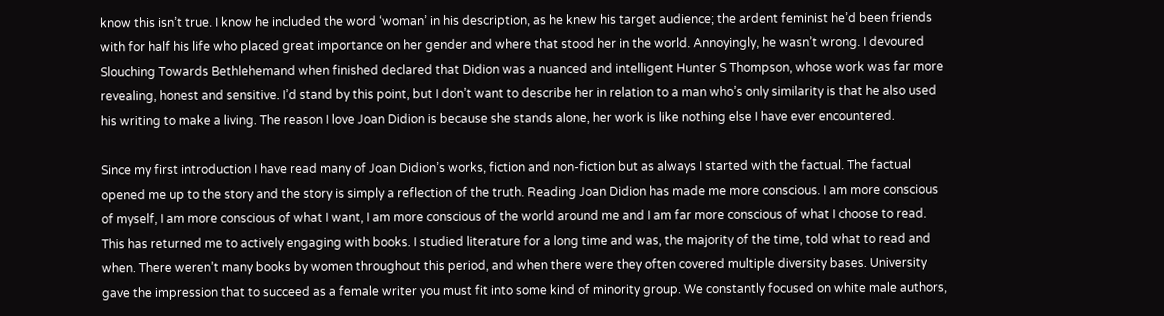know this isn’t true. I know he included the word ‘woman’ in his description, as he knew his target audience; the ardent feminist he’d been friends with for half his life who placed great importance on her gender and where that stood her in the world. Annoyingly, he wasn’t wrong. I devoured Slouching Towards Bethlehemand when finished declared that Didion was a nuanced and intelligent Hunter S Thompson, whose work was far more revealing, honest and sensitive. I’d stand by this point, but I don’t want to describe her in relation to a man who’s only similarity is that he also used his writing to make a living. The reason I love Joan Didion is because she stands alone, her work is like nothing else I have ever encountered.

Since my first introduction I have read many of Joan Didion’s works, fiction and non-fiction but as always I started with the factual. The factual opened me up to the story and the story is simply a reflection of the truth. Reading Joan Didion has made me more conscious. I am more conscious of myself, I am more conscious of what I want, I am more conscious of the world around me and I am far more conscious of what I choose to read. This has returned me to actively engaging with books. I studied literature for a long time and was, the majority of the time, told what to read and when. There weren’t many books by women throughout this period, and when there were they often covered multiple diversity bases. University gave the impression that to succeed as a female writer you must fit into some kind of minority group. We constantly focused on white male authors,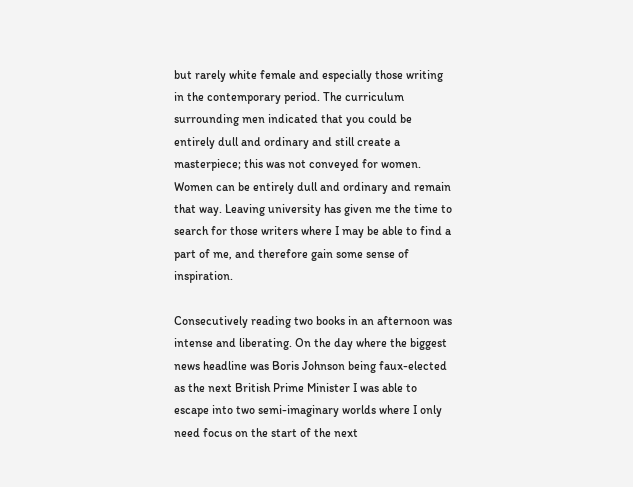but rarely white female and especially those writing in the contemporary period. The curriculum surrounding men indicated that you could be entirely dull and ordinary and still create a masterpiece; this was not conveyed for women. Women can be entirely dull and ordinary and remain that way. Leaving university has given me the time to search for those writers where I may be able to find a part of me, and therefore gain some sense of inspiration.

Consecutively reading two books in an afternoon was intense and liberating. On the day where the biggest news headline was Boris Johnson being faux-elected as the next British Prime Minister I was able to escape into two semi-imaginary worlds where I only need focus on the start of the next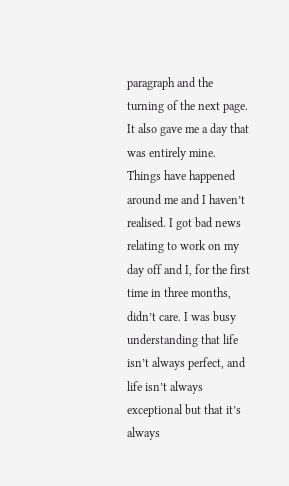paragraph and the turning of the next page. It also gave me a day that was entirely mine. Things have happened around me and I haven’t realised. I got bad news relating to work on my day off and I, for the first time in three months, didn’t care. I was busy understanding that life isn’t always perfect, and life isn’t always exceptional but that it’s always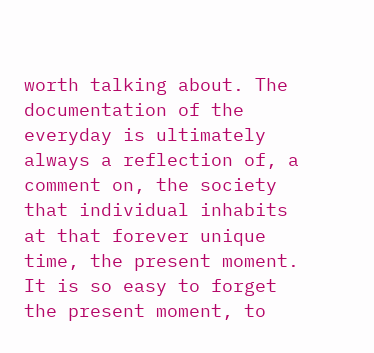worth talking about. The documentation of the everyday is ultimately always a reflection of, a comment on, the society that individual inhabits at that forever unique time, the present moment. It is so easy to forget the present moment, to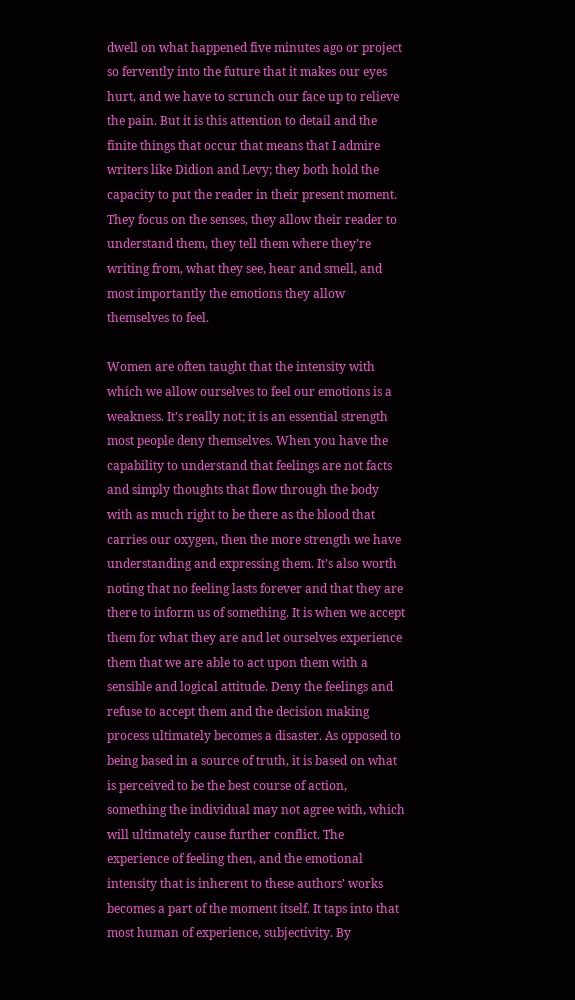dwell on what happened five minutes ago or project so fervently into the future that it makes our eyes hurt, and we have to scrunch our face up to relieve the pain. But it is this attention to detail and the finite things that occur that means that I admire writers like Didion and Levy; they both hold the capacity to put the reader in their present moment. They focus on the senses, they allow their reader to understand them, they tell them where they’re writing from, what they see, hear and smell, and most importantly the emotions they allow themselves to feel.

Women are often taught that the intensity with which we allow ourselves to feel our emotions is a weakness. It’s really not; it is an essential strength most people deny themselves. When you have the capability to understand that feelings are not facts and simply thoughts that flow through the body with as much right to be there as the blood that carries our oxygen, then the more strength we have understanding and expressing them. It’s also worth noting that no feeling lasts forever and that they are there to inform us of something. It is when we accept them for what they are and let ourselves experience them that we are able to act upon them with a sensible and logical attitude. Deny the feelings and refuse to accept them and the decision making process ultimately becomes a disaster. As opposed to being based in a source of truth, it is based on what is perceived to be the best course of action, something the individual may not agree with, which will ultimately cause further conflict. The experience of feeling then, and the emotional intensity that is inherent to these authors’ works becomes a part of the moment itself. It taps into that most human of experience, subjectivity. By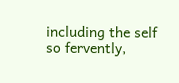including the self so fervently,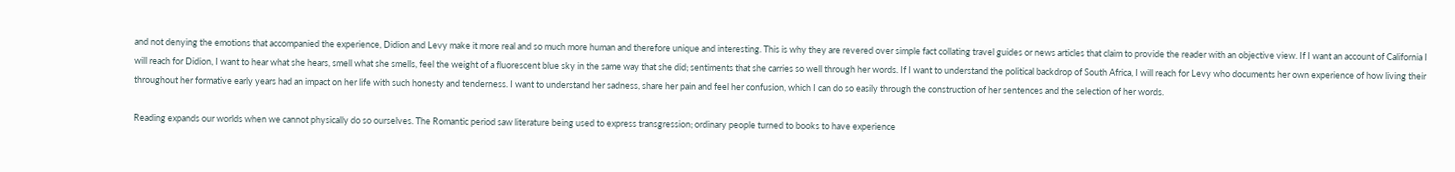and not denying the emotions that accompanied the experience, Didion and Levy make it more real and so much more human and therefore unique and interesting. This is why they are revered over simple fact collating travel guides or news articles that claim to provide the reader with an objective view. If I want an account of California I will reach for Didion, I want to hear what she hears, smell what she smells, feel the weight of a fluorescent blue sky in the same way that she did; sentiments that she carries so well through her words. If I want to understand the political backdrop of South Africa, I will reach for Levy who documents her own experience of how living their throughout her formative early years had an impact on her life with such honesty and tenderness. I want to understand her sadness, share her pain and feel her confusion, which I can do so easily through the construction of her sentences and the selection of her words.

Reading expands our worlds when we cannot physically do so ourselves. The Romantic period saw literature being used to express transgression; ordinary people turned to books to have experience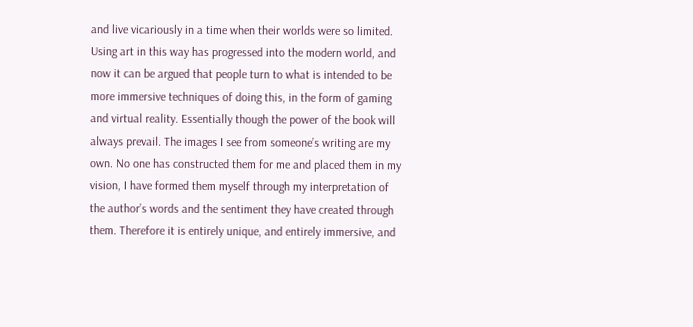and live vicariously in a time when their worlds were so limited. Using art in this way has progressed into the modern world, and now it can be argued that people turn to what is intended to be more immersive techniques of doing this, in the form of gaming and virtual reality. Essentially though the power of the book will always prevail. The images I see from someone’s writing are my own. No one has constructed them for me and placed them in my vision, I have formed them myself through my interpretation of the author’s words and the sentiment they have created through them. Therefore it is entirely unique, and entirely immersive, and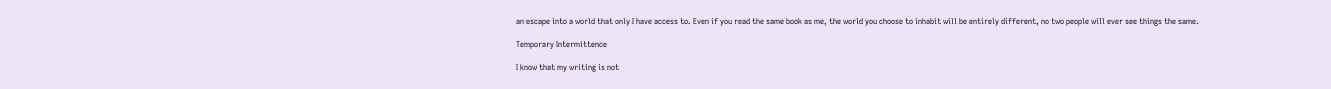an escape into a world that only I have access to. Even if you read the same book as me, the world you choose to inhabit will be entirely different, no two people will ever see things the same.

Temporary Intermittence

I know that my writing is not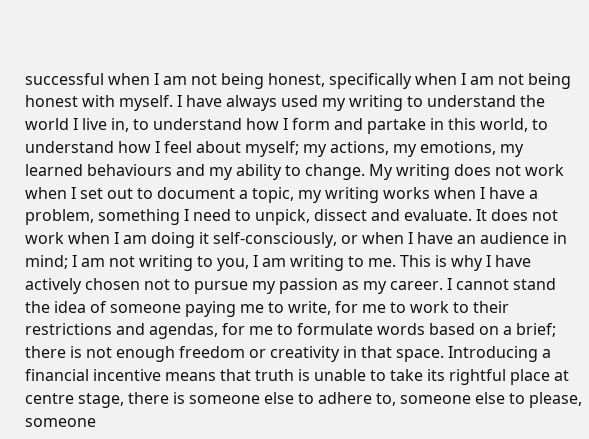successful when I am not being honest, specifically when I am not being honest with myself. I have always used my writing to understand the world I live in, to understand how I form and partake in this world, to understand how I feel about myself; my actions, my emotions, my learned behaviours and my ability to change. My writing does not work when I set out to document a topic, my writing works when I have a problem, something I need to unpick, dissect and evaluate. It does not work when I am doing it self-consciously, or when I have an audience in mind; I am not writing to you, I am writing to me. This is why I have actively chosen not to pursue my passion as my career. I cannot stand the idea of someone paying me to write, for me to work to their restrictions and agendas, for me to formulate words based on a brief; there is not enough freedom or creativity in that space. Introducing a financial incentive means that truth is unable to take its rightful place at centre stage, there is someone else to adhere to, someone else to please, someone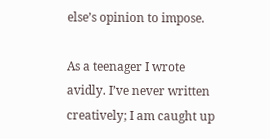else’s opinion to impose.

As a teenager I wrote avidly. I’ve never written creatively; I am caught up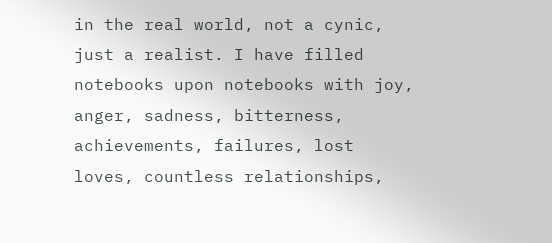in the real world, not a cynic, just a realist. I have filled notebooks upon notebooks with joy, anger, sadness, bitterness, achievements, failures, lost loves, countless relationships,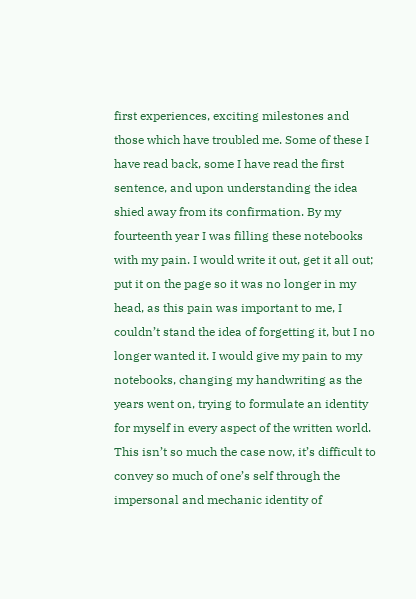first experiences, exciting milestones and those which have troubled me. Some of these I have read back, some I have read the first sentence, and upon understanding the idea shied away from its confirmation. By my fourteenth year I was filling these notebooks with my pain. I would write it out, get it all out; put it on the page so it was no longer in my head, as this pain was important to me, I couldn’t stand the idea of forgetting it, but I no longer wanted it. I would give my pain to my notebooks, changing my handwriting as the years went on, trying to formulate an identity for myself in every aspect of the written world. This isn’t so much the case now, it’s difficult to convey so much of one’s self through the impersonal and mechanic identity of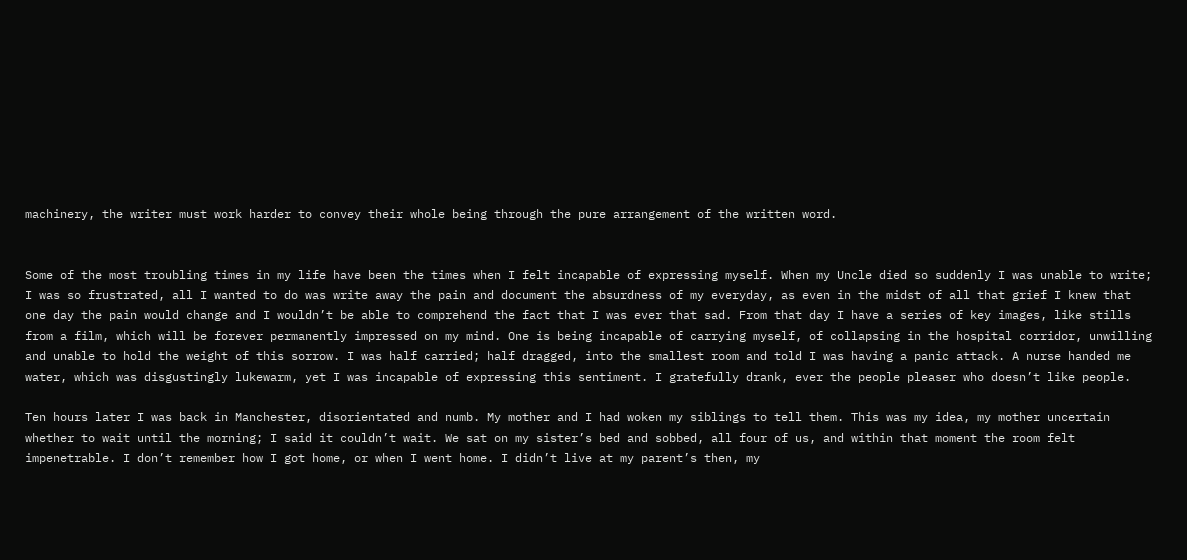machinery, the writer must work harder to convey their whole being through the pure arrangement of the written word.


Some of the most troubling times in my life have been the times when I felt incapable of expressing myself. When my Uncle died so suddenly I was unable to write; I was so frustrated, all I wanted to do was write away the pain and document the absurdness of my everyday, as even in the midst of all that grief I knew that one day the pain would change and I wouldn’t be able to comprehend the fact that I was ever that sad. From that day I have a series of key images, like stills from a film, which will be forever permanently impressed on my mind. One is being incapable of carrying myself, of collapsing in the hospital corridor, unwilling and unable to hold the weight of this sorrow. I was half carried; half dragged, into the smallest room and told I was having a panic attack. A nurse handed me water, which was disgustingly lukewarm, yet I was incapable of expressing this sentiment. I gratefully drank, ever the people pleaser who doesn’t like people.

Ten hours later I was back in Manchester, disorientated and numb. My mother and I had woken my siblings to tell them. This was my idea, my mother uncertain whether to wait until the morning; I said it couldn’t wait. We sat on my sister’s bed and sobbed, all four of us, and within that moment the room felt impenetrable. I don’t remember how I got home, or when I went home. I didn’t live at my parent’s then, my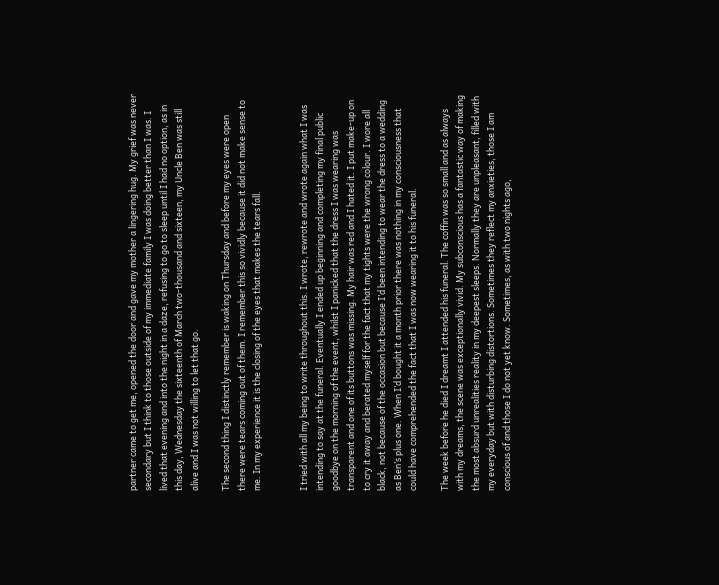partner came to get me, opened the door and gave my mother a lingering hug. My grief was never secondary but I think to those outside of my immediate family I was doing better than I was. I lived that evening and into the night in a daze, refusing to go to sleep until I had no option, as in this day, Wednesday the sixteenth of March two-thousand and sixteen, my Uncle Ben was still alive and I was not willing to let that go.

The second thing I distinctly remember is waking on Thursday and before my eyes were open there were tears coming out of them. I remember this so vividly because it did not make sense to me. In my experience it is the closing of the eyes that makes the tears fall.


I tried with all my being to write throughout this. I wrote, rewrote and wrote again what I was intending to say at the funeral. Eventually I ended up beginning and completing my final public goodbye on the morning of the event, whilst I panicked that the dress I was wearing was transparent and one of its buttons was missing. My hair was red and I hated it. I put make-up on to cry it away and berated myself for the fact that my tights were the wrong colour. I wore all black, not because of the occasion but because I’d been intending to wear the dress to a wedding as Ben’s plus one. When I’d bought it a month prior there was nothing in my consciousness that could have comprehended the fact that I was now wearing it to his funeral.

The week before he died I dreamt I attended his funeral. The coffin was so small and as always with my dreams, the scene was exceptionally vivid. My subconscious has a fantastic way of making the most absurd unrealities reality in my deepest sleeps. Normally they are unpleasant, filled with my everyday but with disturbing distortions. Sometimes they reflect my anxieties, those I am conscious of and those I do not yet know. Sometimes, as with two nights ago,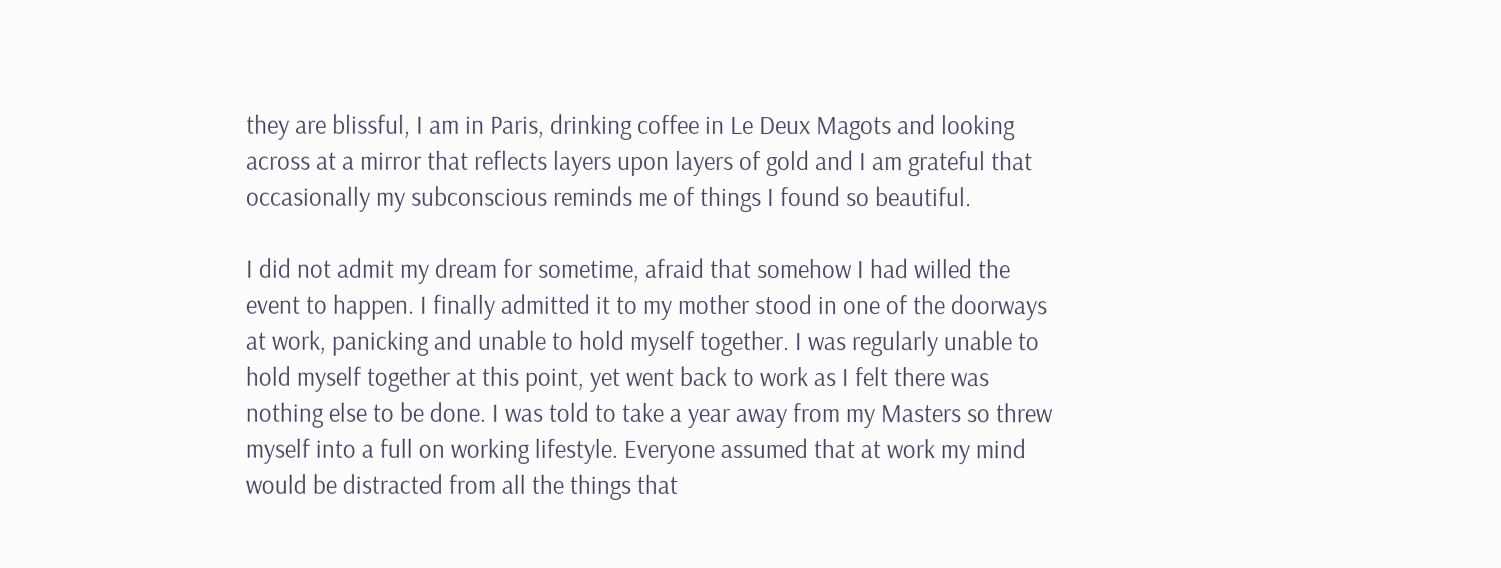they are blissful, I am in Paris, drinking coffee in Le Deux Magots and looking across at a mirror that reflects layers upon layers of gold and I am grateful that occasionally my subconscious reminds me of things I found so beautiful.

I did not admit my dream for sometime, afraid that somehow I had willed the event to happen. I finally admitted it to my mother stood in one of the doorways at work, panicking and unable to hold myself together. I was regularly unable to hold myself together at this point, yet went back to work as I felt there was nothing else to be done. I was told to take a year away from my Masters so threw myself into a full on working lifestyle. Everyone assumed that at work my mind would be distracted from all the things that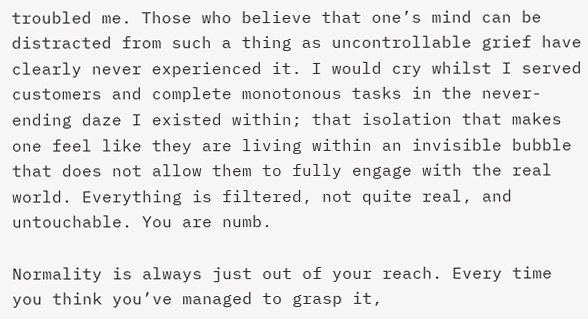troubled me. Those who believe that one’s mind can be distracted from such a thing as uncontrollable grief have clearly never experienced it. I would cry whilst I served customers and complete monotonous tasks in the never-ending daze I existed within; that isolation that makes one feel like they are living within an invisible bubble that does not allow them to fully engage with the real world. Everything is filtered, not quite real, and untouchable. You are numb.

Normality is always just out of your reach. Every time you think you’ve managed to grasp it,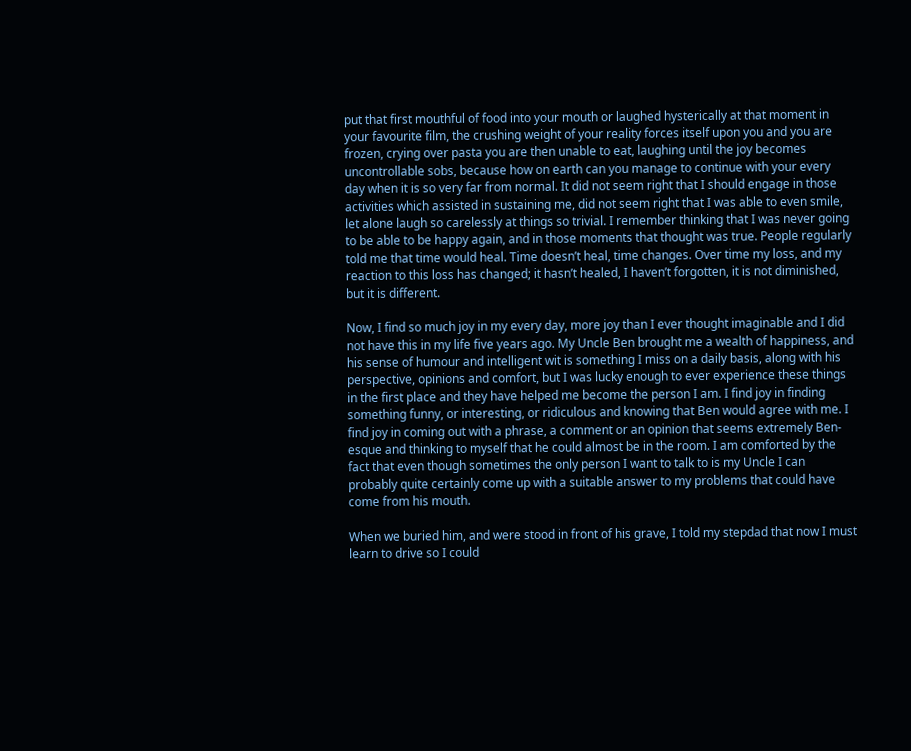put that first mouthful of food into your mouth or laughed hysterically at that moment in your favourite film, the crushing weight of your reality forces itself upon you and you are frozen, crying over pasta you are then unable to eat, laughing until the joy becomes uncontrollable sobs, because how on earth can you manage to continue with your every day when it is so very far from normal. It did not seem right that I should engage in those activities which assisted in sustaining me, did not seem right that I was able to even smile, let alone laugh so carelessly at things so trivial. I remember thinking that I was never going to be able to be happy again, and in those moments that thought was true. People regularly told me that time would heal. Time doesn’t heal, time changes. Over time my loss, and my reaction to this loss has changed; it hasn’t healed, I haven’t forgotten, it is not diminished, but it is different.

Now, I find so much joy in my every day, more joy than I ever thought imaginable and I did not have this in my life five years ago. My Uncle Ben brought me a wealth of happiness, and his sense of humour and intelligent wit is something I miss on a daily basis, along with his perspective, opinions and comfort, but I was lucky enough to ever experience these things in the first place and they have helped me become the person I am. I find joy in finding something funny, or interesting, or ridiculous and knowing that Ben would agree with me. I find joy in coming out with a phrase, a comment or an opinion that seems extremely Ben-esque and thinking to myself that he could almost be in the room. I am comforted by the fact that even though sometimes the only person I want to talk to is my Uncle I can probably quite certainly come up with a suitable answer to my problems that could have come from his mouth.

When we buried him, and were stood in front of his grave, I told my stepdad that now I must learn to drive so I could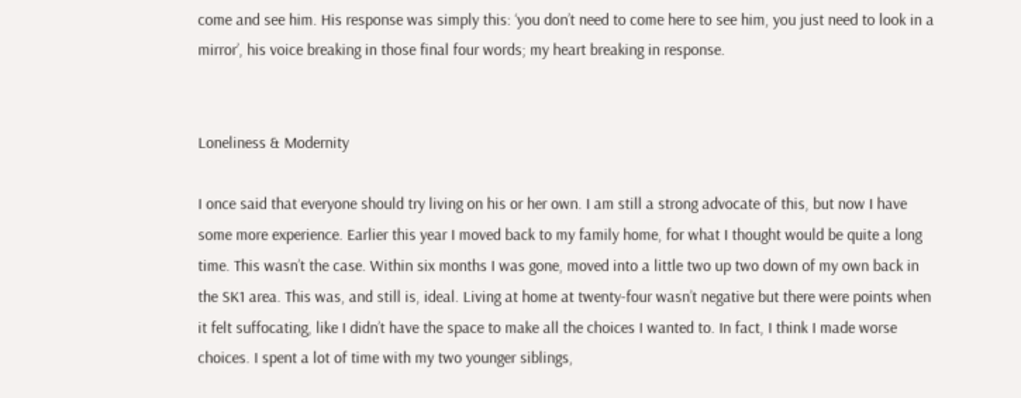come and see him. His response was simply this: ‘you don’t need to come here to see him, you just need to look in a mirror’, his voice breaking in those final four words; my heart breaking in response.


Loneliness & Modernity

I once said that everyone should try living on his or her own. I am still a strong advocate of this, but now I have some more experience. Earlier this year I moved back to my family home, for what I thought would be quite a long time. This wasn’t the case. Within six months I was gone, moved into a little two up two down of my own back in the SK1 area. This was, and still is, ideal. Living at home at twenty-four wasn’t negative but there were points when it felt suffocating, like I didn’t have the space to make all the choices I wanted to. In fact, I think I made worse choices. I spent a lot of time with my two younger siblings,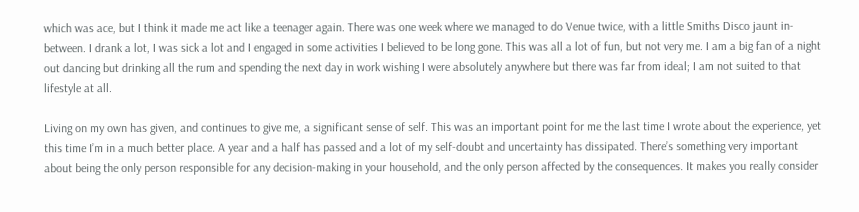which was ace, but I think it made me act like a teenager again. There was one week where we managed to do Venue twice, with a little Smiths Disco jaunt in-between. I drank a lot, I was sick a lot and I engaged in some activities I believed to be long gone. This was all a lot of fun, but not very me. I am a big fan of a night out dancing but drinking all the rum and spending the next day in work wishing I were absolutely anywhere but there was far from ideal; I am not suited to that lifestyle at all.

Living on my own has given, and continues to give me, a significant sense of self. This was an important point for me the last time I wrote about the experience, yet this time I’m in a much better place. A year and a half has passed and a lot of my self-doubt and uncertainty has dissipated. There’s something very important about being the only person responsible for any decision-making in your household, and the only person affected by the consequences. It makes you really consider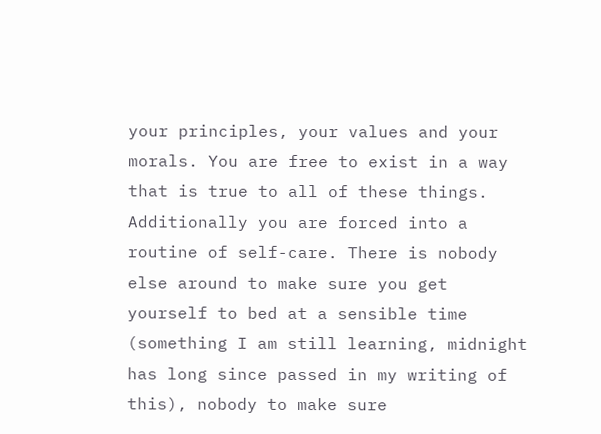your principles, your values and your morals. You are free to exist in a way that is true to all of these things. Additionally you are forced into a routine of self-care. There is nobody else around to make sure you get yourself to bed at a sensible time (something I am still learning, midnight has long since passed in my writing of this), nobody to make sure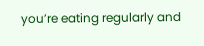you’re eating regularly and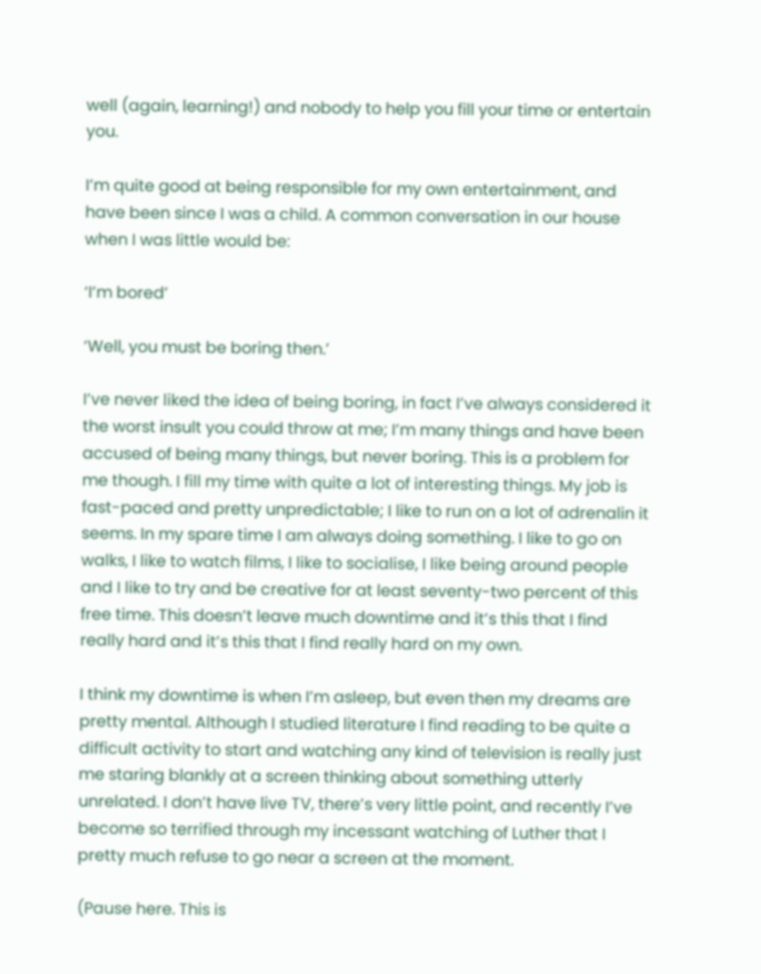well (again, learning!) and nobody to help you fill your time or entertain you.

I’m quite good at being responsible for my own entertainment, and have been since I was a child. A common conversation in our house when I was little would be:

‘I’m bored’

‘Well, you must be boring then.’

I’ve never liked the idea of being boring, in fact I’ve always considered it the worst insult you could throw at me; I’m many things and have been accused of being many things, but never boring. This is a problem for me though. I fill my time with quite a lot of interesting things. My job is fast-paced and pretty unpredictable; I like to run on a lot of adrenalin it seems. In my spare time I am always doing something. I like to go on walks, I like to watch films, I like to socialise, I like being around people and I like to try and be creative for at least seventy-two percent of this free time. This doesn’t leave much downtime and it’s this that I find really hard and it’s this that I find really hard on my own.

I think my downtime is when I’m asleep, but even then my dreams are pretty mental. Although I studied literature I find reading to be quite a difficult activity to start and watching any kind of television is really just me staring blankly at a screen thinking about something utterly unrelated. I don’t have live TV, there’s very little point, and recently I’ve become so terrified through my incessant watching of Luther that I pretty much refuse to go near a screen at the moment.

(Pause here. This is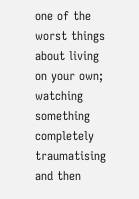one of the worst things about living on your own; watching something completely traumatising and then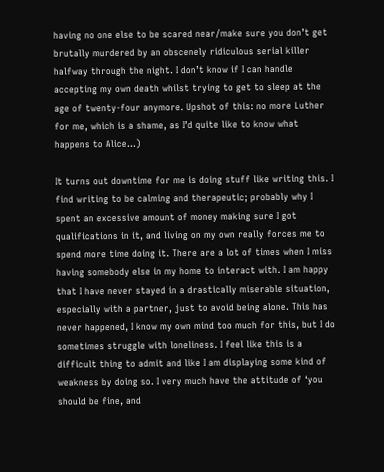having no one else to be scared near/make sure you don’t get brutally murdered by an obscenely ridiculous serial killer halfway through the night. I don’t know if I can handle accepting my own death whilst trying to get to sleep at the age of twenty-four anymore. Upshot of this: no more Luther for me, which is a shame, as I’d quite like to know what happens to Alice…)

It turns out downtime for me is doing stuff like writing this. I find writing to be calming and therapeutic; probably why I spent an excessive amount of money making sure I got qualifications in it, and living on my own really forces me to spend more time doing it. There are a lot of times when I miss having somebody else in my home to interact with. I am happy that I have never stayed in a drastically miserable situation, especially with a partner, just to avoid being alone. This has never happened, I know my own mind too much for this, but I do sometimes struggle with loneliness. I feel like this is a difficult thing to admit and like I am displaying some kind of weakness by doing so. I very much have the attitude of ‘you should be fine, and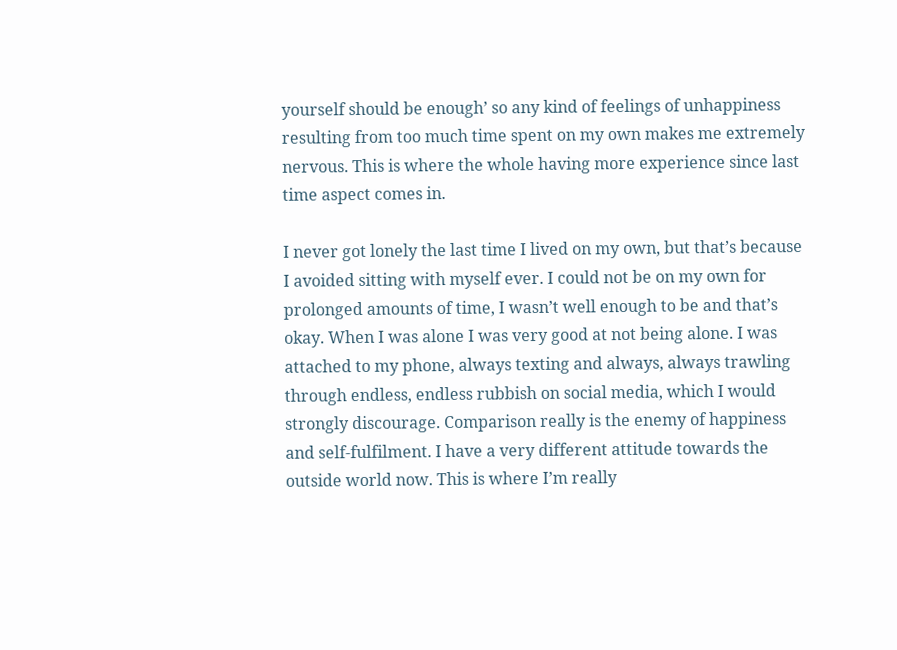yourself should be enough’ so any kind of feelings of unhappiness resulting from too much time spent on my own makes me extremely nervous. This is where the whole having more experience since last time aspect comes in.

I never got lonely the last time I lived on my own, but that’s because I avoided sitting with myself ever. I could not be on my own for prolonged amounts of time, I wasn’t well enough to be and that’s okay. When I was alone I was very good at not being alone. I was attached to my phone, always texting and always, always trawling through endless, endless rubbish on social media, which I would strongly discourage. Comparison really is the enemy of happiness and self-fulfilment. I have a very different attitude towards the outside world now. This is where I’m really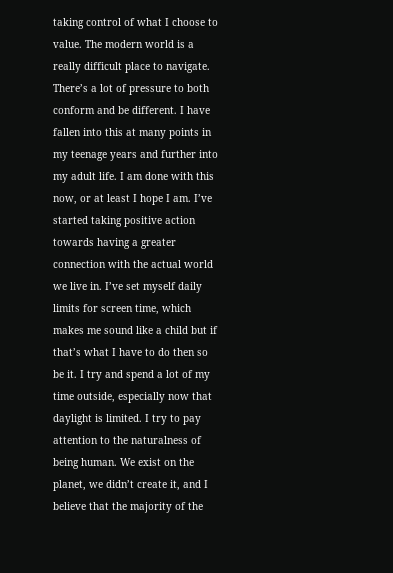taking control of what I choose to value. The modern world is a really difficult place to navigate. There’s a lot of pressure to both conform and be different. I have fallen into this at many points in my teenage years and further into my adult life. I am done with this now, or at least I hope I am. I’ve started taking positive action towards having a greater connection with the actual world we live in. I’ve set myself daily limits for screen time, which makes me sound like a child but if that’s what I have to do then so be it. I try and spend a lot of my time outside, especially now that daylight is limited. I try to pay attention to the naturalness of being human. We exist on the planet, we didn’t create it, and I believe that the majority of the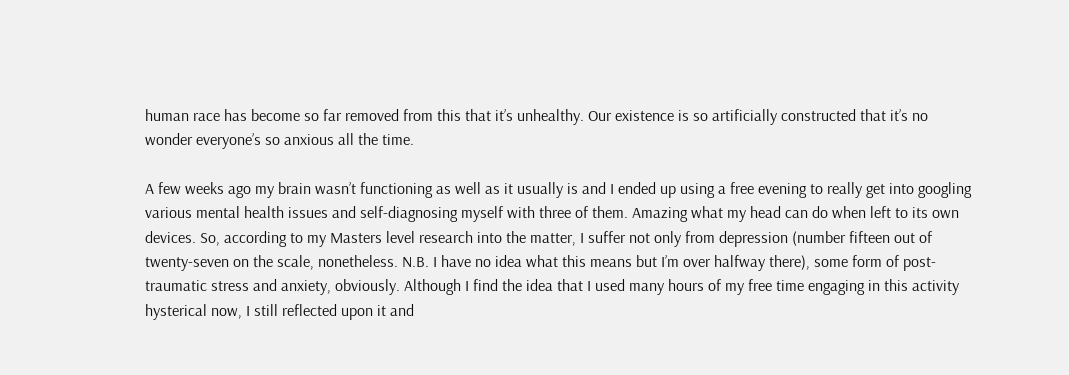human race has become so far removed from this that it’s unhealthy. Our existence is so artificially constructed that it’s no wonder everyone’s so anxious all the time.

A few weeks ago my brain wasn’t functioning as well as it usually is and I ended up using a free evening to really get into googling various mental health issues and self-diagnosing myself with three of them. Amazing what my head can do when left to its own devices. So, according to my Masters level research into the matter, I suffer not only from depression (number fifteen out of twenty-seven on the scale, nonetheless. N.B. I have no idea what this means but I’m over halfway there), some form of post-traumatic stress and anxiety, obviously. Although I find the idea that I used many hours of my free time engaging in this activity hysterical now, I still reflected upon it and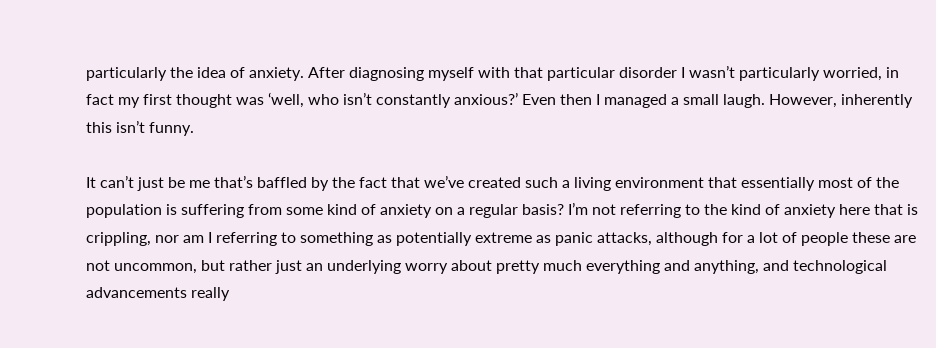particularly the idea of anxiety. After diagnosing myself with that particular disorder I wasn’t particularly worried, in fact my first thought was ‘well, who isn’t constantly anxious?’ Even then I managed a small laugh. However, inherently this isn’t funny.

It can’t just be me that’s baffled by the fact that we’ve created such a living environment that essentially most of the population is suffering from some kind of anxiety on a regular basis? I’m not referring to the kind of anxiety here that is crippling, nor am I referring to something as potentially extreme as panic attacks, although for a lot of people these are not uncommon, but rather just an underlying worry about pretty much everything and anything, and technological advancements really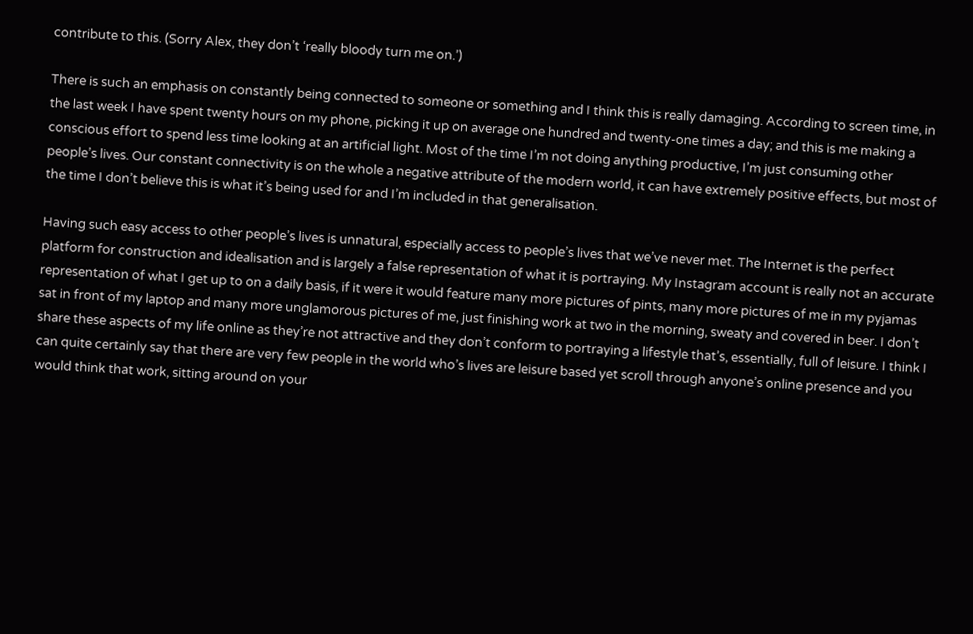contribute to this. (Sorry Alex, they don’t ‘really bloody turn me on.’)

There is such an emphasis on constantly being connected to someone or something and I think this is really damaging. According to screen time, in the last week I have spent twenty hours on my phone, picking it up on average one hundred and twenty-one times a day; and this is me making a conscious effort to spend less time looking at an artificial light. Most of the time I’m not doing anything productive, I’m just consuming other people’s lives. Our constant connectivity is on the whole a negative attribute of the modern world, it can have extremely positive effects, but most of the time I don’t believe this is what it’s being used for and I’m included in that generalisation.

Having such easy access to other people’s lives is unnatural, especially access to people’s lives that we’ve never met. The Internet is the perfect platform for construction and idealisation and is largely a false representation of what it is portraying. My Instagram account is really not an accurate representation of what I get up to on a daily basis, if it were it would feature many more pictures of pints, many more pictures of me in my pyjamas sat in front of my laptop and many more unglamorous pictures of me, just finishing work at two in the morning, sweaty and covered in beer. I don’t share these aspects of my life online as they’re not attractive and they don’t conform to portraying a lifestyle that’s, essentially, full of leisure. I think I can quite certainly say that there are very few people in the world who’s lives are leisure based yet scroll through anyone’s online presence and you would think that work, sitting around on your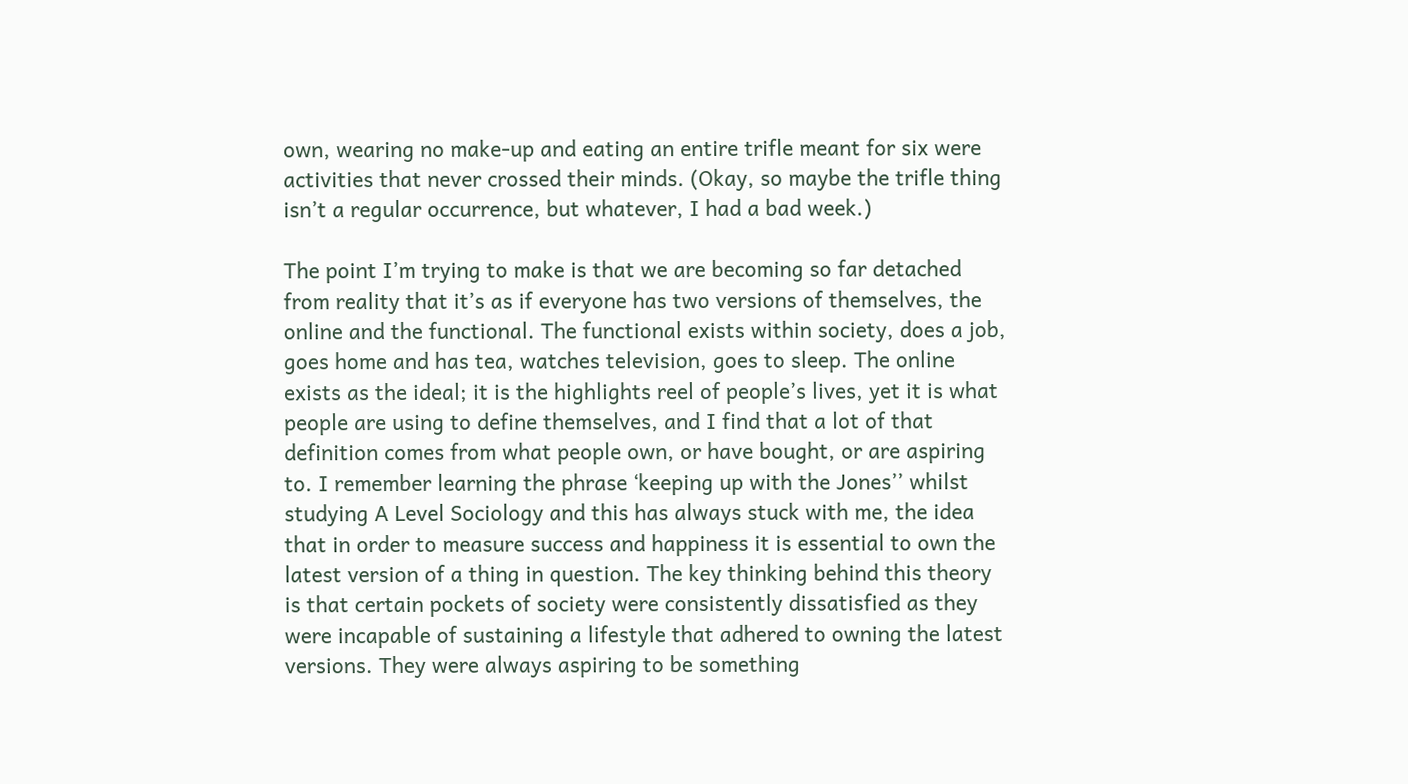own, wearing no make-up and eating an entire trifle meant for six were activities that never crossed their minds. (Okay, so maybe the trifle thing isn’t a regular occurrence, but whatever, I had a bad week.)

The point I’m trying to make is that we are becoming so far detached from reality that it’s as if everyone has two versions of themselves, the online and the functional. The functional exists within society, does a job, goes home and has tea, watches television, goes to sleep. The online exists as the ideal; it is the highlights reel of people’s lives, yet it is what people are using to define themselves, and I find that a lot of that definition comes from what people own, or have bought, or are aspiring to. I remember learning the phrase ‘keeping up with the Jones’’ whilst studying A Level Sociology and this has always stuck with me, the idea that in order to measure success and happiness it is essential to own the latest version of a thing in question. The key thinking behind this theory is that certain pockets of society were consistently dissatisfied as they were incapable of sustaining a lifestyle that adhered to owning the latest versions. They were always aspiring to be something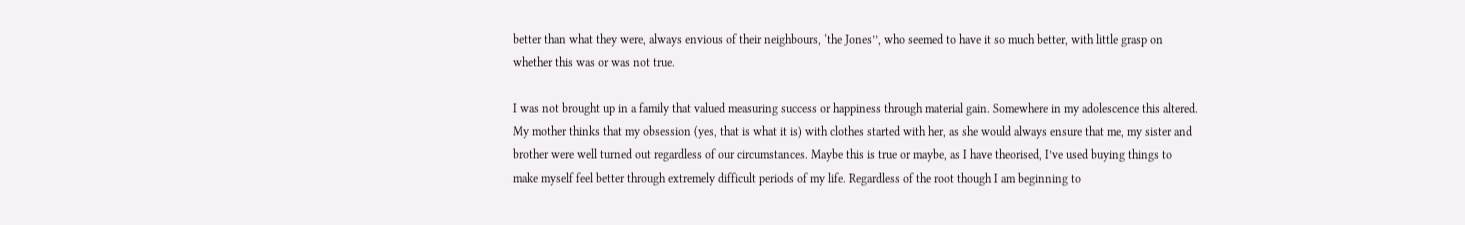better than what they were, always envious of their neighbours, ‘the Jones’’, who seemed to have it so much better, with little grasp on whether this was or was not true.

I was not brought up in a family that valued measuring success or happiness through material gain. Somewhere in my adolescence this altered. My mother thinks that my obsession (yes, that is what it is) with clothes started with her, as she would always ensure that me, my sister and brother were well turned out regardless of our circumstances. Maybe this is true or maybe, as I have theorised, I’ve used buying things to make myself feel better through extremely difficult periods of my life. Regardless of the root though I am beginning to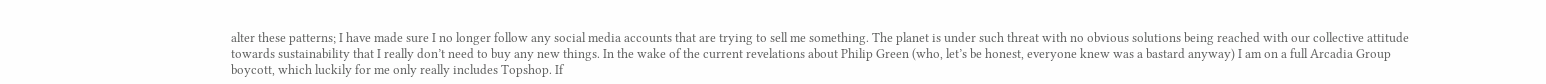alter these patterns; I have made sure I no longer follow any social media accounts that are trying to sell me something. The planet is under such threat with no obvious solutions being reached with our collective attitude towards sustainability that I really don’t need to buy any new things. In the wake of the current revelations about Philip Green (who, let’s be honest, everyone knew was a bastard anyway) I am on a full Arcadia Group boycott, which luckily for me only really includes Topshop. If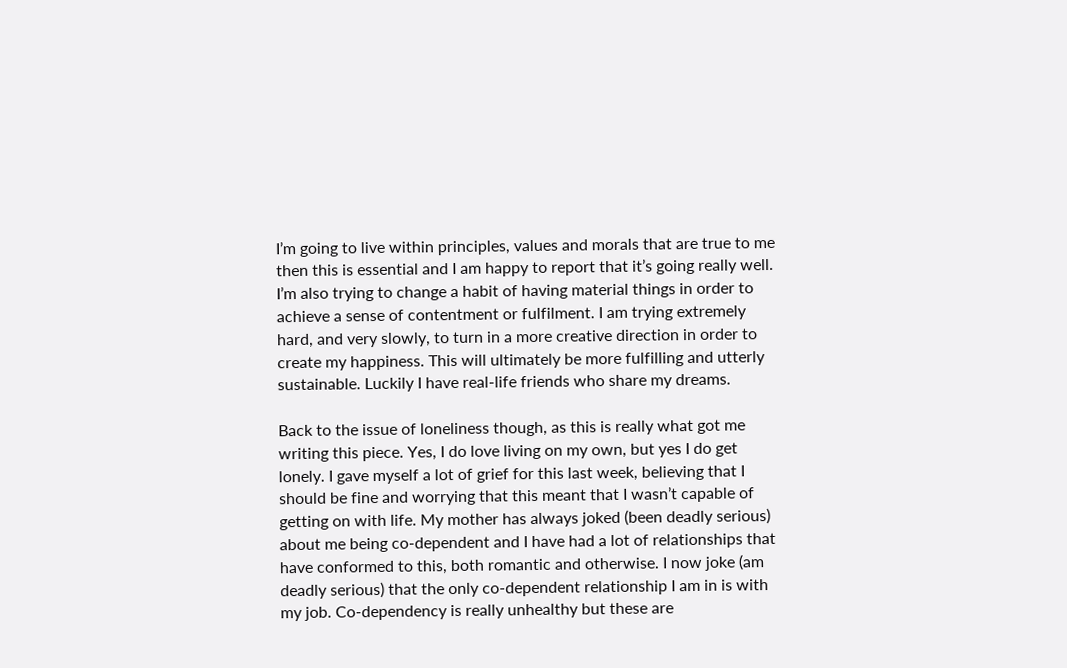I’m going to live within principles, values and morals that are true to me then this is essential and I am happy to report that it’s going really well. I’m also trying to change a habit of having material things in order to achieve a sense of contentment or fulfilment. I am trying extremely hard, and very slowly, to turn in a more creative direction in order to create my happiness. This will ultimately be more fulfilling and utterly sustainable. Luckily I have real-life friends who share my dreams.

Back to the issue of loneliness though, as this is really what got me writing this piece. Yes, I do love living on my own, but yes I do get lonely. I gave myself a lot of grief for this last week, believing that I should be fine and worrying that this meant that I wasn’t capable of getting on with life. My mother has always joked (been deadly serious) about me being co-dependent and I have had a lot of relationships that have conformed to this, both romantic and otherwise. I now joke (am deadly serious) that the only co-dependent relationship I am in is with my job. Co-dependency is really unhealthy but these are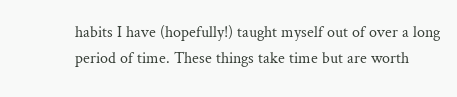habits I have (hopefully!) taught myself out of over a long period of time. These things take time but are worth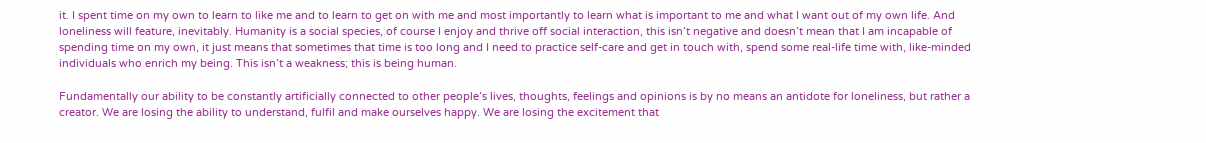it. I spent time on my own to learn to like me and to learn to get on with me and most importantly to learn what is important to me and what I want out of my own life. And loneliness will feature, inevitably. Humanity is a social species, of course I enjoy and thrive off social interaction, this isn’t negative and doesn’t mean that I am incapable of spending time on my own, it just means that sometimes that time is too long and I need to practice self-care and get in touch with, spend some real-life time with, like-minded individuals who enrich my being. This isn’t a weakness; this is being human.

Fundamentally our ability to be constantly artificially connected to other people’s lives, thoughts, feelings and opinions is by no means an antidote for loneliness, but rather a creator. We are losing the ability to understand, fulfil and make ourselves happy. We are losing the excitement that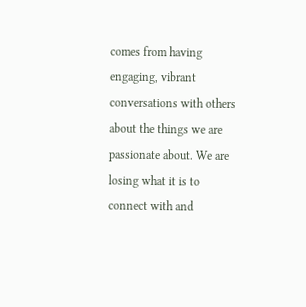comes from having engaging, vibrant conversations with others about the things we are passionate about. We are losing what it is to connect with and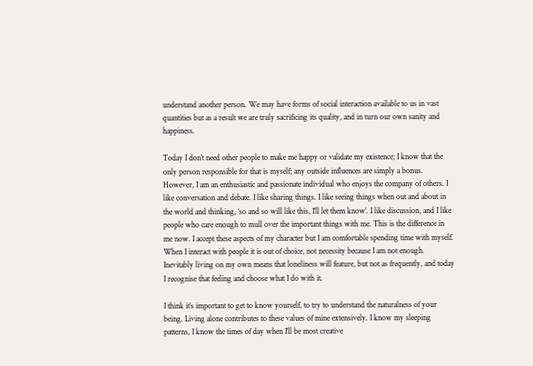understand another person. We may have forms of social interaction available to us in vast quantities but as a result we are truly sacrificing its quality, and in turn our own sanity and happiness.

Today I don’t need other people to make me happy or validate my existence; I know that the only person responsible for that is myself; any outside influences are simply a bonus. However, I am an enthusiastic and passionate individual who enjoys the company of others. I like conversation and debate. I like sharing things. I like seeing things when out and about in the world and thinking, ‘so and so will like this, I’ll let them know’. I like discussion, and I like people who care enough to mull over the important things with me. This is the difference in me now. I accept these aspects of my character but I am comfortable spending time with myself. When I interact with people it is out of choice, not necessity because I am not enough. Inevitably living on my own means that loneliness will feature, but not as frequently, and today I recognise that feeling and choose what I do with it.

I think it’s important to get to know yourself, to try to understand the naturalness of your being. Living alone contributes to these values of mine extensively. I know my sleeping patterns, I know the times of day when I’ll be most creative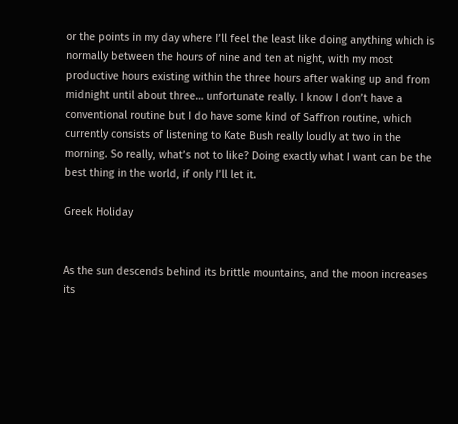or the points in my day where I’ll feel the least like doing anything which is normally between the hours of nine and ten at night, with my most productive hours existing within the three hours after waking up and from midnight until about three… unfortunate really. I know I don’t have a conventional routine but I do have some kind of Saffron routine, which currently consists of listening to Kate Bush really loudly at two in the morning. So really, what’s not to like? Doing exactly what I want can be the best thing in the world, if only I’ll let it.

Greek Holiday


As the sun descends behind its brittle mountains, and the moon increases its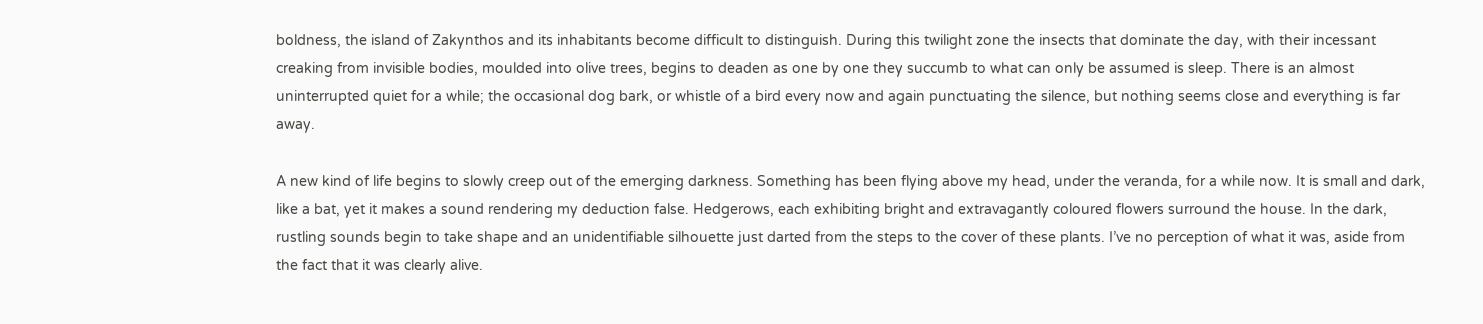boldness, the island of Zakynthos and its inhabitants become difficult to distinguish. During this twilight zone the insects that dominate the day, with their incessant creaking from invisible bodies, moulded into olive trees, begins to deaden as one by one they succumb to what can only be assumed is sleep. There is an almost uninterrupted quiet for a while; the occasional dog bark, or whistle of a bird every now and again punctuating the silence, but nothing seems close and everything is far away.

A new kind of life begins to slowly creep out of the emerging darkness. Something has been flying above my head, under the veranda, for a while now. It is small and dark, like a bat, yet it makes a sound rendering my deduction false. Hedgerows, each exhibiting bright and extravagantly coloured flowers surround the house. In the dark, rustling sounds begin to take shape and an unidentifiable silhouette just darted from the steps to the cover of these plants. I’ve no perception of what it was, aside from the fact that it was clearly alive.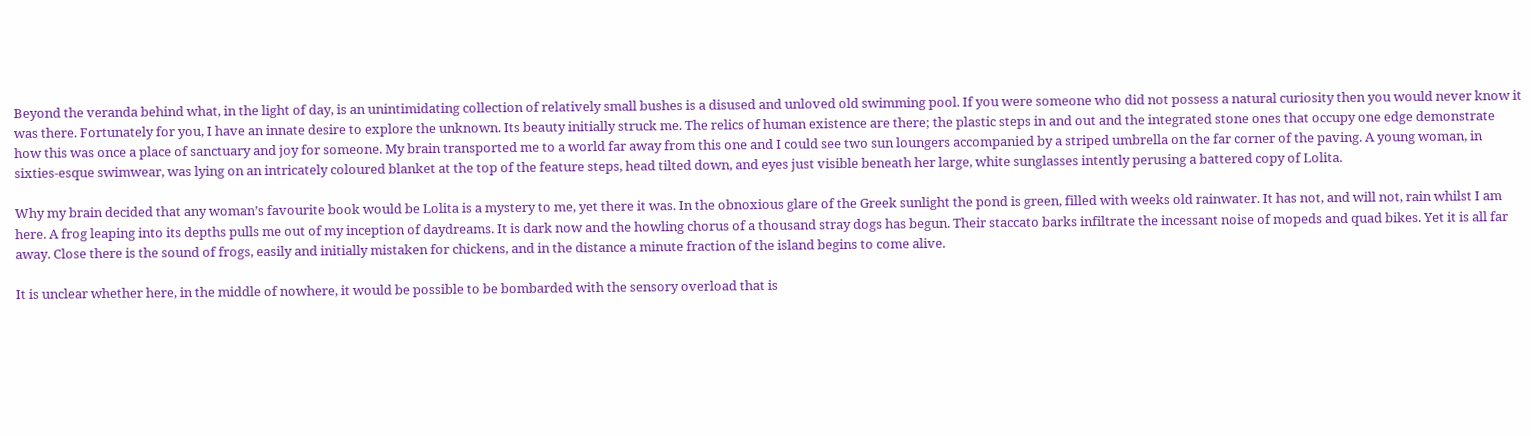Beyond the veranda behind what, in the light of day, is an unintimidating collection of relatively small bushes is a disused and unloved old swimming pool. If you were someone who did not possess a natural curiosity then you would never know it was there. Fortunately for you, I have an innate desire to explore the unknown. Its beauty initially struck me. The relics of human existence are there; the plastic steps in and out and the integrated stone ones that occupy one edge demonstrate how this was once a place of sanctuary and joy for someone. My brain transported me to a world far away from this one and I could see two sun loungers accompanied by a striped umbrella on the far corner of the paving. A young woman, in sixties-esque swimwear, was lying on an intricately coloured blanket at the top of the feature steps, head tilted down, and eyes just visible beneath her large, white sunglasses intently perusing a battered copy of Lolita.

Why my brain decided that any woman’s favourite book would be Lolita is a mystery to me, yet there it was. In the obnoxious glare of the Greek sunlight the pond is green, filled with weeks old rainwater. It has not, and will not, rain whilst I am here. A frog leaping into its depths pulls me out of my inception of daydreams. It is dark now and the howling chorus of a thousand stray dogs has begun. Their staccato barks infiltrate the incessant noise of mopeds and quad bikes. Yet it is all far away. Close there is the sound of frogs, easily and initially mistaken for chickens, and in the distance a minute fraction of the island begins to come alive.

It is unclear whether here, in the middle of nowhere, it would be possible to be bombarded with the sensory overload that is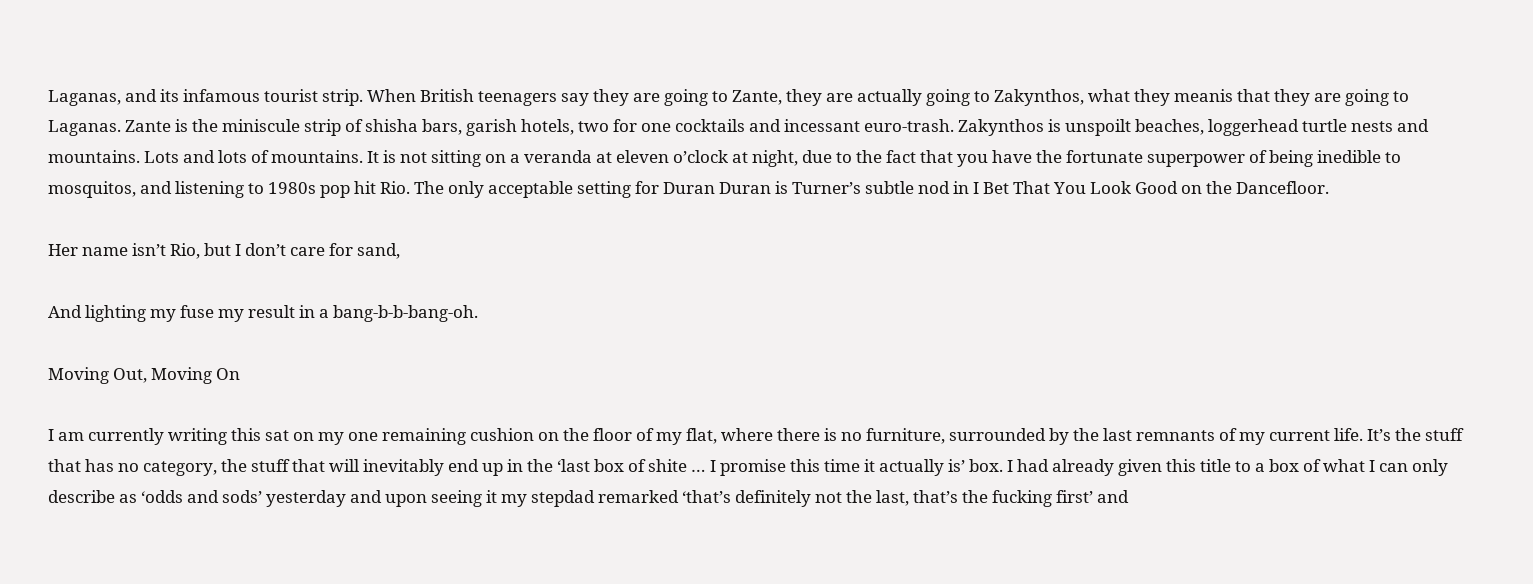Laganas, and its infamous tourist strip. When British teenagers say they are going to Zante, they are actually going to Zakynthos, what they meanis that they are going to Laganas. Zante is the miniscule strip of shisha bars, garish hotels, two for one cocktails and incessant euro-trash. Zakynthos is unspoilt beaches, loggerhead turtle nests and mountains. Lots and lots of mountains. It is not sitting on a veranda at eleven o’clock at night, due to the fact that you have the fortunate superpower of being inedible to mosquitos, and listening to 1980s pop hit Rio. The only acceptable setting for Duran Duran is Turner’s subtle nod in I Bet That You Look Good on the Dancefloor.

Her name isn’t Rio, but I don’t care for sand,

And lighting my fuse my result in a bang-b-b-bang-oh.

Moving Out, Moving On

I am currently writing this sat on my one remaining cushion on the floor of my flat, where there is no furniture, surrounded by the last remnants of my current life. It’s the stuff that has no category, the stuff that will inevitably end up in the ‘last box of shite … I promise this time it actually is’ box. I had already given this title to a box of what I can only describe as ‘odds and sods’ yesterday and upon seeing it my stepdad remarked ‘that’s definitely not the last, that’s the fucking first’ and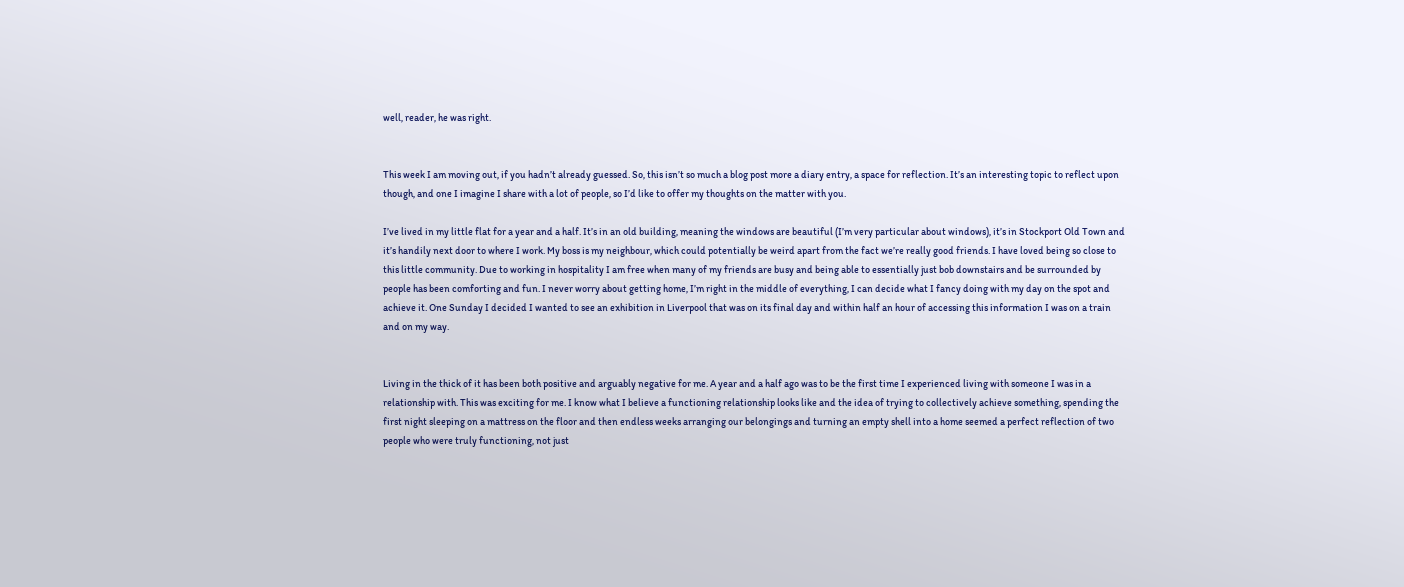well, reader, he was right.


This week I am moving out, if you hadn’t already guessed. So, this isn’t so much a blog post more a diary entry, a space for reflection. It’s an interesting topic to reflect upon though, and one I imagine I share with a lot of people, so I’d like to offer my thoughts on the matter with you.

I’ve lived in my little flat for a year and a half. It’s in an old building, meaning the windows are beautiful (I’m very particular about windows), it’s in Stockport Old Town and it’s handily next door to where I work. My boss is my neighbour, which could potentially be weird apart from the fact we’re really good friends. I have loved being so close to this little community. Due to working in hospitality I am free when many of my friends are busy and being able to essentially just bob downstairs and be surrounded by people has been comforting and fun. I never worry about getting home, I’m right in the middle of everything, I can decide what I fancy doing with my day on the spot and achieve it. One Sunday I decided I wanted to see an exhibition in Liverpool that was on its final day and within half an hour of accessing this information I was on a train and on my way.


Living in the thick of it has been both positive and arguably negative for me. A year and a half ago was to be the first time I experienced living with someone I was in a relationship with. This was exciting for me. I know what I believe a functioning relationship looks like and the idea of trying to collectively achieve something, spending the first night sleeping on a mattress on the floor and then endless weeks arranging our belongings and turning an empty shell into a home seemed a perfect reflection of two people who were truly functioning, not just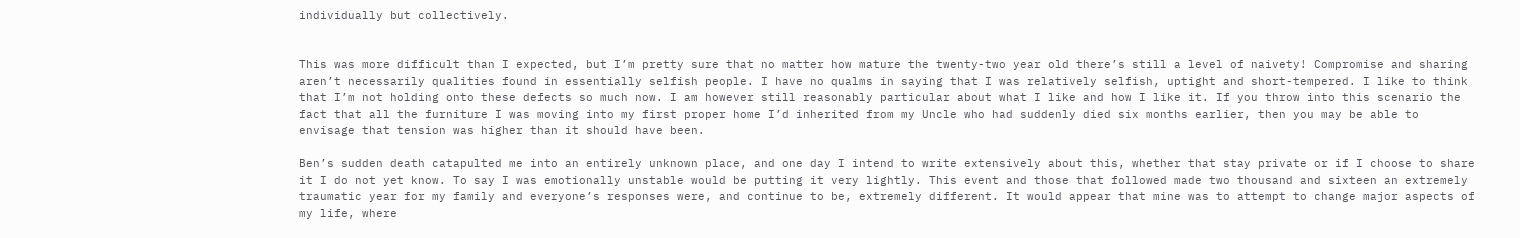individually but collectively.


This was more difficult than I expected, but I’m pretty sure that no matter how mature the twenty-two year old there’s still a level of naivety! Compromise and sharing aren’t necessarily qualities found in essentially selfish people. I have no qualms in saying that I was relatively selfish, uptight and short-tempered. I like to think that I’m not holding onto these defects so much now. I am however still reasonably particular about what I like and how I like it. If you throw into this scenario the fact that all the furniture I was moving into my first proper home I’d inherited from my Uncle who had suddenly died six months earlier, then you may be able to envisage that tension was higher than it should have been.

Ben’s sudden death catapulted me into an entirely unknown place, and one day I intend to write extensively about this, whether that stay private or if I choose to share it I do not yet know. To say I was emotionally unstable would be putting it very lightly. This event and those that followed made two thousand and sixteen an extremely traumatic year for my family and everyone’s responses were, and continue to be, extremely different. It would appear that mine was to attempt to change major aspects of my life, where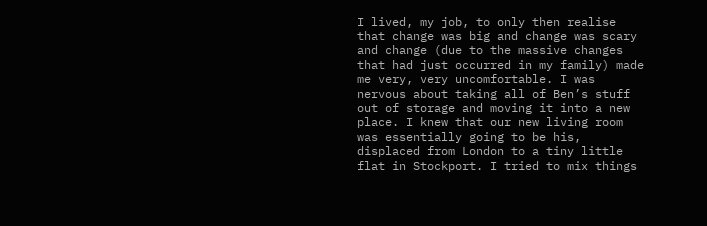I lived, my job, to only then realise that change was big and change was scary and change (due to the massive changes that had just occurred in my family) made me very, very uncomfortable. I was nervous about taking all of Ben’s stuff out of storage and moving it into a new place. I knew that our new living room was essentially going to be his, displaced from London to a tiny little flat in Stockport. I tried to mix things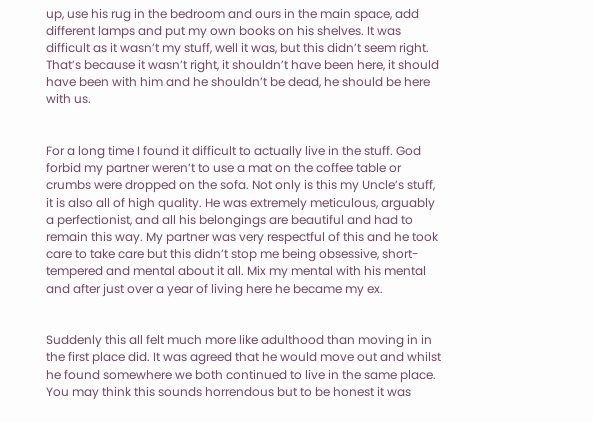up, use his rug in the bedroom and ours in the main space, add different lamps and put my own books on his shelves. It was difficult as it wasn’t my stuff, well it was, but this didn’t seem right. That’s because it wasn’t right, it shouldn’t have been here, it should have been with him and he shouldn’t be dead, he should be here with us.


For a long time I found it difficult to actually live in the stuff. God forbid my partner weren’t to use a mat on the coffee table or crumbs were dropped on the sofa. Not only is this my Uncle’s stuff, it is also all of high quality. He was extremely meticulous, arguably a perfectionist, and all his belongings are beautiful and had to remain this way. My partner was very respectful of this and he took care to take care but this didn’t stop me being obsessive, short-tempered and mental about it all. Mix my mental with his mental and after just over a year of living here he became my ex.


Suddenly this all felt much more like adulthood than moving in in the first place did. It was agreed that he would move out and whilst he found somewhere we both continued to live in the same place. You may think this sounds horrendous but to be honest it was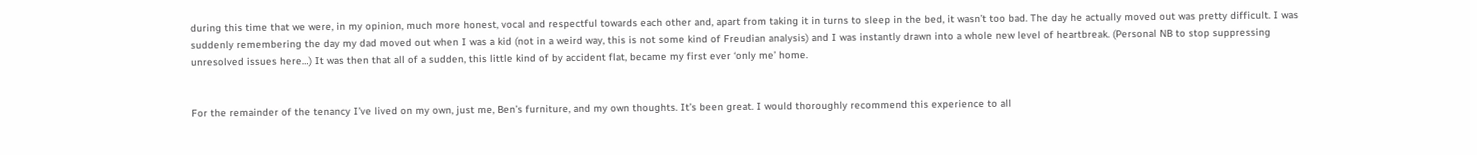during this time that we were, in my opinion, much more honest, vocal and respectful towards each other and, apart from taking it in turns to sleep in the bed, it wasn’t too bad. The day he actually moved out was pretty difficult. I was suddenly remembering the day my dad moved out when I was a kid (not in a weird way, this is not some kind of Freudian analysis) and I was instantly drawn into a whole new level of heartbreak. (Personal NB to stop suppressing unresolved issues here…) It was then that all of a sudden, this little kind of by accident flat, became my first ever ‘only me’ home.


For the remainder of the tenancy I’ve lived on my own, just me, Ben’s furniture, and my own thoughts. It’s been great. I would thoroughly recommend this experience to all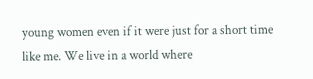young women even if it were just for a short time like me. We live in a world where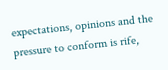expectations, opinions and the pressure to conform is rife,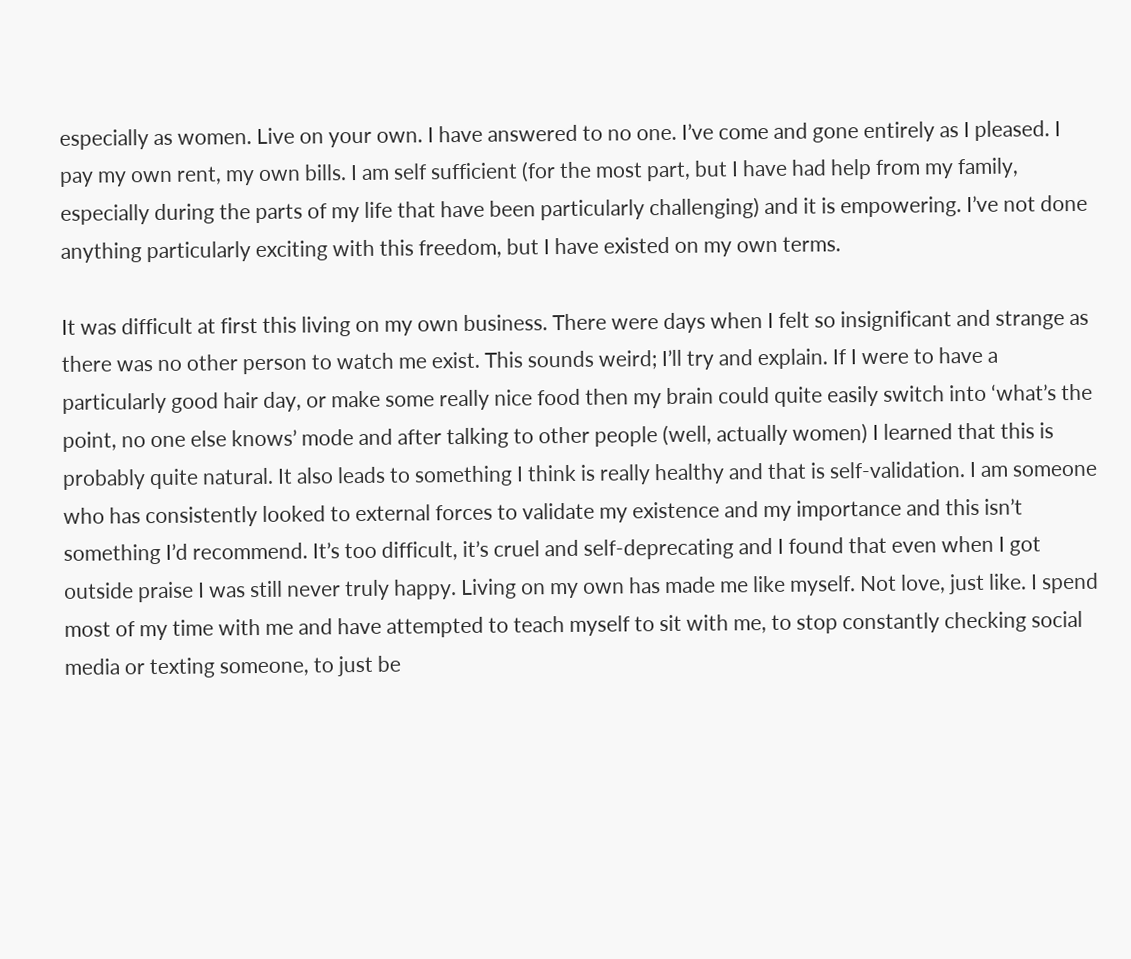especially as women. Live on your own. I have answered to no one. I’ve come and gone entirely as I pleased. I pay my own rent, my own bills. I am self sufficient (for the most part, but I have had help from my family, especially during the parts of my life that have been particularly challenging) and it is empowering. I’ve not done anything particularly exciting with this freedom, but I have existed on my own terms.

It was difficult at first this living on my own business. There were days when I felt so insignificant and strange as there was no other person to watch me exist. This sounds weird; I’ll try and explain. If I were to have a particularly good hair day, or make some really nice food then my brain could quite easily switch into ‘what’s the point, no one else knows’ mode and after talking to other people (well, actually women) I learned that this is probably quite natural. It also leads to something I think is really healthy and that is self-validation. I am someone who has consistently looked to external forces to validate my existence and my importance and this isn’t something I’d recommend. It’s too difficult, it’s cruel and self-deprecating and I found that even when I got outside praise I was still never truly happy. Living on my own has made me like myself. Not love, just like. I spend most of my time with me and have attempted to teach myself to sit with me, to stop constantly checking social media or texting someone, to just be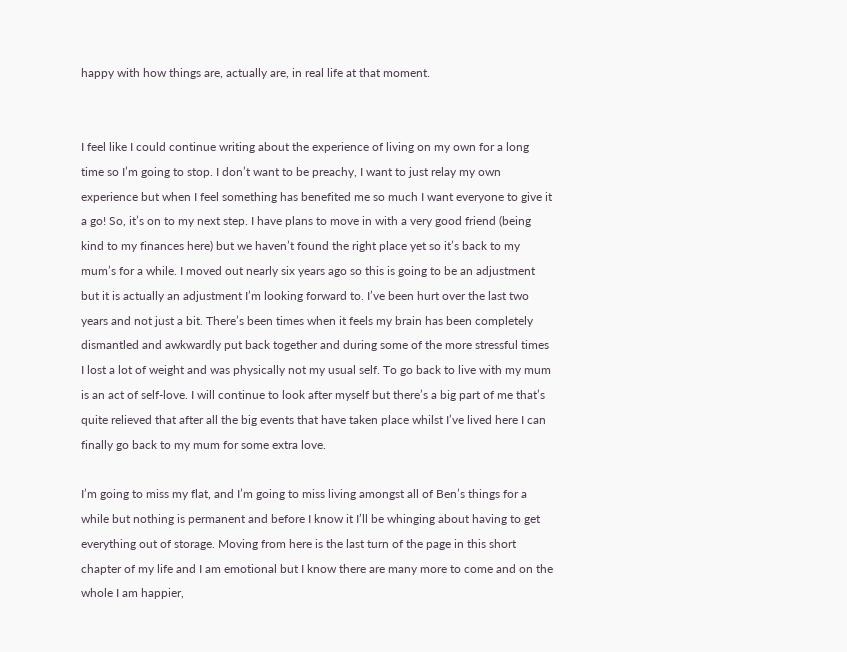happy with how things are, actually are, in real life at that moment.


I feel like I could continue writing about the experience of living on my own for a long time so I’m going to stop. I don’t want to be preachy, I want to just relay my own experience but when I feel something has benefited me so much I want everyone to give it a go! So, it’s on to my next step. I have plans to move in with a very good friend (being kind to my finances here) but we haven’t found the right place yet so it’s back to my mum’s for a while. I moved out nearly six years ago so this is going to be an adjustment but it is actually an adjustment I’m looking forward to. I’ve been hurt over the last two years and not just a bit. There’s been times when it feels my brain has been completely dismantled and awkwardly put back together and during some of the more stressful times I lost a lot of weight and was physically not my usual self. To go back to live with my mum is an act of self-love. I will continue to look after myself but there’s a big part of me that’s quite relieved that after all the big events that have taken place whilst I’ve lived here I can finally go back to my mum for some extra love.

I’m going to miss my flat, and I’m going to miss living amongst all of Ben’s things for a while but nothing is permanent and before I know it I’ll be whinging about having to get everything out of storage. Moving from here is the last turn of the page in this short chapter of my life and I am emotional but I know there are many more to come and on the whole I am happier,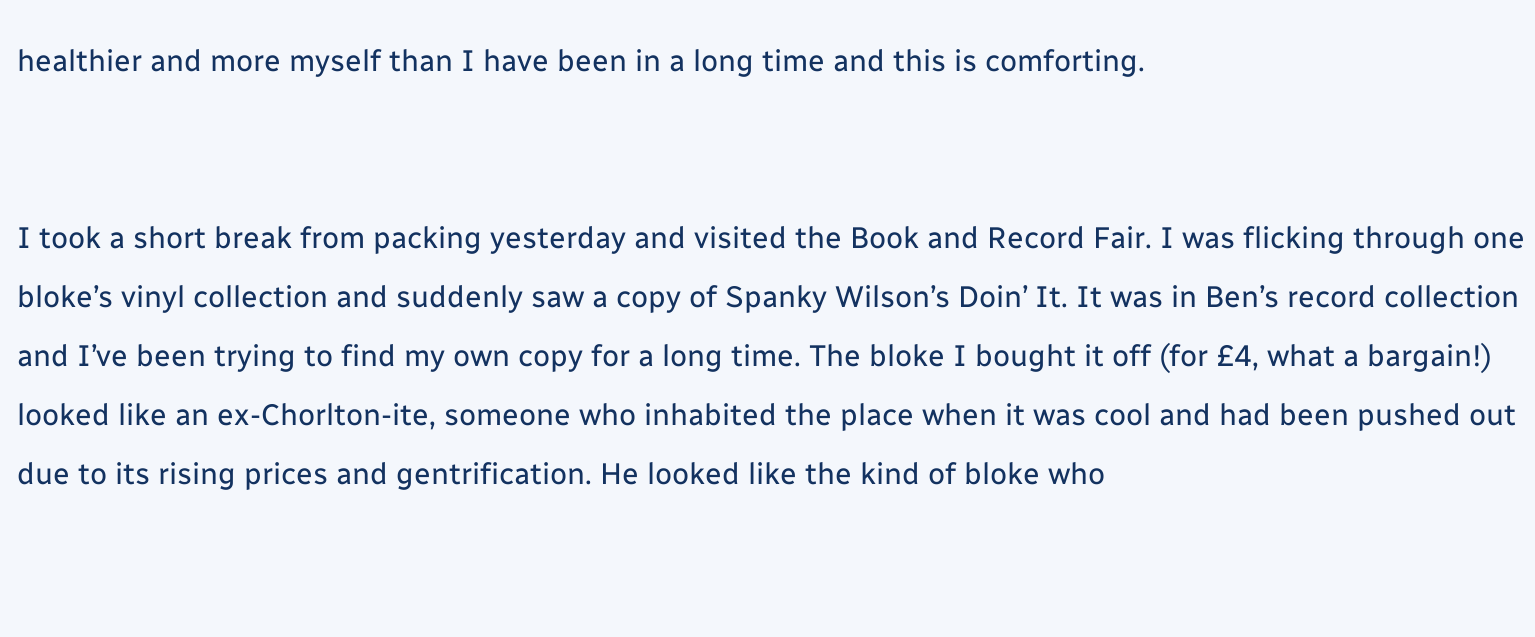healthier and more myself than I have been in a long time and this is comforting.


I took a short break from packing yesterday and visited the Book and Record Fair. I was flicking through one bloke’s vinyl collection and suddenly saw a copy of Spanky Wilson’s Doin’ It. It was in Ben’s record collection and I’ve been trying to find my own copy for a long time. The bloke I bought it off (for £4, what a bargain!) looked like an ex-Chorlton-ite, someone who inhabited the place when it was cool and had been pushed out due to its rising prices and gentrification. He looked like the kind of bloke who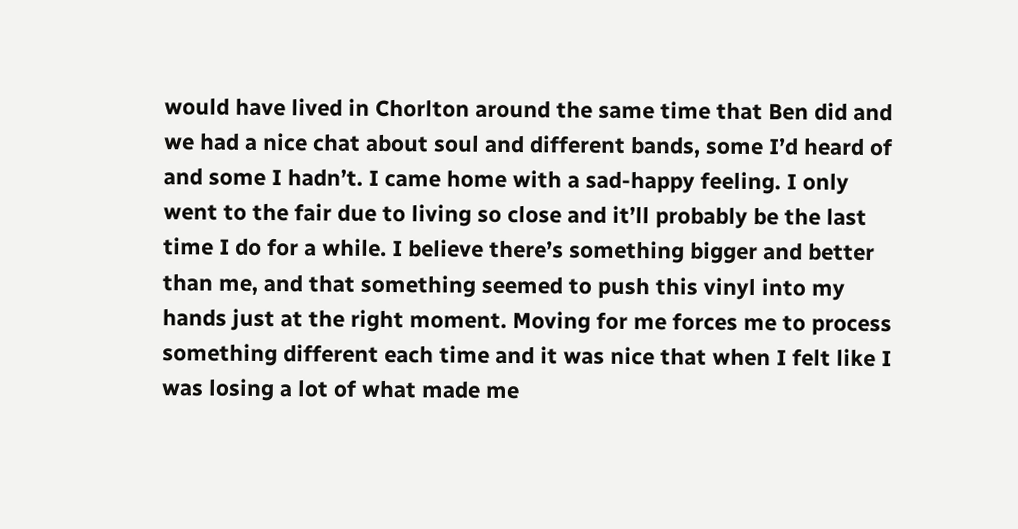would have lived in Chorlton around the same time that Ben did and we had a nice chat about soul and different bands, some I’d heard of and some I hadn’t. I came home with a sad-happy feeling. I only went to the fair due to living so close and it’ll probably be the last time I do for a while. I believe there’s something bigger and better than me, and that something seemed to push this vinyl into my hands just at the right moment. Moving for me forces me to process something different each time and it was nice that when I felt like I was losing a lot of what made me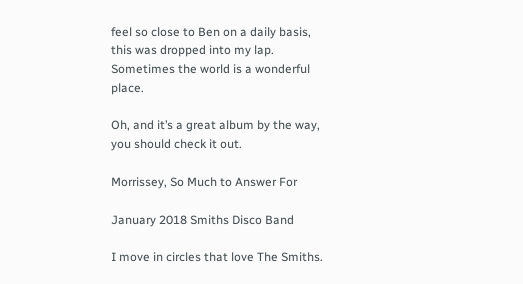feel so close to Ben on a daily basis, this was dropped into my lap. Sometimes the world is a wonderful place.

Oh, and it’s a great album by the way, you should check it out.

Morrissey, So Much to Answer For

January 2018 Smiths Disco Band

I move in circles that love The Smiths.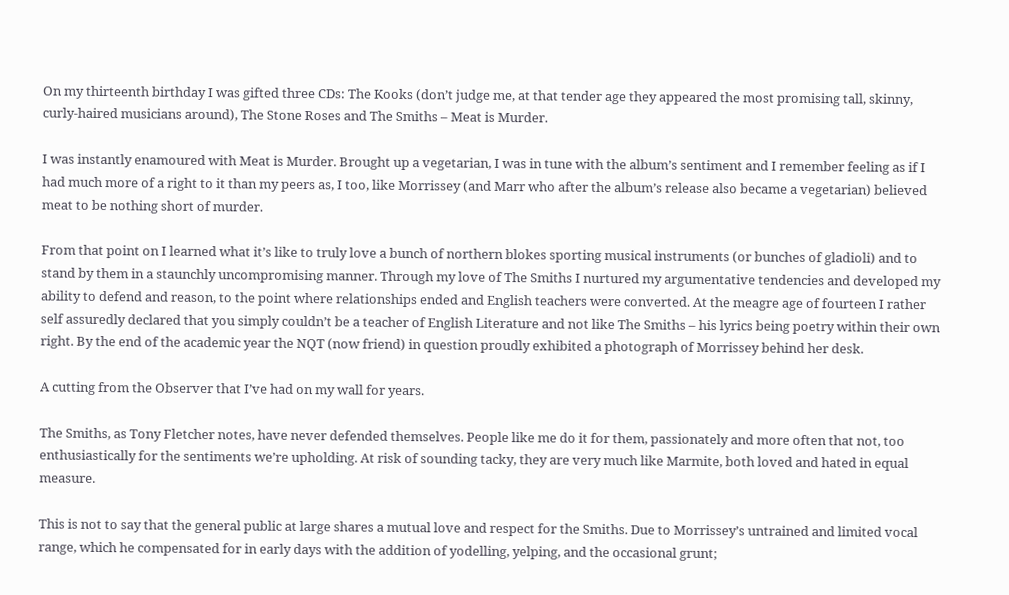On my thirteenth birthday I was gifted three CDs: The Kooks (don’t judge me, at that tender age they appeared the most promising tall, skinny, curly-haired musicians around), The Stone Roses and The Smiths – Meat is Murder.

I was instantly enamoured with Meat is Murder. Brought up a vegetarian, I was in tune with the album’s sentiment and I remember feeling as if I had much more of a right to it than my peers as, I too, like Morrissey (and Marr who after the album’s release also became a vegetarian) believed meat to be nothing short of murder.

From that point on I learned what it’s like to truly love a bunch of northern blokes sporting musical instruments (or bunches of gladioli) and to stand by them in a staunchly uncompromising manner. Through my love of The Smiths I nurtured my argumentative tendencies and developed my ability to defend and reason, to the point where relationships ended and English teachers were converted. At the meagre age of fourteen I rather self assuredly declared that you simply couldn’t be a teacher of English Literature and not like The Smiths – his lyrics being poetry within their own right. By the end of the academic year the NQT (now friend) in question proudly exhibited a photograph of Morrissey behind her desk.

A cutting from the Observer that I’ve had on my wall for years.

The Smiths, as Tony Fletcher notes, have never defended themselves. People like me do it for them, passionately and more often that not, too enthusiastically for the sentiments we’re upholding. At risk of sounding tacky, they are very much like Marmite, both loved and hated in equal measure.

This is not to say that the general public at large shares a mutual love and respect for the Smiths. Due to Morrissey’s untrained and limited vocal range, which he compensated for in early days with the addition of yodelling, yelping, and the occasional grunt;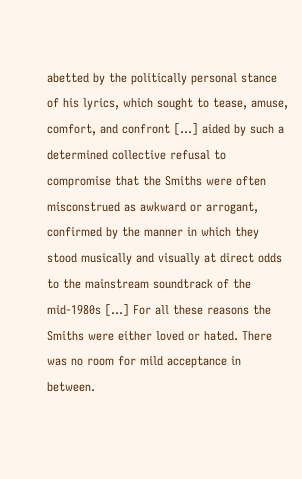abetted by the politically personal stance of his lyrics, which sought to tease, amuse, comfort, and confront […] aided by such a determined collective refusal to compromise that the Smiths were often misconstrued as awkward or arrogant, confirmed by the manner in which they stood musically and visually at direct odds to the mainstream soundtrack of the mid-1980s […] For all these reasons the Smiths were either loved or hated. There was no room for mild acceptance in between.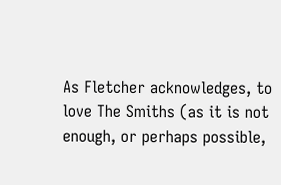As Fletcher acknowledges, to love The Smiths (as it is not enough, or perhaps possible,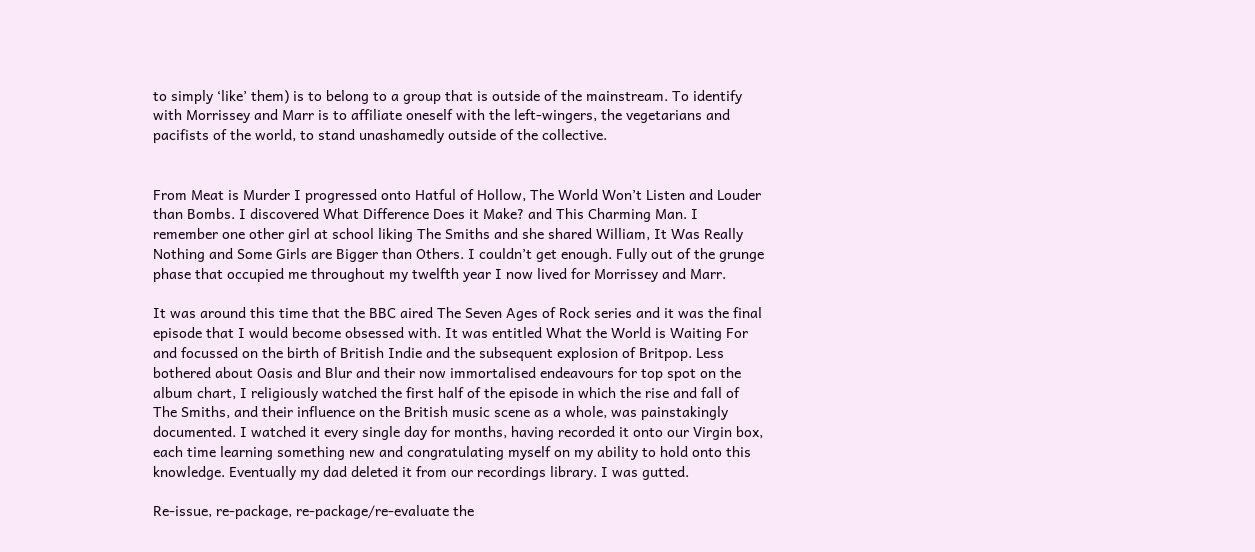to simply ‘like’ them) is to belong to a group that is outside of the mainstream. To identify with Morrissey and Marr is to affiliate oneself with the left-wingers, the vegetarians and pacifists of the world, to stand unashamedly outside of the collective.


From Meat is Murder I progressed onto Hatful of Hollow, The World Won’t Listen and Louder than Bombs. I discovered What Difference Does it Make? and This Charming Man. I remember one other girl at school liking The Smiths and she shared William, It Was Really Nothing and Some Girls are Bigger than Others. I couldn’t get enough. Fully out of the grunge phase that occupied me throughout my twelfth year I now lived for Morrissey and Marr.

It was around this time that the BBC aired The Seven Ages of Rock series and it was the final episode that I would become obsessed with. It was entitled What the World is Waiting For and focussed on the birth of British Indie and the subsequent explosion of Britpop. Less bothered about Oasis and Blur and their now immortalised endeavours for top spot on the album chart, I religiously watched the first half of the episode in which the rise and fall of The Smiths, and their influence on the British music scene as a whole, was painstakingly documented. I watched it every single day for months, having recorded it onto our Virgin box, each time learning something new and congratulating myself on my ability to hold onto this knowledge. Eventually my dad deleted it from our recordings library. I was gutted.

Re-issue, re-package, re-package/re-evaluate the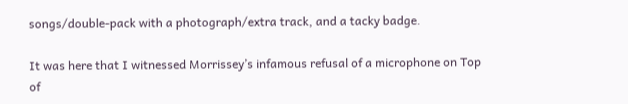songs/double-pack with a photograph/extra track, and a tacky badge.

It was here that I witnessed Morrissey’s infamous refusal of a microphone on Top of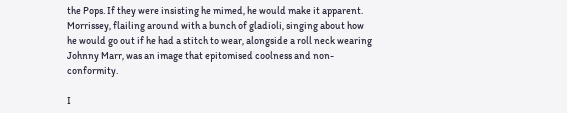the Pops. If they were insisting he mimed, he would make it apparent. Morrissey, flailing around with a bunch of gladioli, singing about how he would go out if he had a stitch to wear, alongside a roll neck wearing Johnny Marr, was an image that epitomised coolness and non-conformity.

I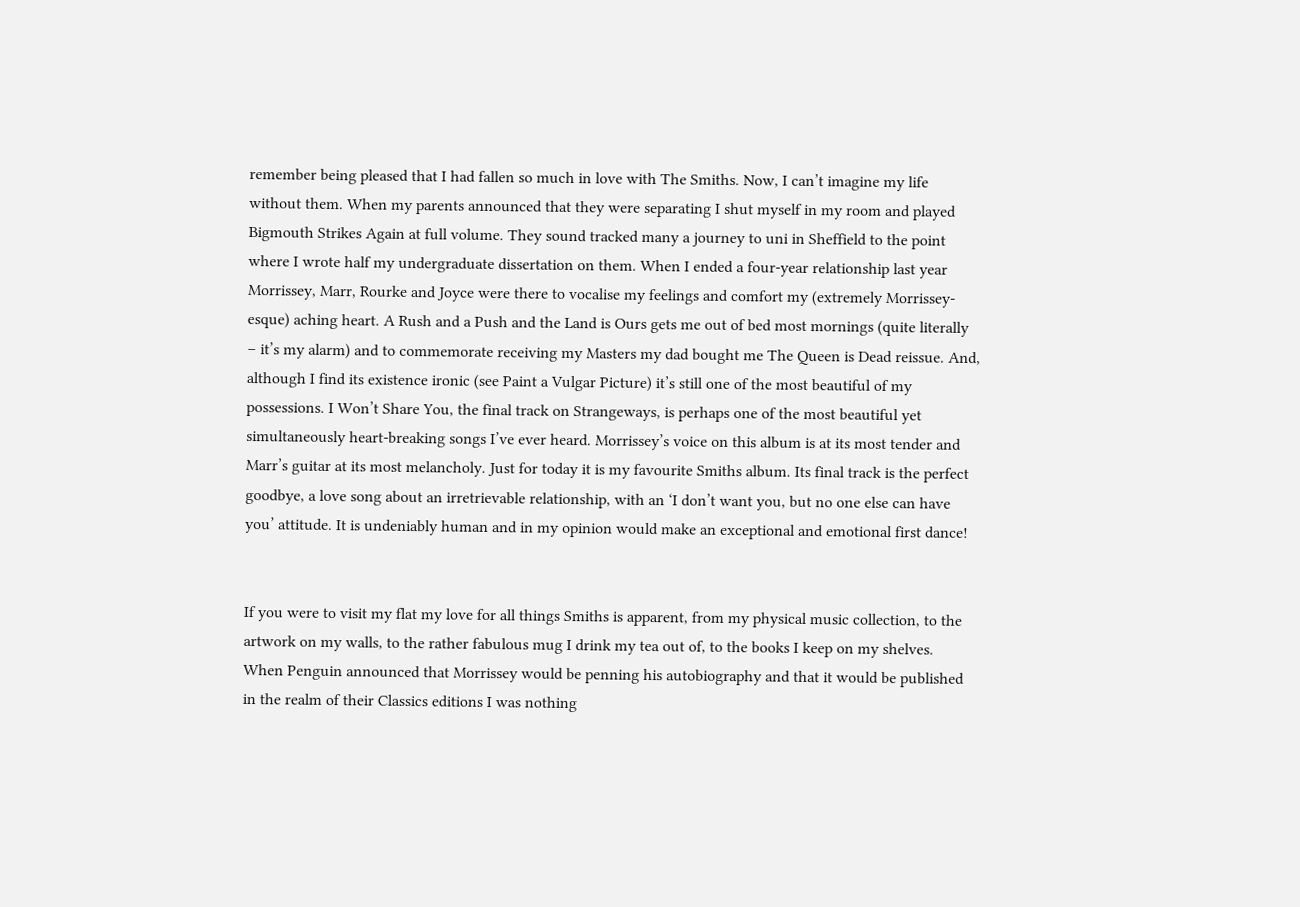remember being pleased that I had fallen so much in love with The Smiths. Now, I can’t imagine my life without them. When my parents announced that they were separating I shut myself in my room and played Bigmouth Strikes Again at full volume. They sound tracked many a journey to uni in Sheffield to the point where I wrote half my undergraduate dissertation on them. When I ended a four-year relationship last year Morrissey, Marr, Rourke and Joyce were there to vocalise my feelings and comfort my (extremely Morrissey-esque) aching heart. A Rush and a Push and the Land is Ours gets me out of bed most mornings (quite literally – it’s my alarm) and to commemorate receiving my Masters my dad bought me The Queen is Dead reissue. And, although I find its existence ironic (see Paint a Vulgar Picture) it’s still one of the most beautiful of my possessions. I Won’t Share You, the final track on Strangeways, is perhaps one of the most beautiful yet simultaneously heart-breaking songs I’ve ever heard. Morrissey’s voice on this album is at its most tender and Marr’s guitar at its most melancholy. Just for today it is my favourite Smiths album. Its final track is the perfect goodbye, a love song about an irretrievable relationship, with an ‘I don’t want you, but no one else can have you’ attitude. It is undeniably human and in my opinion would make an exceptional and emotional first dance!


If you were to visit my flat my love for all things Smiths is apparent, from my physical music collection, to the artwork on my walls, to the rather fabulous mug I drink my tea out of, to the books I keep on my shelves. When Penguin announced that Morrissey would be penning his autobiography and that it would be published in the realm of their Classics editions I was nothing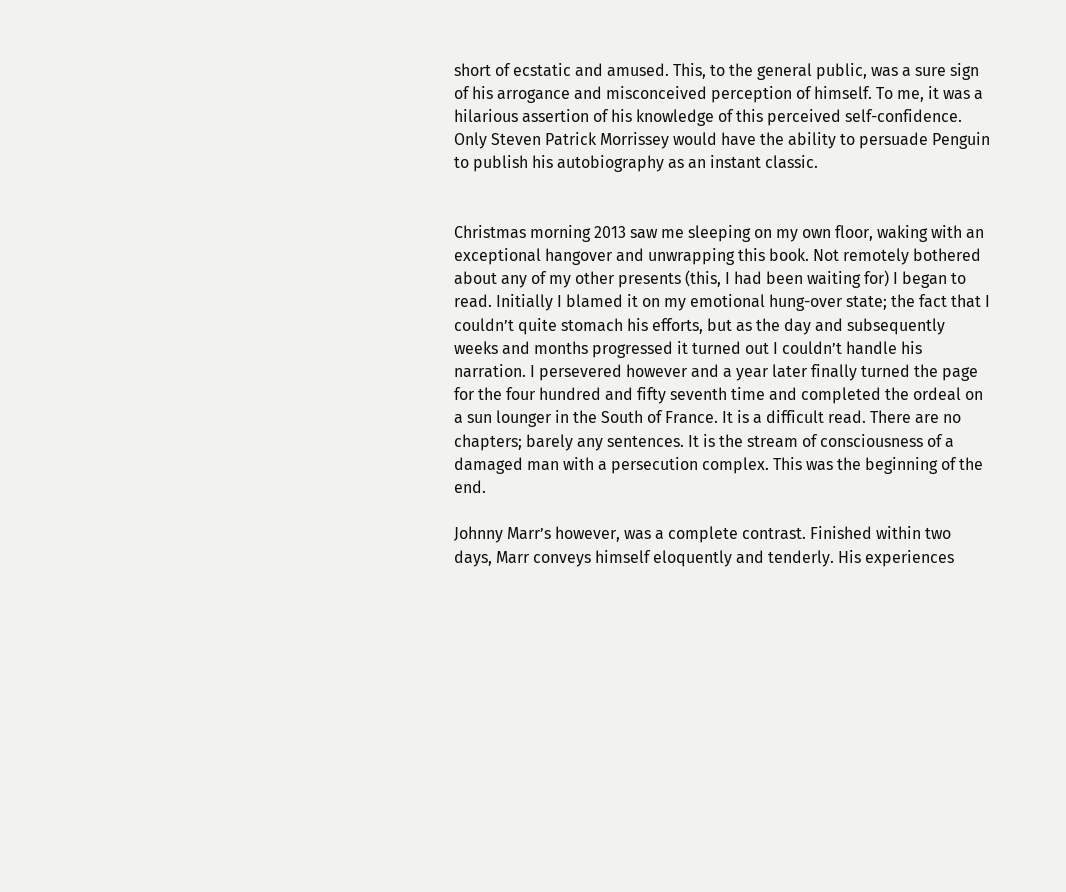short of ecstatic and amused. This, to the general public, was a sure sign of his arrogance and misconceived perception of himself. To me, it was a hilarious assertion of his knowledge of this perceived self-confidence. Only Steven Patrick Morrissey would have the ability to persuade Penguin to publish his autobiography as an instant classic.


Christmas morning 2013 saw me sleeping on my own floor, waking with an exceptional hangover and unwrapping this book. Not remotely bothered about any of my other presents (this, I had been waiting for) I began to read. Initially I blamed it on my emotional hung-over state; the fact that I couldn’t quite stomach his efforts, but as the day and subsequently weeks and months progressed it turned out I couldn’t handle his narration. I persevered however and a year later finally turned the page for the four hundred and fifty seventh time and completed the ordeal on a sun lounger in the South of France. It is a difficult read. There are no chapters; barely any sentences. It is the stream of consciousness of a damaged man with a persecution complex. This was the beginning of the end.

Johnny Marr’s however, was a complete contrast. Finished within two days, Marr conveys himself eloquently and tenderly. His experiences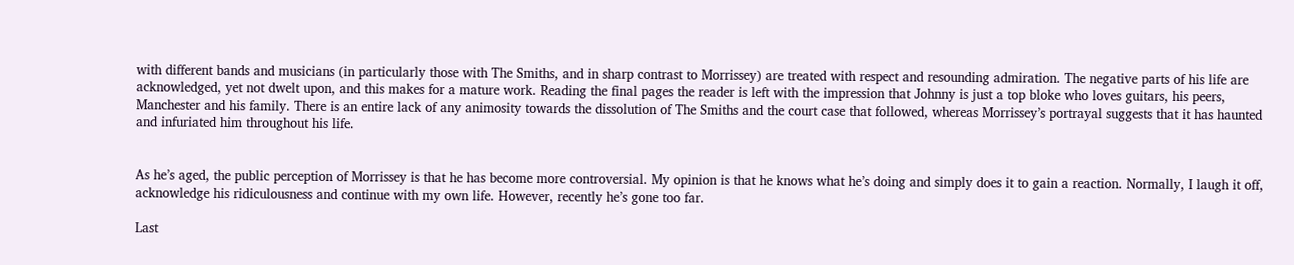with different bands and musicians (in particularly those with The Smiths, and in sharp contrast to Morrissey) are treated with respect and resounding admiration. The negative parts of his life are acknowledged, yet not dwelt upon, and this makes for a mature work. Reading the final pages the reader is left with the impression that Johnny is just a top bloke who loves guitars, his peers, Manchester and his family. There is an entire lack of any animosity towards the dissolution of The Smiths and the court case that followed, whereas Morrissey’s portrayal suggests that it has haunted and infuriated him throughout his life.


As he’s aged, the public perception of Morrissey is that he has become more controversial. My opinion is that he knows what he’s doing and simply does it to gain a reaction. Normally, I laugh it off, acknowledge his ridiculousness and continue with my own life. However, recently he’s gone too far.

Last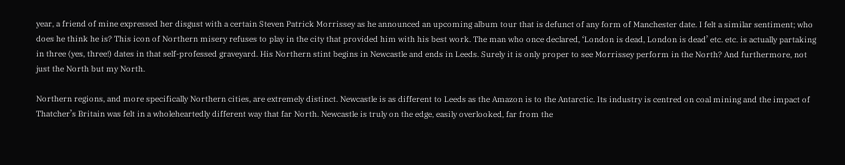year, a friend of mine expressed her disgust with a certain Steven Patrick Morrissey as he announced an upcoming album tour that is defunct of any form of Manchester date. I felt a similar sentiment; who does he think he is? This icon of Northern misery refuses to play in the city that provided him with his best work. The man who once declared, ‘London is dead, London is dead’ etc. etc. is actually partaking in three (yes, three!) dates in that self-professed graveyard. His Northern stint begins in Newcastle and ends in Leeds. Surely it is only proper to see Morrissey perform in the North? And furthermore, not just the North but my North.

Northern regions, and more specifically Northern cities, are extremely distinct. Newcastle is as different to Leeds as the Amazon is to the Antarctic. Its industry is centred on coal mining and the impact of Thatcher’s Britain was felt in a wholeheartedly different way that far North. Newcastle is truly on the edge, easily overlooked, far from the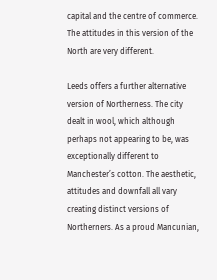capital and the centre of commerce. The attitudes in this version of the North are very different.

Leeds offers a further alternative version of Northerness. The city dealt in wool, which although perhaps not appearing to be, was exceptionally different to Manchester’s cotton. The aesthetic, attitudes and downfall all vary creating distinct versions of Northerners. As a proud Mancunian,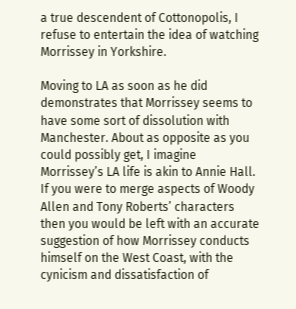a true descendent of Cottonopolis, I refuse to entertain the idea of watching Morrissey in Yorkshire.

Moving to LA as soon as he did demonstrates that Morrissey seems to have some sort of dissolution with Manchester. About as opposite as you could possibly get, I imagine Morrissey’s LA life is akin to Annie Hall. If you were to merge aspects of Woody Allen and Tony Roberts’ characters then you would be left with an accurate suggestion of how Morrissey conducts himself on the West Coast, with the cynicism and dissatisfaction of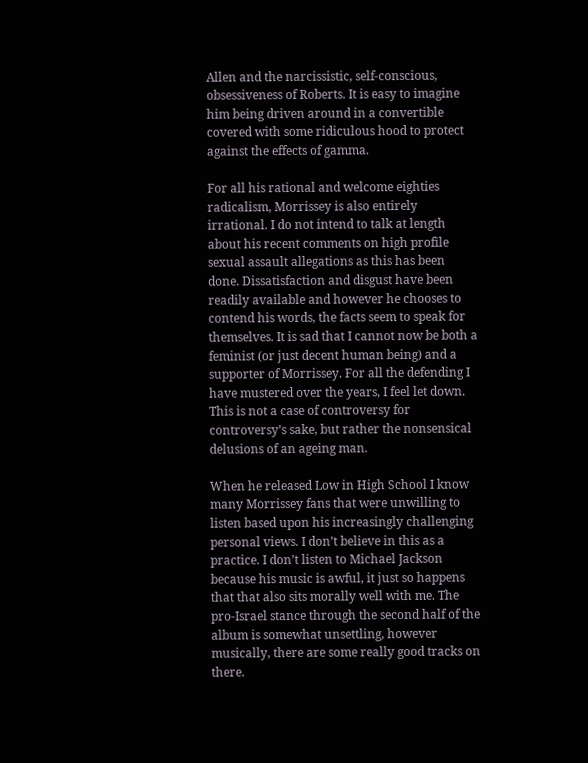Allen and the narcissistic, self-conscious, obsessiveness of Roberts. It is easy to imagine him being driven around in a convertible covered with some ridiculous hood to protect against the effects of gamma.

For all his rational and welcome eighties radicalism, Morrissey is also entirely irrational. I do not intend to talk at length about his recent comments on high profile sexual assault allegations as this has been done. Dissatisfaction and disgust have been readily available and however he chooses to contend his words, the facts seem to speak for themselves. It is sad that I cannot now be both a feminist (or just decent human being) and a supporter of Morrissey. For all the defending I have mustered over the years, I feel let down. This is not a case of controversy for controversy’s sake, but rather the nonsensical delusions of an ageing man.

When he released Low in High School I know many Morrissey fans that were unwilling to listen based upon his increasingly challenging personal views. I don’t believe in this as a practice. I don’t listen to Michael Jackson because his music is awful, it just so happens that that also sits morally well with me. The pro-Israel stance through the second half of the album is somewhat unsettling, however musically, there are some really good tracks on there.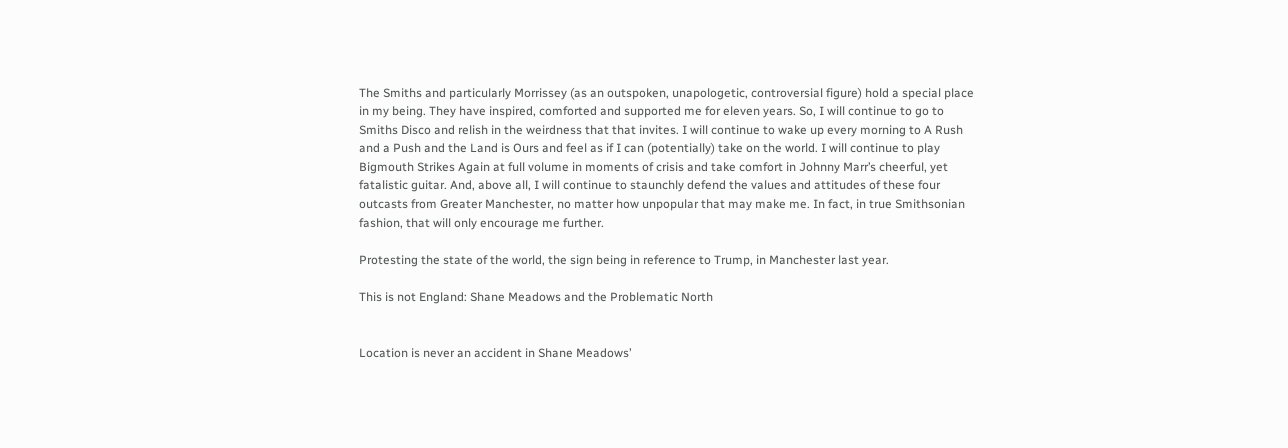The Smiths and particularly Morrissey (as an outspoken, unapologetic, controversial figure) hold a special place in my being. They have inspired, comforted and supported me for eleven years. So, I will continue to go to Smiths Disco and relish in the weirdness that that invites. I will continue to wake up every morning to A Rush and a Push and the Land is Ours and feel as if I can (potentially) take on the world. I will continue to play Bigmouth Strikes Again at full volume in moments of crisis and take comfort in Johnny Marr’s cheerful, yet fatalistic guitar. And, above all, I will continue to staunchly defend the values and attitudes of these four outcasts from Greater Manchester, no matter how unpopular that may make me. In fact, in true Smithsonian fashion, that will only encourage me further.

Protesting the state of the world, the sign being in reference to Trump, in Manchester last year.

This is not England: Shane Meadows and the Problematic North


Location is never an accident in Shane Meadows’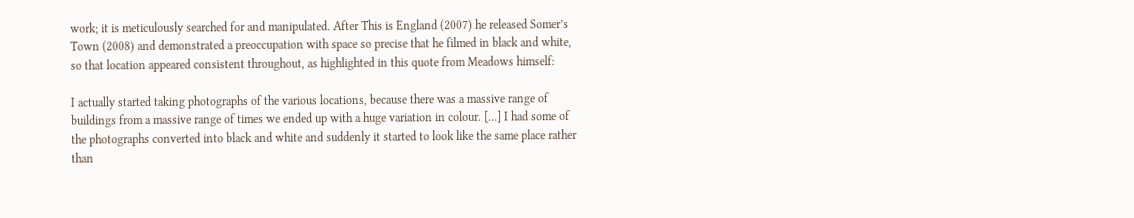work; it is meticulously searched for and manipulated. After This is England (2007) he released Somer’s Town (2008) and demonstrated a preoccupation with space so precise that he filmed in black and white, so that location appeared consistent throughout, as highlighted in this quote from Meadows himself:

I actually started taking photographs of the various locations, because there was a massive range of buildings from a massive range of times we ended up with a huge variation in colour. […] I had some of the photographs converted into black and white and suddenly it started to look like the same place rather than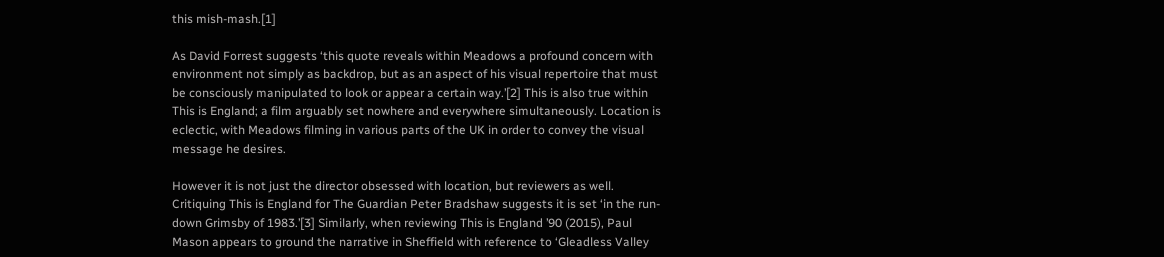this mish-mash.[1]

As David Forrest suggests ‘this quote reveals within Meadows a profound concern with environment not simply as backdrop, but as an aspect of his visual repertoire that must be consciously manipulated to look or appear a certain way.’[2] This is also true within This is England; a film arguably set nowhere and everywhere simultaneously. Location is eclectic, with Meadows filming in various parts of the UK in order to convey the visual message he desires.

However it is not just the director obsessed with location, but reviewers as well. Critiquing This is England for The Guardian Peter Bradshaw suggests it is set ‘in the run-down Grimsby of 1983.’[3] Similarly, when reviewing This is England ’90 (2015), Paul Mason appears to ground the narrative in Sheffield with reference to ‘Gleadless Valley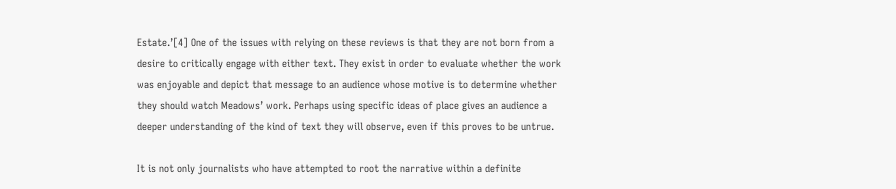Estate.’[4] One of the issues with relying on these reviews is that they are not born from a desire to critically engage with either text. They exist in order to evaluate whether the work was enjoyable and depict that message to an audience whose motive is to determine whether they should watch Meadows’ work. Perhaps using specific ideas of place gives an audience a deeper understanding of the kind of text they will observe, even if this proves to be untrue.

It is not only journalists who have attempted to root the narrative within a definite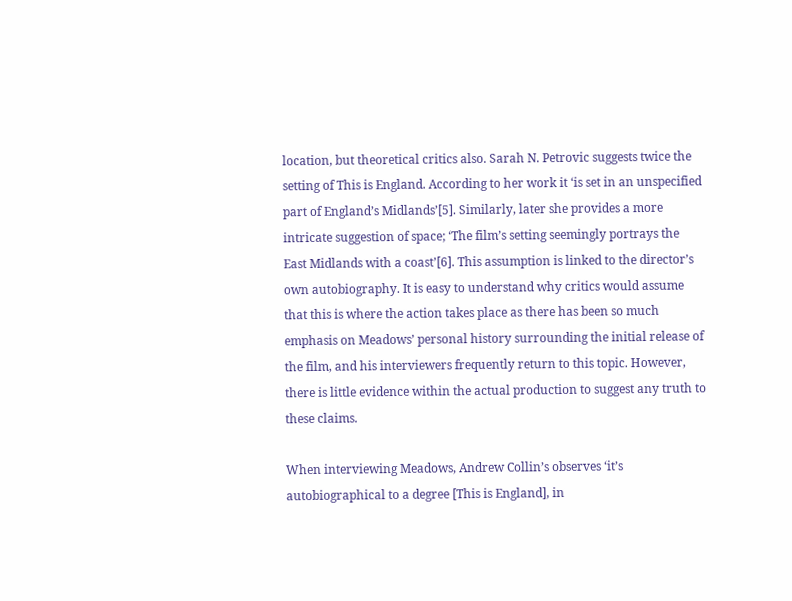location, but theoretical critics also. Sarah N. Petrovic suggests twice the setting of This is England. According to her work it ‘is set in an unspecified part of England’s Midlands’[5]. Similarly, later she provides a more intricate suggestion of space; ‘The film’s setting seemingly portrays the East Midlands with a coast’[6]. This assumption is linked to the director’s own autobiography. It is easy to understand why critics would assume that this is where the action takes place as there has been so much emphasis on Meadows’ personal history surrounding the initial release of the film, and his interviewers frequently return to this topic. However, there is little evidence within the actual production to suggest any truth to these claims.

When interviewing Meadows, Andrew Collin’s observes ‘it’s autobiographical to a degree [This is England], in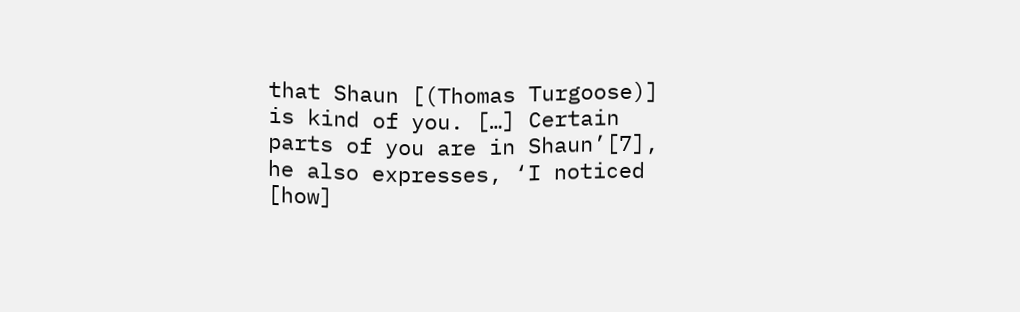that Shaun [(Thomas Turgoose)] is kind of you. […] Certain parts of you are in Shaun’[7], he also expresses, ‘I noticed [how]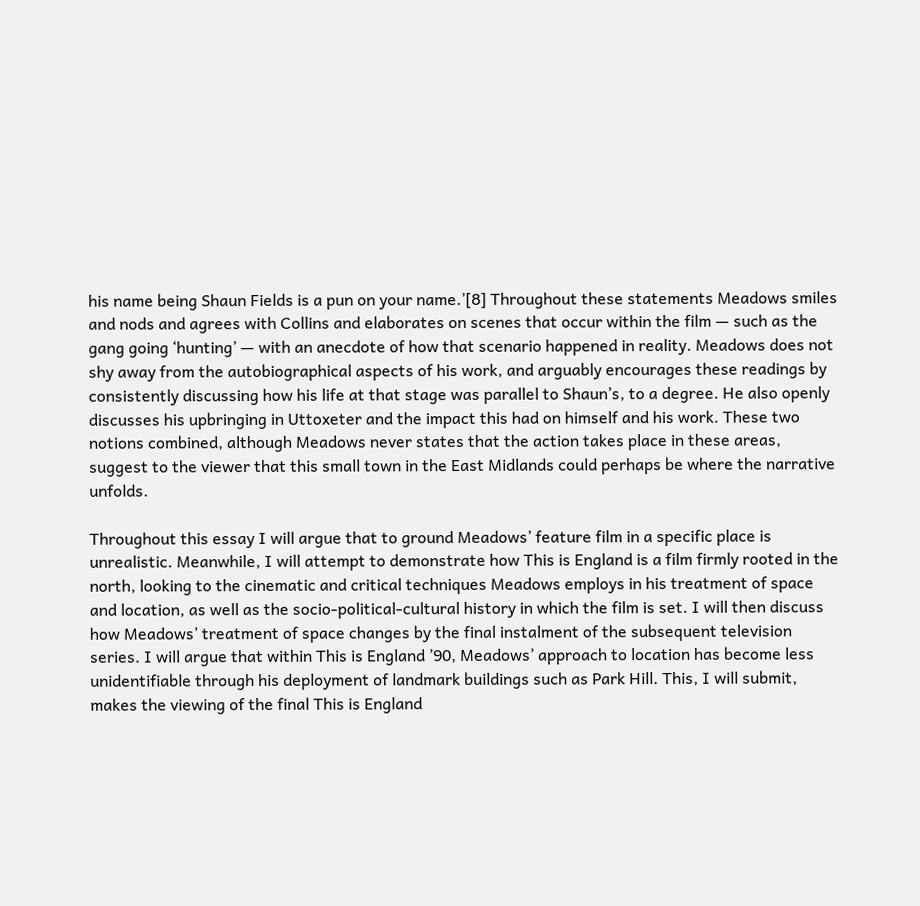his name being Shaun Fields is a pun on your name.’[8] Throughout these statements Meadows smiles and nods and agrees with Collins and elaborates on scenes that occur within the film — such as the gang going ‘hunting’ — with an anecdote of how that scenario happened in reality. Meadows does not shy away from the autobiographical aspects of his work, and arguably encourages these readings by consistently discussing how his life at that stage was parallel to Shaun’s, to a degree. He also openly discusses his upbringing in Uttoxeter and the impact this had on himself and his work. These two notions combined, although Meadows never states that the action takes place in these areas, suggest to the viewer that this small town in the East Midlands could perhaps be where the narrative unfolds.

Throughout this essay I will argue that to ground Meadows’ feature film in a specific place is unrealistic. Meanwhile, I will attempt to demonstrate how This is England is a film firmly rooted in the north, looking to the cinematic and critical techniques Meadows employs in his treatment of space and location, as well as the socio-political-cultural history in which the film is set. I will then discuss how Meadows’ treatment of space changes by the final instalment of the subsequent television series. I will argue that within This is England ’90, Meadows’ approach to location has become less unidentifiable through his deployment of landmark buildings such as Park Hill. This, I will submit, makes the viewing of the final This is England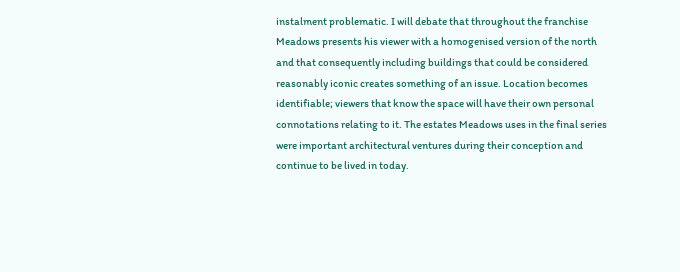instalment problematic. I will debate that throughout the franchise Meadows presents his viewer with a homogenised version of the north and that consequently including buildings that could be considered reasonably iconic creates something of an issue. Location becomes identifiable; viewers that know the space will have their own personal connotations relating to it. The estates Meadows uses in the final series were important architectural ventures during their conception and continue to be lived in today.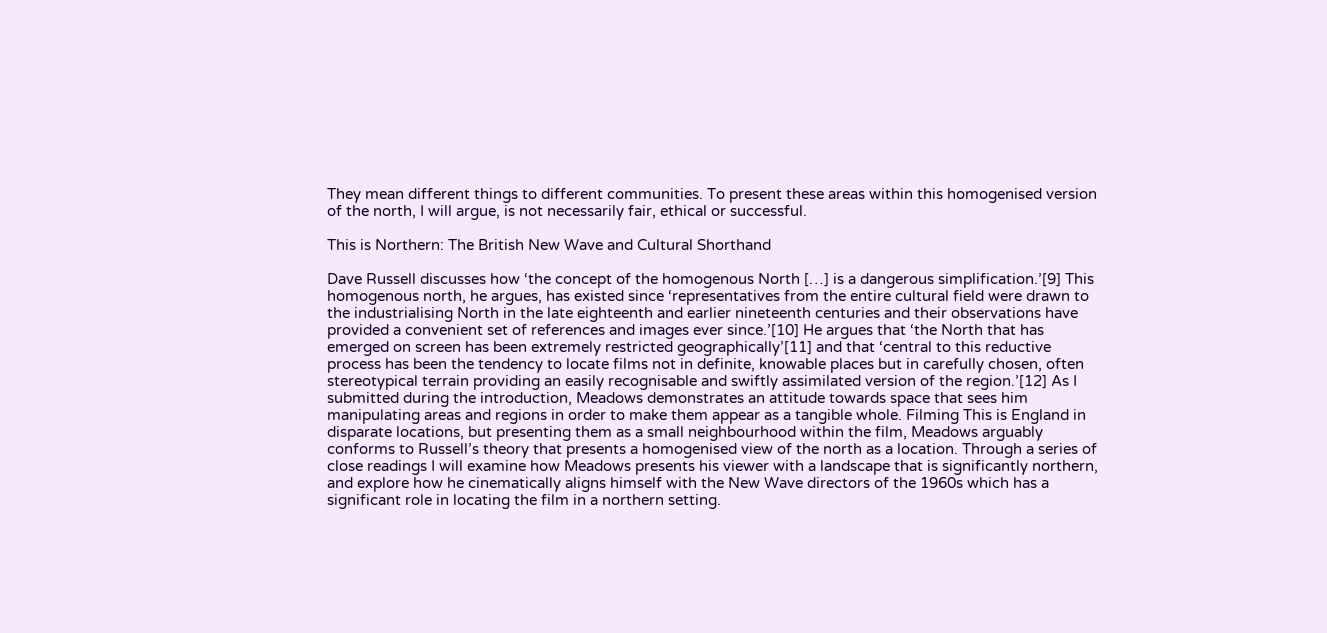They mean different things to different communities. To present these areas within this homogenised version of the north, I will argue, is not necessarily fair, ethical or successful.

This is Northern: The British New Wave and Cultural Shorthand

Dave Russell discusses how ‘the concept of the homogenous North […] is a dangerous simplification.’[9] This homogenous north, he argues, has existed since ‘representatives from the entire cultural field were drawn to the industrialising North in the late eighteenth and earlier nineteenth centuries and their observations have provided a convenient set of references and images ever since.’[10] He argues that ‘the North that has emerged on screen has been extremely restricted geographically’[11] and that ‘central to this reductive process has been the tendency to locate films not in definite, knowable places but in carefully chosen, often stereotypical terrain providing an easily recognisable and swiftly assimilated version of the region.’[12] As I submitted during the introduction, Meadows demonstrates an attitude towards space that sees him manipulating areas and regions in order to make them appear as a tangible whole. Filming This is England in disparate locations, but presenting them as a small neighbourhood within the film, Meadows arguably conforms to Russell’s theory that presents a homogenised view of the north as a location. Through a series of close readings I will examine how Meadows presents his viewer with a landscape that is significantly northern, and explore how he cinematically aligns himself with the New Wave directors of the 1960s which has a significant role in locating the film in a northern setting.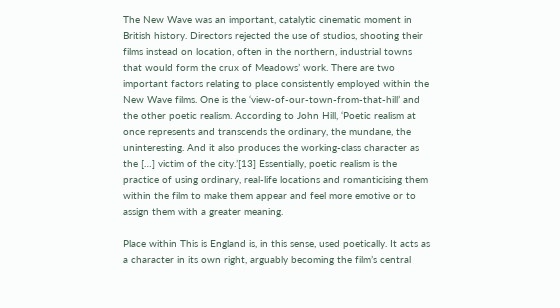The New Wave was an important, catalytic cinematic moment in British history. Directors rejected the use of studios, shooting their films instead on location, often in the northern, industrial towns that would form the crux of Meadows’ work. There are two important factors relating to place consistently employed within the New Wave films. One is the ‘view-of-our-town-from-that-hill’ and the other poetic realism. According to John Hill, ‘Poetic realism at once represents and transcends the ordinary, the mundane, the uninteresting. And it also produces the working-class character as the […] victim of the city.’[13] Essentially, poetic realism is the practice of using ordinary, real-life locations and romanticising them within the film to make them appear and feel more emotive or to assign them with a greater meaning.

Place within This is England is, in this sense, used poetically. It acts as a character in its own right, arguably becoming the film’s central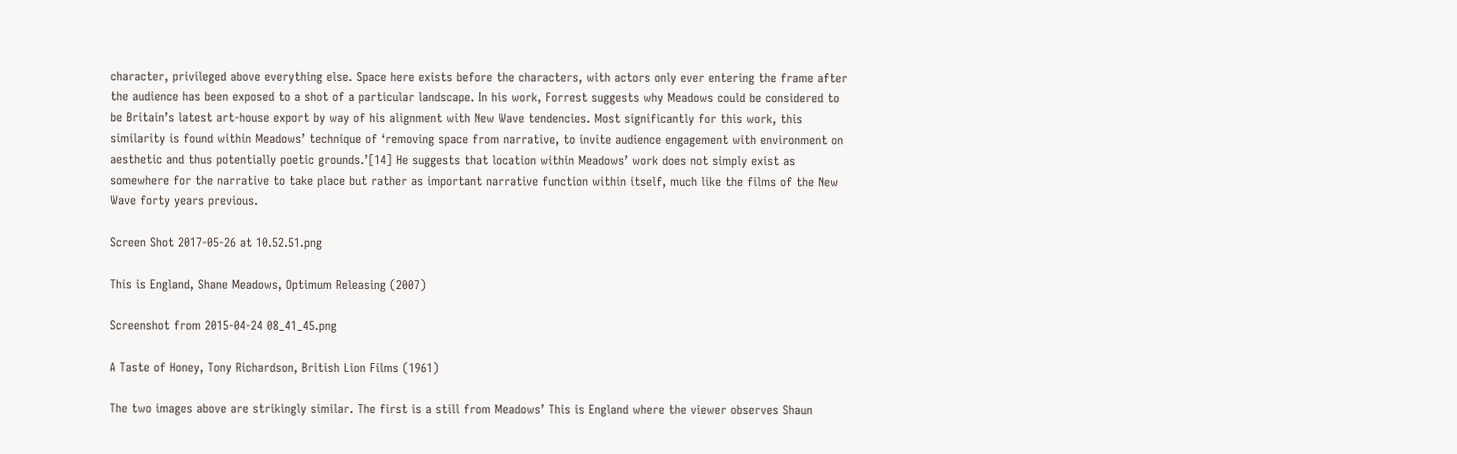character, privileged above everything else. Space here exists before the characters, with actors only ever entering the frame after the audience has been exposed to a shot of a particular landscape. In his work, Forrest suggests why Meadows could be considered to be Britain’s latest art-house export by way of his alignment with New Wave tendencies. Most significantly for this work, this similarity is found within Meadows’ technique of ‘removing space from narrative, to invite audience engagement with environment on aesthetic and thus potentially poetic grounds.’[14] He suggests that location within Meadows’ work does not simply exist as somewhere for the narrative to take place but rather as important narrative function within itself, much like the films of the New Wave forty years previous.

Screen Shot 2017-05-26 at 10.52.51.png

This is England, Shane Meadows, Optimum Releasing (2007)

Screenshot from 2015-04-24 08_41_45.png

A Taste of Honey, Tony Richardson, British Lion Films (1961)

The two images above are strikingly similar. The first is a still from Meadows’ This is England where the viewer observes Shaun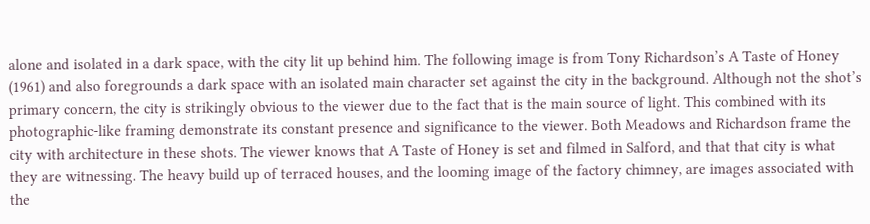alone and isolated in a dark space, with the city lit up behind him. The following image is from Tony Richardson’s A Taste of Honey (1961) and also foregrounds a dark space with an isolated main character set against the city in the background. Although not the shot’s primary concern, the city is strikingly obvious to the viewer due to the fact that is the main source of light. This combined with its photographic-like framing demonstrate its constant presence and significance to the viewer. Both Meadows and Richardson frame the city with architecture in these shots. The viewer knows that A Taste of Honey is set and filmed in Salford, and that that city is what they are witnessing. The heavy build up of terraced houses, and the looming image of the factory chimney, are images associated with the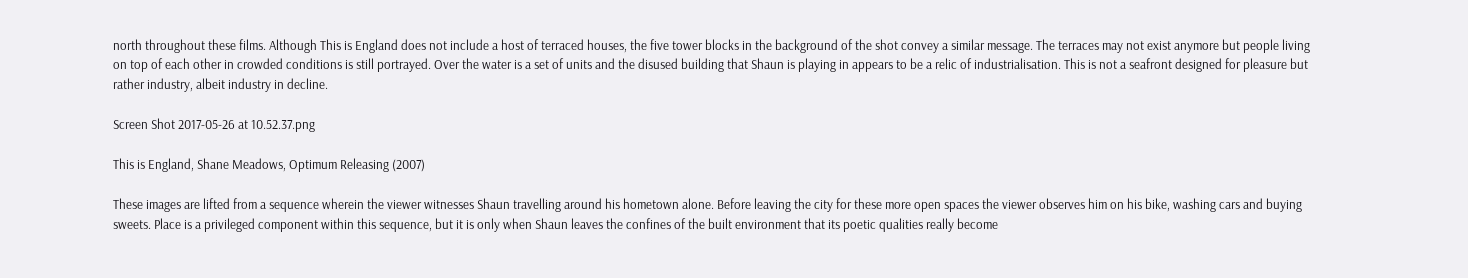north throughout these films. Although This is England does not include a host of terraced houses, the five tower blocks in the background of the shot convey a similar message. The terraces may not exist anymore but people living on top of each other in crowded conditions is still portrayed. Over the water is a set of units and the disused building that Shaun is playing in appears to be a relic of industrialisation. This is not a seafront designed for pleasure but rather industry, albeit industry in decline.

Screen Shot 2017-05-26 at 10.52.37.png

This is England, Shane Meadows, Optimum Releasing (2007)

These images are lifted from a sequence wherein the viewer witnesses Shaun travelling around his hometown alone. Before leaving the city for these more open spaces the viewer observes him on his bike, washing cars and buying sweets. Place is a privileged component within this sequence, but it is only when Shaun leaves the confines of the built environment that its poetic qualities really become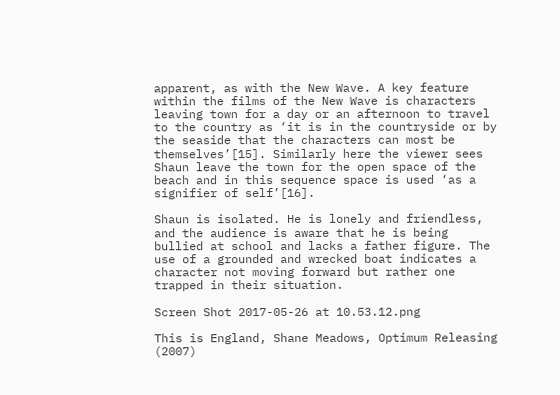apparent, as with the New Wave. A key feature within the films of the New Wave is characters leaving town for a day or an afternoon to travel to the country as ‘it is in the countryside or by the seaside that the characters can most be themselves’[15]. Similarly here the viewer sees Shaun leave the town for the open space of the beach and in this sequence space is used ‘as a signifier of self’[16].

Shaun is isolated. He is lonely and friendless, and the audience is aware that he is being bullied at school and lacks a father figure. The use of a grounded and wrecked boat indicates a character not moving forward but rather one trapped in their situation.

Screen Shot 2017-05-26 at 10.53.12.png

This is England, Shane Meadows, Optimum Releasing (2007)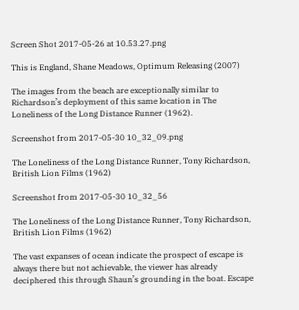Screen Shot 2017-05-26 at 10.53.27.png

This is England, Shane Meadows, Optimum Releasing (2007)

The images from the beach are exceptionally similar to Richardson’s deployment of this same location in The Loneliness of the Long Distance Runner (1962).

Screenshot from 2017-05-30 10_32_09.png

The Loneliness of the Long Distance Runner, Tony Richardson, British Lion Films (1962)

Screenshot from 2017-05-30 10_32_56

The Loneliness of the Long Distance Runner, Tony Richardson, British Lion Films (1962)

The vast expanses of ocean indicate the prospect of escape is always there but not achievable, the viewer has already deciphered this through Shaun’s grounding in the boat. Escape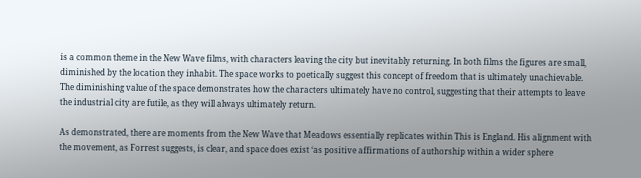is a common theme in the New Wave films, with characters leaving the city but inevitably returning. In both films the figures are small, diminished by the location they inhabit. The space works to poetically suggest this concept of freedom that is ultimately unachievable. The diminishing value of the space demonstrates how the characters ultimately have no control, suggesting that their attempts to leave the industrial city are futile, as they will always ultimately return.

As demonstrated, there are moments from the New Wave that Meadows essentially replicates within This is England. His alignment with the movement, as Forrest suggests, is clear, and space does exist ‘as positive affirmations of authorship within a wider sphere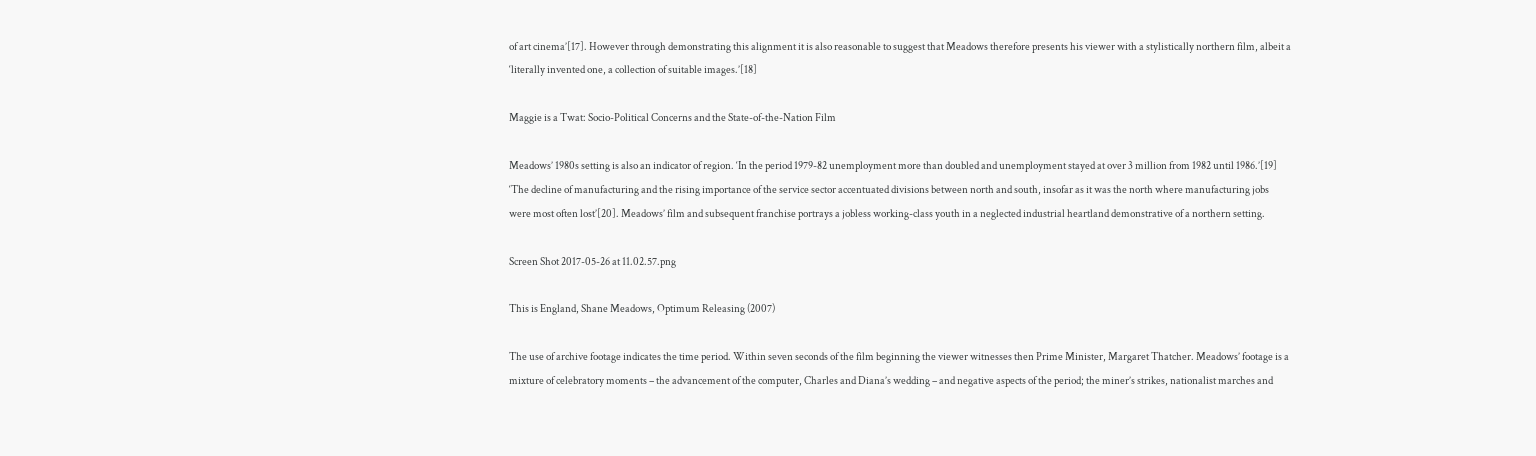of art cinema’[17]. However through demonstrating this alignment it is also reasonable to suggest that Meadows therefore presents his viewer with a stylistically northern film, albeit a ‘literally invented one, a collection of suitable images.’[18]

Maggie is a Twat: Socio-Political Concerns and the State-of-the-Nation Film

Meadows’ 1980s setting is also an indicator of region. ‘In the period 1979-82 unemployment more than doubled and unemployment stayed at over 3 million from 1982 until 1986.’[19] ‘The decline of manufacturing and the rising importance of the service sector accentuated divisions between north and south, insofar as it was the north where manufacturing jobs were most often lost’[20]. Meadows’ film and subsequent franchise portrays a jobless working-class youth in a neglected industrial heartland demonstrative of a northern setting.

Screen Shot 2017-05-26 at 11.02.57.png

This is England, Shane Meadows, Optimum Releasing (2007)

The use of archive footage indicates the time period. Within seven seconds of the film beginning the viewer witnesses then Prime Minister, Margaret Thatcher. Meadows’ footage is a mixture of celebratory moments – the advancement of the computer, Charles and Diana’s wedding – and negative aspects of the period; the miner’s strikes, nationalist marches and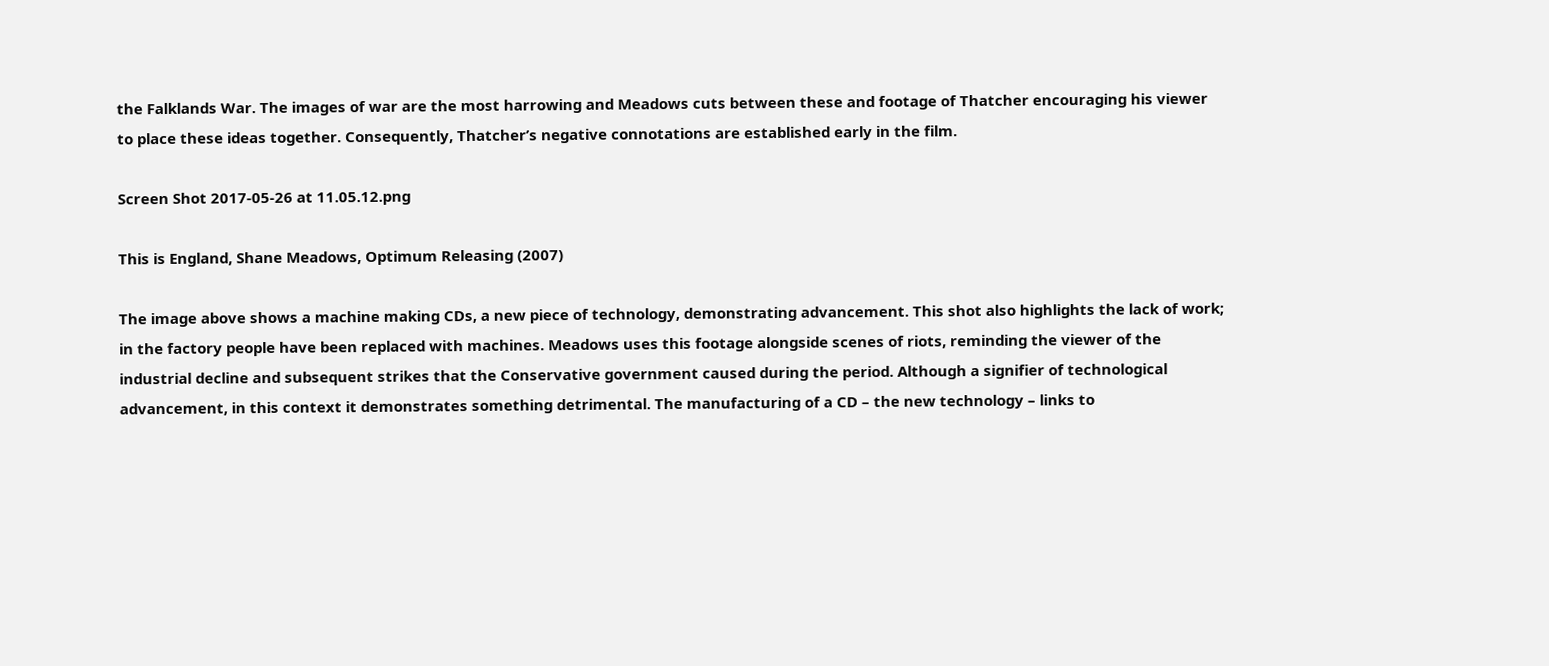the Falklands War. The images of war are the most harrowing and Meadows cuts between these and footage of Thatcher encouraging his viewer to place these ideas together. Consequently, Thatcher’s negative connotations are established early in the film.

Screen Shot 2017-05-26 at 11.05.12.png

This is England, Shane Meadows, Optimum Releasing (2007)

The image above shows a machine making CDs, a new piece of technology, demonstrating advancement. This shot also highlights the lack of work; in the factory people have been replaced with machines. Meadows uses this footage alongside scenes of riots, reminding the viewer of the industrial decline and subsequent strikes that the Conservative government caused during the period. Although a signifier of technological advancement, in this context it demonstrates something detrimental. The manufacturing of a CD – the new technology – links to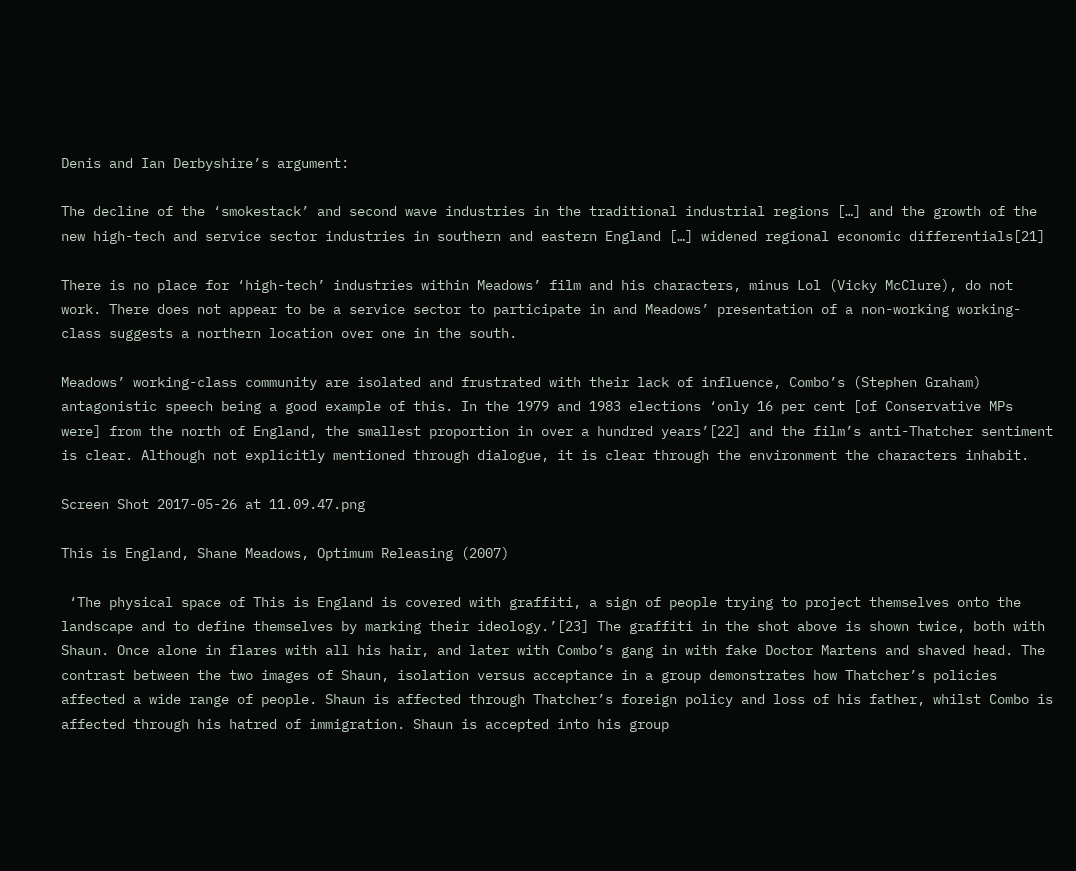Denis and Ian Derbyshire’s argument:

The decline of the ‘smokestack’ and second wave industries in the traditional industrial regions […] and the growth of the new high-tech and service sector industries in southern and eastern England […] widened regional economic differentials[21]

There is no place for ‘high-tech’ industries within Meadows’ film and his characters, minus Lol (Vicky McClure), do not work. There does not appear to be a service sector to participate in and Meadows’ presentation of a non-working working-class suggests a northern location over one in the south.

Meadows’ working-class community are isolated and frustrated with their lack of influence, Combo’s (Stephen Graham) antagonistic speech being a good example of this. In the 1979 and 1983 elections ‘only 16 per cent [of Conservative MPs were] from the north of England, the smallest proportion in over a hundred years’[22] and the film’s anti-Thatcher sentiment is clear. Although not explicitly mentioned through dialogue, it is clear through the environment the characters inhabit.

Screen Shot 2017-05-26 at 11.09.47.png

This is England, Shane Meadows, Optimum Releasing (2007)

 ‘The physical space of This is England is covered with graffiti, a sign of people trying to project themselves onto the landscape and to define themselves by marking their ideology.’[23] The graffiti in the shot above is shown twice, both with Shaun. Once alone in flares with all his hair, and later with Combo’s gang in with fake Doctor Martens and shaved head. The contrast between the two images of Shaun, isolation versus acceptance in a group demonstrates how Thatcher’s policies affected a wide range of people. Shaun is affected through Thatcher’s foreign policy and loss of his father, whilst Combo is affected through his hatred of immigration. Shaun is accepted into his group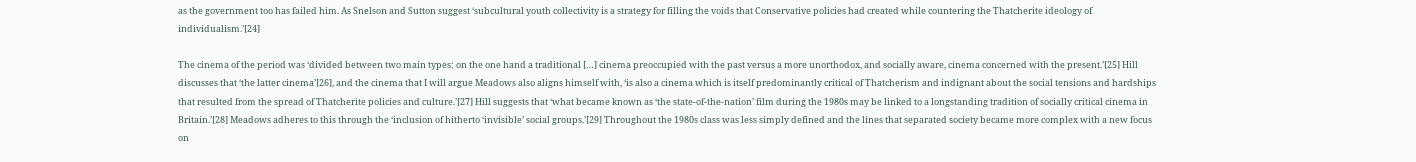as the government too has failed him. As Snelson and Sutton suggest ‘subcultural youth collectivity is a strategy for filling the voids that Conservative policies had created while countering the Thatcherite ideology of individualism.’[24]

The cinema of the period was ‘divided between two main types: on the one hand a traditional […] cinema preoccupied with the past versus a more unorthodox, and socially aware, cinema concerned with the present.’[25] Hill discusses that ‘the latter cinema’[26], and the cinema that I will argue Meadows also aligns himself with, ‘is also a cinema which is itself predominantly critical of Thatcherism and indignant about the social tensions and hardships that resulted from the spread of Thatcherite policies and culture.’[27] Hill suggests that ‘what became known as ‘the state-of-the-nation’ film during the 1980s may be linked to a longstanding tradition of socially critical cinema in Britain.’[28] Meadows adheres to this through the ‘inclusion of hitherto ‘invisible’ social groups.’[29] Throughout the 1980s class was less simply defined and the lines that separated society became more complex with a new focus on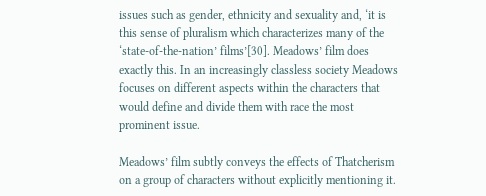issues such as gender, ethnicity and sexuality and, ‘it is this sense of pluralism which characterizes many of the ‘state-of-the-nation’ films’[30]. Meadows’ film does exactly this. In an increasingly classless society Meadows focuses on different aspects within the characters that would define and divide them with race the most prominent issue.

Meadows’ film subtly conveys the effects of Thatcherism on a group of characters without explicitly mentioning it.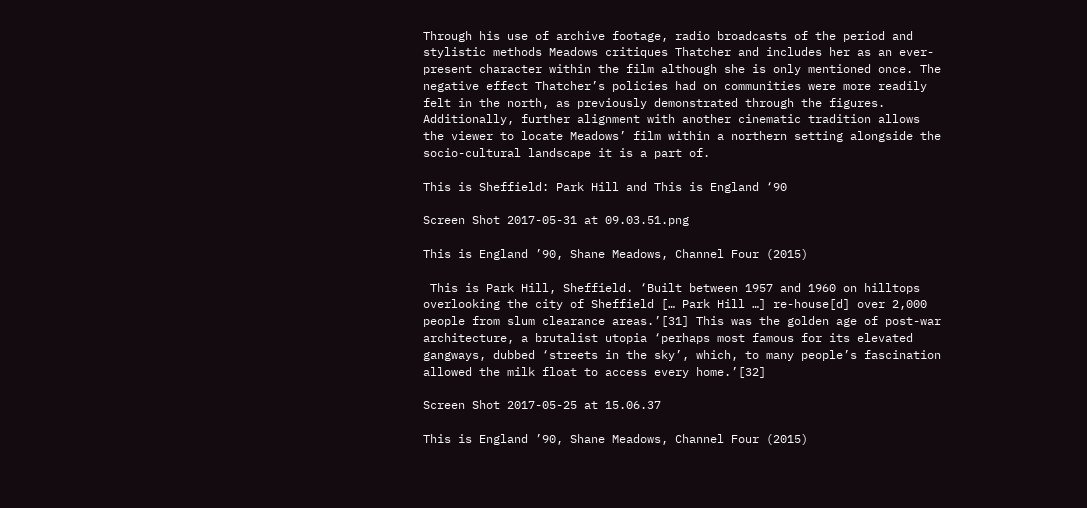Through his use of archive footage, radio broadcasts of the period and stylistic methods Meadows critiques Thatcher and includes her as an ever-present character within the film although she is only mentioned once. The negative effect Thatcher’s policies had on communities were more readily felt in the north, as previously demonstrated through the figures. Additionally, further alignment with another cinematic tradition allows the viewer to locate Meadows’ film within a northern setting alongside the socio-cultural landscape it is a part of.

This is Sheffield: Park Hill and This is England ‘90

Screen Shot 2017-05-31 at 09.03.51.png

This is England ’90, Shane Meadows, Channel Four (2015)

 This is Park Hill, Sheffield. ‘Built between 1957 and 1960 on hilltops overlooking the city of Sheffield [… Park Hill …] re-house[d] over 2,000 people from slum clearance areas.’[31] This was the golden age of post-war architecture, a brutalist utopia ‘perhaps most famous for its elevated gangways, dubbed ‘streets in the sky’, which, to many people’s fascination allowed the milk float to access every home.’[32]

Screen Shot 2017-05-25 at 15.06.37

This is England ’90, Shane Meadows, Channel Four (2015)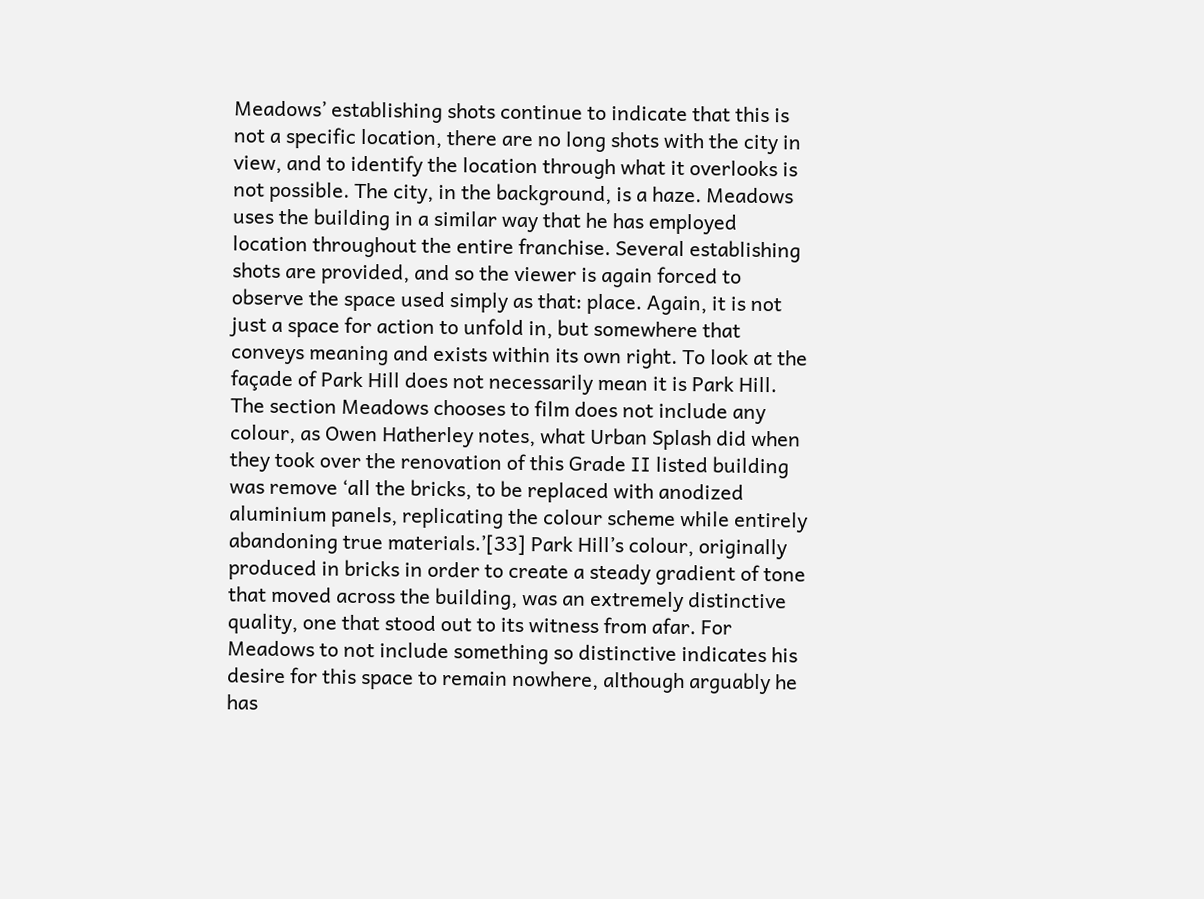Meadows’ establishing shots continue to indicate that this is not a specific location, there are no long shots with the city in view, and to identify the location through what it overlooks is not possible. The city, in the background, is a haze. Meadows uses the building in a similar way that he has employed location throughout the entire franchise. Several establishing shots are provided, and so the viewer is again forced to observe the space used simply as that: place. Again, it is not just a space for action to unfold in, but somewhere that conveys meaning and exists within its own right. To look at the façade of Park Hill does not necessarily mean it is Park Hill. The section Meadows chooses to film does not include any colour, as Owen Hatherley notes, what Urban Splash did when they took over the renovation of this Grade II listed building was remove ‘all the bricks, to be replaced with anodized aluminium panels, replicating the colour scheme while entirely abandoning true materials.’[33] Park Hill’s colour, originally produced in bricks in order to create a steady gradient of tone that moved across the building, was an extremely distinctive quality, one that stood out to its witness from afar. For Meadows to not include something so distinctive indicates his desire for this space to remain nowhere, although arguably he has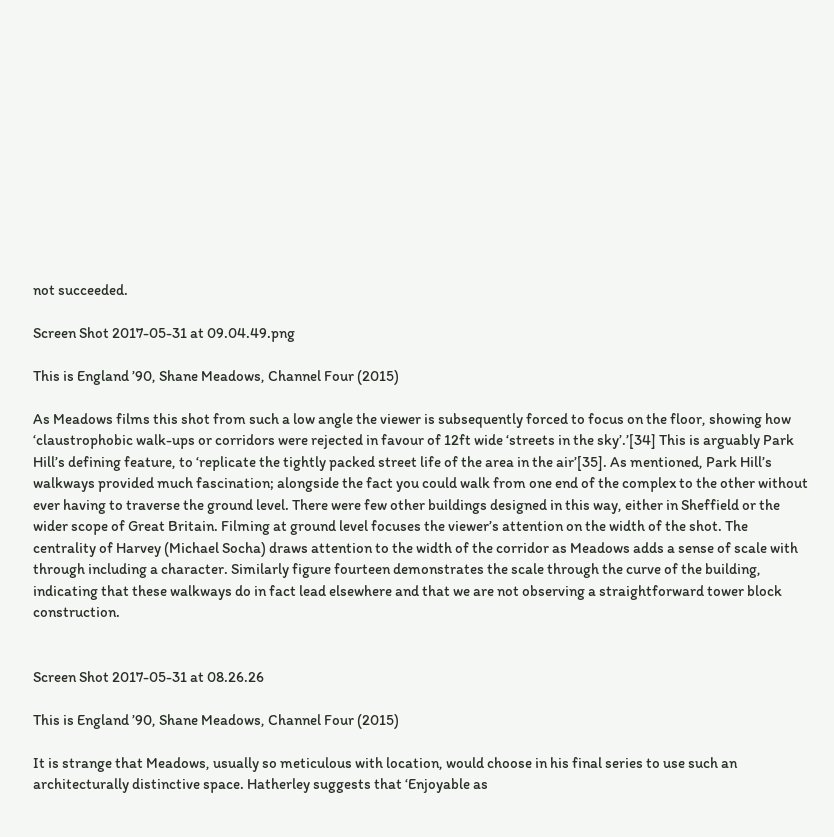not succeeded.

Screen Shot 2017-05-31 at 09.04.49.png

This is England ’90, Shane Meadows, Channel Four (2015)

As Meadows films this shot from such a low angle the viewer is subsequently forced to focus on the floor, showing how ‘claustrophobic walk-ups or corridors were rejected in favour of 12ft wide ‘streets in the sky’.’[34] This is arguably Park Hill’s defining feature, to ‘replicate the tightly packed street life of the area in the air’[35]. As mentioned, Park Hill’s walkways provided much fascination; alongside the fact you could walk from one end of the complex to the other without ever having to traverse the ground level. There were few other buildings designed in this way, either in Sheffield or the wider scope of Great Britain. Filming at ground level focuses the viewer’s attention on the width of the shot. The centrality of Harvey (Michael Socha) draws attention to the width of the corridor as Meadows adds a sense of scale with through including a character. Similarly figure fourteen demonstrates the scale through the curve of the building, indicating that these walkways do in fact lead elsewhere and that we are not observing a straightforward tower block construction.


Screen Shot 2017-05-31 at 08.26.26

This is England ’90, Shane Meadows, Channel Four (2015)

It is strange that Meadows, usually so meticulous with location, would choose in his final series to use such an architecturally distinctive space. Hatherley suggests that ‘Enjoyable as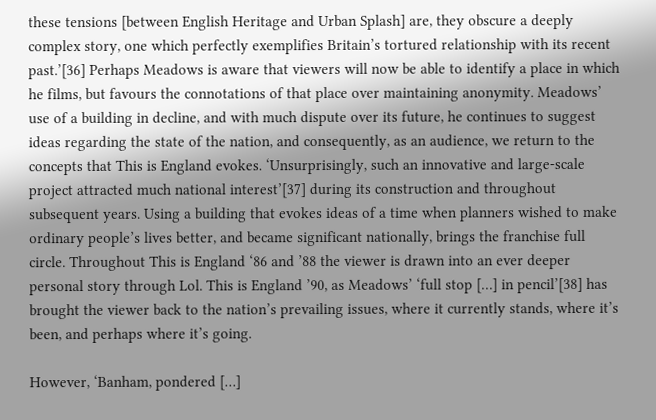these tensions [between English Heritage and Urban Splash] are, they obscure a deeply complex story, one which perfectly exemplifies Britain’s tortured relationship with its recent past.’[36] Perhaps Meadows is aware that viewers will now be able to identify a place in which he films, but favours the connotations of that place over maintaining anonymity. Meadows’ use of a building in decline, and with much dispute over its future, he continues to suggest ideas regarding the state of the nation, and consequently, as an audience, we return to the concepts that This is England evokes. ‘Unsurprisingly, such an innovative and large-scale project attracted much national interest’[37] during its construction and throughout subsequent years. Using a building that evokes ideas of a time when planners wished to make ordinary people’s lives better, and became significant nationally, brings the franchise full circle. Throughout This is England ‘86 and ’88 the viewer is drawn into an ever deeper personal story through Lol. This is England ’90, as Meadows’ ‘full stop […] in pencil’[38] has brought the viewer back to the nation’s prevailing issues, where it currently stands, where it’s been, and perhaps where it’s going.

However, ‘Banham, pondered […]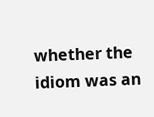whether the idiom was an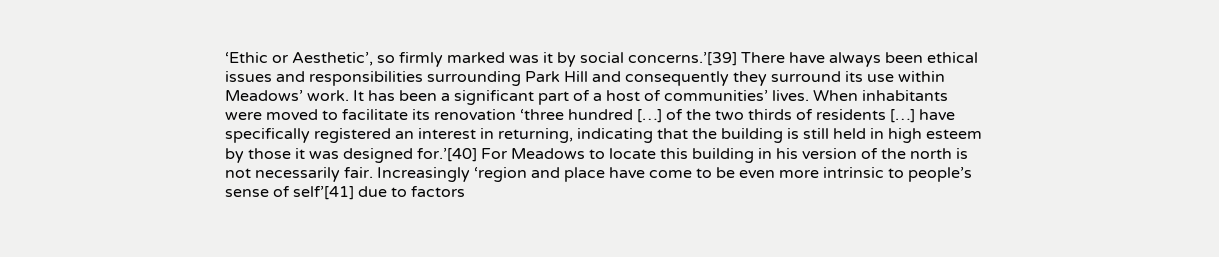‘Ethic or Aesthetic’, so firmly marked was it by social concerns.’[39] There have always been ethical issues and responsibilities surrounding Park Hill and consequently they surround its use within Meadows’ work. It has been a significant part of a host of communities’ lives. When inhabitants were moved to facilitate its renovation ‘three hundred […] of the two thirds of residents […] have specifically registered an interest in returning, indicating that the building is still held in high esteem by those it was designed for.’[40] For Meadows to locate this building in his version of the north is not necessarily fair. Increasingly ‘region and place have come to be even more intrinsic to people’s sense of self’[41] due to factors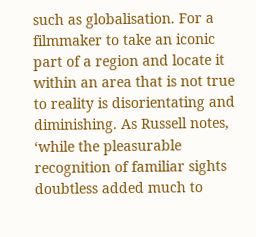such as globalisation. For a filmmaker to take an iconic part of a region and locate it within an area that is not true to reality is disorientating and diminishing. As Russell notes, ‘while the pleasurable recognition of familiar sights doubtless added much to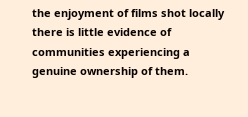the enjoyment of films shot locally there is little evidence of communities experiencing a genuine ownership of them.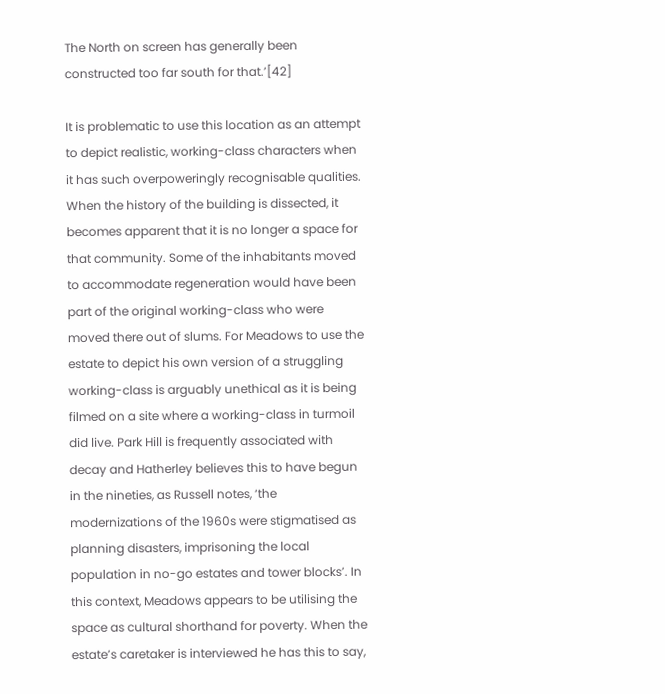The North on screen has generally been constructed too far south for that.’[42]

It is problematic to use this location as an attempt to depict realistic, working-class characters when it has such overpoweringly recognisable qualities. When the history of the building is dissected, it becomes apparent that it is no longer a space for that community. Some of the inhabitants moved to accommodate regeneration would have been part of the original working-class who were moved there out of slums. For Meadows to use the estate to depict his own version of a struggling working-class is arguably unethical as it is being filmed on a site where a working-class in turmoil did live. Park Hill is frequently associated with decay and Hatherley believes this to have begun in the nineties, as Russell notes, ‘the modernizations of the 1960s were stigmatised as planning disasters, imprisoning the local population in no-go estates and tower blocks’. In this context, Meadows appears to be utilising the space as cultural shorthand for poverty. When the estate’s caretaker is interviewed he has this to say,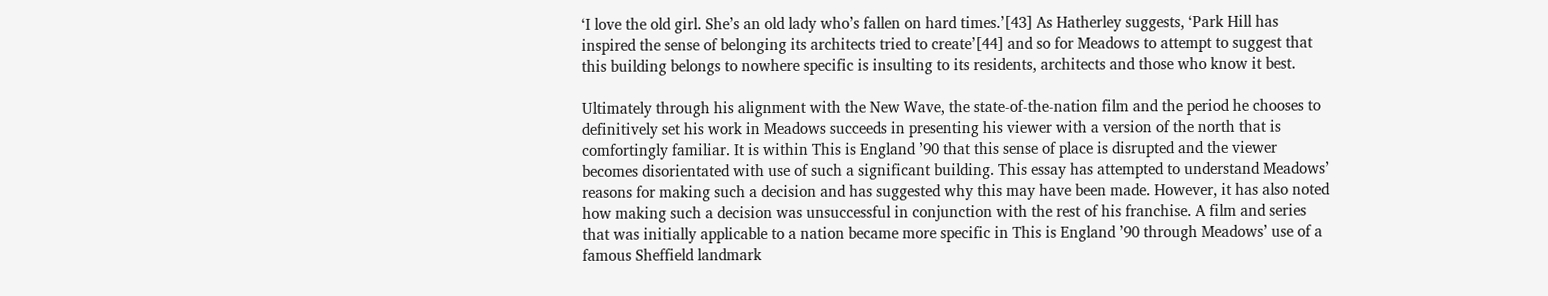‘I love the old girl. She’s an old lady who’s fallen on hard times.’[43] As Hatherley suggests, ‘Park Hill has inspired the sense of belonging its architects tried to create’[44] and so for Meadows to attempt to suggest that this building belongs to nowhere specific is insulting to its residents, architects and those who know it best.

Ultimately through his alignment with the New Wave, the state-of-the-nation film and the period he chooses to definitively set his work in Meadows succeeds in presenting his viewer with a version of the north that is comfortingly familiar. It is within This is England ’90 that this sense of place is disrupted and the viewer becomes disorientated with use of such a significant building. This essay has attempted to understand Meadows’ reasons for making such a decision and has suggested why this may have been made. However, it has also noted how making such a decision was unsuccessful in conjunction with the rest of his franchise. A film and series that was initially applicable to a nation became more specific in This is England ’90 through Meadows’ use of a famous Sheffield landmark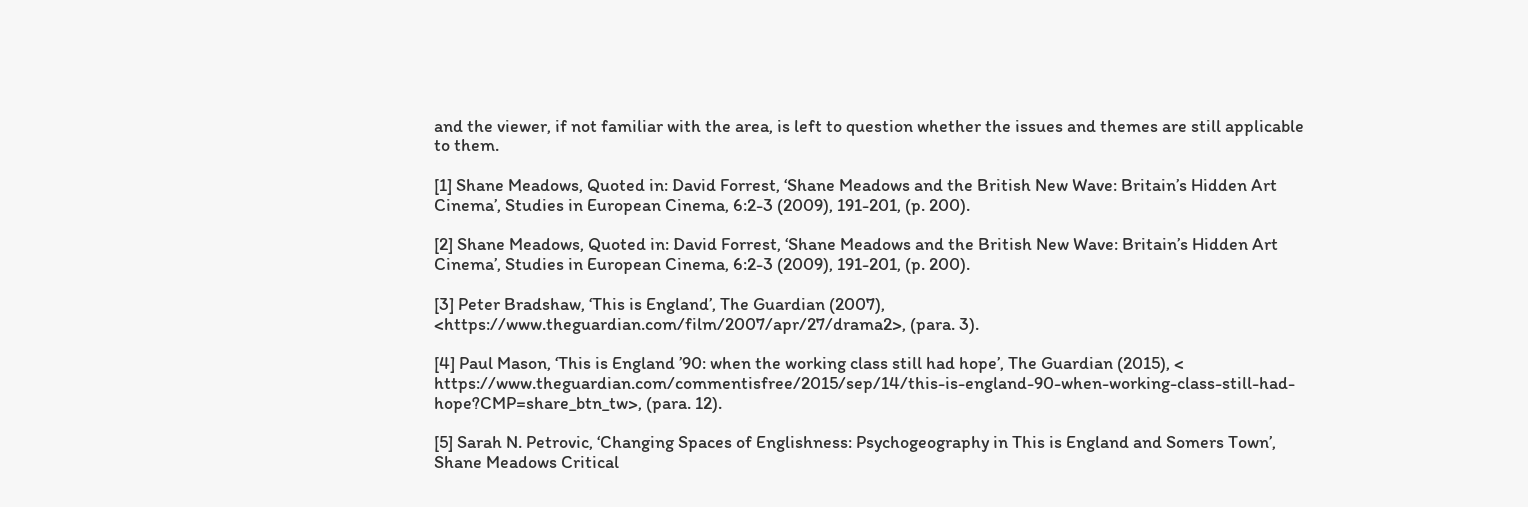and the viewer, if not familiar with the area, is left to question whether the issues and themes are still applicable to them.

[1] Shane Meadows, Quoted in: David Forrest, ‘Shane Meadows and the British New Wave: Britain’s Hidden Art Cinema’, Studies in European Cinema, 6:2-3 (2009), 191-201, (p. 200).

[2] Shane Meadows, Quoted in: David Forrest, ‘Shane Meadows and the British New Wave: Britain’s Hidden Art Cinema’, Studies in European Cinema, 6:2-3 (2009), 191-201, (p. 200).

[3] Peter Bradshaw, ‘This is England’, The Guardian (2007), <https://www.theguardian.com/film/2007/apr/27/drama2>, (para. 3).

[4] Paul Mason, ‘This is England ’90: when the working class still had hope’, The Guardian (2015), < https://www.theguardian.com/commentisfree/2015/sep/14/this-is-england-90-when-working-class-still-had-hope?CMP=share_btn_tw>, (para. 12).

[5] Sarah N. Petrovic, ‘Changing Spaces of Englishness: Psychogeography in This is England and Somers Town’, Shane Meadows Critical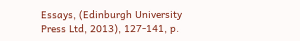Essays, (Edinburgh University Press Ltd, 2013), 127-141, p.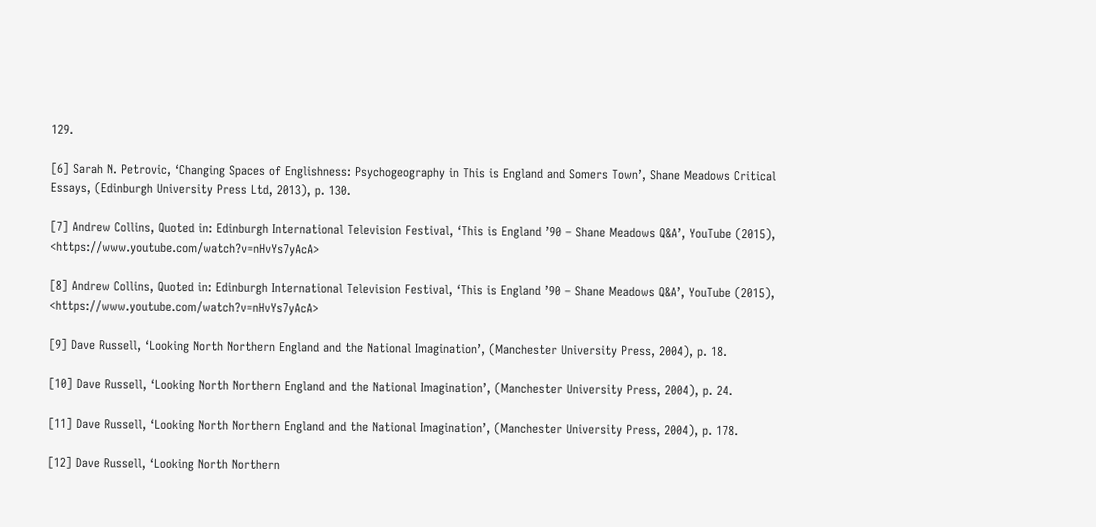129.

[6] Sarah N. Petrovic, ‘Changing Spaces of Englishness: Psychogeography in This is England and Somers Town’, Shane Meadows Critical Essays, (Edinburgh University Press Ltd, 2013), p. 130.

[7] Andrew Collins, Quoted in: Edinburgh International Television Festival, ‘This is England ’90 – Shane Meadows Q&A’, YouTube (2015), <https://www.youtube.com/watch?v=nHvYs7yAcA>

[8] Andrew Collins, Quoted in: Edinburgh International Television Festival, ‘This is England ’90 – Shane Meadows Q&A’, YouTube (2015), <https://www.youtube.com/watch?v=nHvYs7yAcA>

[9] Dave Russell, ‘Looking North Northern England and the National Imagination’, (Manchester University Press, 2004), p. 18.

[10] Dave Russell, ‘Looking North Northern England and the National Imagination’, (Manchester University Press, 2004), p. 24.

[11] Dave Russell, ‘Looking North Northern England and the National Imagination’, (Manchester University Press, 2004), p. 178.

[12] Dave Russell, ‘Looking North Northern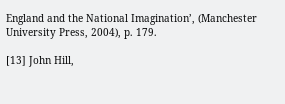England and the National Imagination’, (Manchester University Press, 2004), p. 179.

[13] John Hill,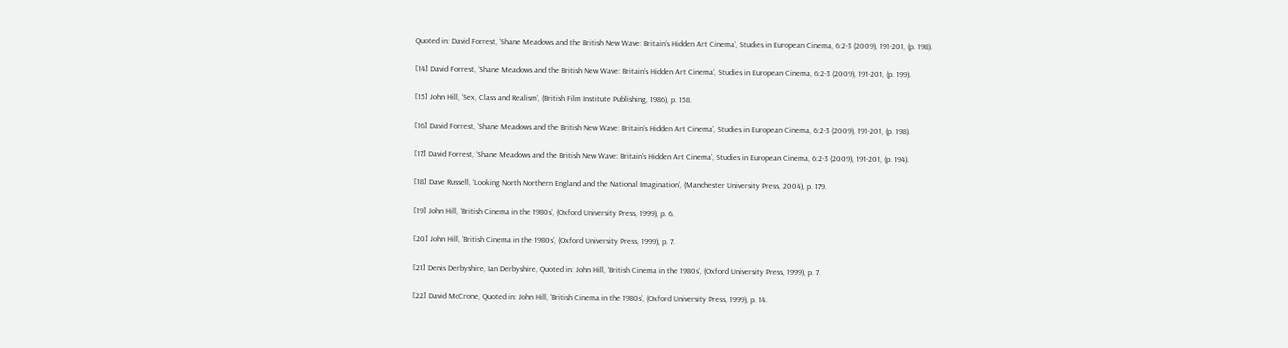Quoted in: David Forrest, ‘Shane Meadows and the British New Wave: Britain’s Hidden Art Cinema’, Studies in European Cinema, 6:2-3 (2009), 191-201, (p. 198).

[14] David Forrest, ‘Shane Meadows and the British New Wave: Britain’s Hidden Art Cinema’, Studies in European Cinema, 6:2-3 (2009), 191-201, (p. 199).

[15] John Hill, ‘Sex, Class and Realism’, (British Film Institute Publishing, 1986), p. 158.

[16] David Forrest, ‘Shane Meadows and the British New Wave: Britain’s Hidden Art Cinema’, Studies in European Cinema, 6:2-3 (2009), 191-201, (p. 198).

[17] David Forrest, ‘Shane Meadows and the British New Wave: Britain’s Hidden Art Cinema’, Studies in European Cinema, 6:2-3 (2009), 191-201, (p. 194).

[18] Dave Russell, ‘Looking North Northern England and the National Imagination’, (Manchester University Press, 2004), p. 179.

[19] John Hill, ‘British Cinema in the 1980s’, (Oxford University Press, 1999), p. 6.

[20] John Hill, ‘British Cinema in the 1980s’, (Oxford University Press, 1999), p. 7.

[21] Denis Derbyshire, Ian Derbyshire, Quoted in: John Hill, ‘British Cinema in the 1980s’, (Oxford University Press, 1999), p. 7.

[22] David McCrone, Quoted in: John Hill, ‘British Cinema in the 1980s’, (Oxford University Press, 1999), p. 14.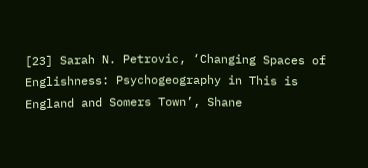[23] Sarah N. Petrovic, ‘Changing Spaces of Englishness: Psychogeography in This is England and Somers Town’, Shane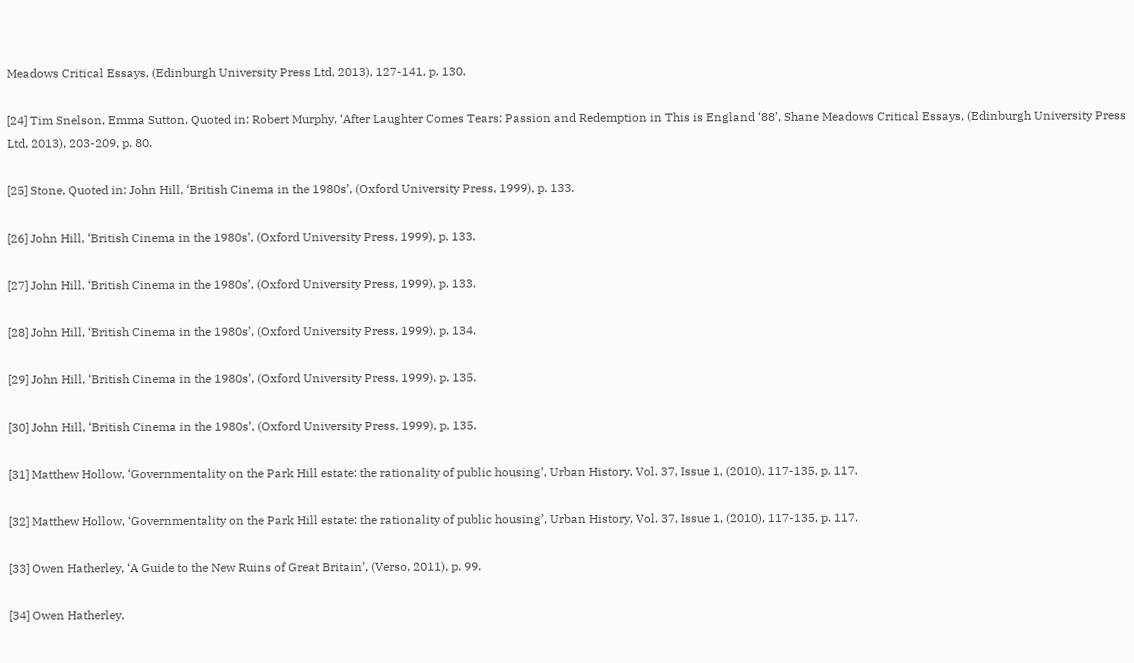Meadows Critical Essays, (Edinburgh University Press Ltd, 2013), 127-141, p. 130.

[24] Tim Snelson, Emma Sutton, Quoted in: Robert Murphy, ‘After Laughter Comes Tears: Passion and Redemption in This is England ‘88’, Shane Meadows Critical Essays, (Edinburgh University Press Ltd, 2013), 203-209, p. 80.

[25] Stone, Quoted in: John Hill, ‘British Cinema in the 1980s’, (Oxford University Press, 1999), p. 133.

[26] John Hill, ‘British Cinema in the 1980s’, (Oxford University Press, 1999), p. 133.

[27] John Hill, ‘British Cinema in the 1980s’, (Oxford University Press, 1999), p. 133.

[28] John Hill, ‘British Cinema in the 1980s’, (Oxford University Press, 1999), p. 134.

[29] John Hill, ‘British Cinema in the 1980s’, (Oxford University Press, 1999), p. 135.

[30] John Hill, ‘British Cinema in the 1980s’, (Oxford University Press, 1999), p. 135.

[31] Matthew Hollow, ‘Governmentality on the Park Hill estate: the rationality of public housing’, Urban History, Vol. 37, Issue 1, (2010), 117-135, p. 117.

[32] Matthew Hollow, ‘Governmentality on the Park Hill estate: the rationality of public housing’, Urban History, Vol. 37, Issue 1, (2010), 117-135, p. 117.

[33] Owen Hatherley, ‘A Guide to the New Ruins of Great Britain’, (Verso, 2011), p. 99.

[34] Owen Hatherley,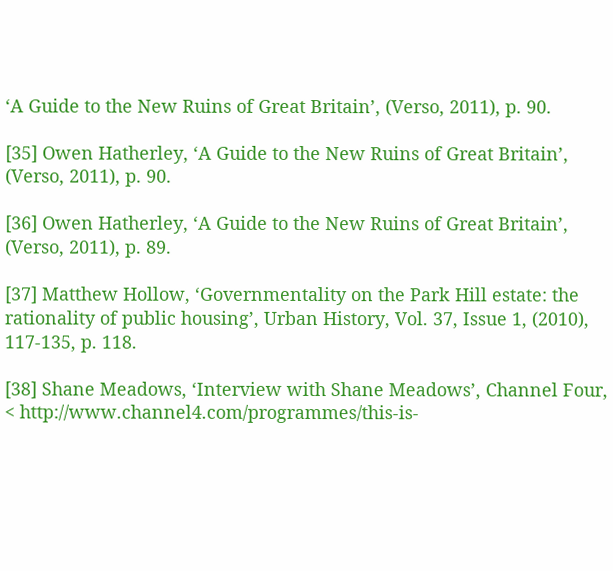‘A Guide to the New Ruins of Great Britain’, (Verso, 2011), p. 90.

[35] Owen Hatherley, ‘A Guide to the New Ruins of Great Britain’, (Verso, 2011), p. 90.

[36] Owen Hatherley, ‘A Guide to the New Ruins of Great Britain’, (Verso, 2011), p. 89.

[37] Matthew Hollow, ‘Governmentality on the Park Hill estate: the rationality of public housing’, Urban History, Vol. 37, Issue 1, (2010), 117-135, p. 118.

[38] Shane Meadows, ‘Interview with Shane Meadows’, Channel Four, < http://www.channel4.com/programmes/this-is-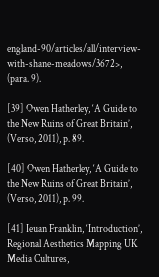england-90/articles/all/interview-with-shane-meadows/3672>, (para. 9).

[39] Owen Hatherley, ‘A Guide to the New Ruins of Great Britain’, (Verso, 2011), p. 89.

[40] Owen Hatherley, ‘A Guide to the New Ruins of Great Britain’, (Verso, 2011), p. 99.

[41] Ieuan Franklin, ‘Introduction’, Regional Aesthetics Mapping UK Media Cultures,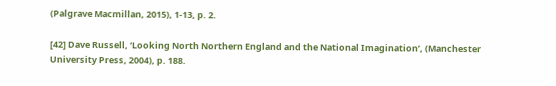(Palgrave Macmillan, 2015), 1-13, p. 2.

[42] Dave Russell, ‘Looking North Northern England and the National Imagination’, (Manchester University Press, 2004), p. 188.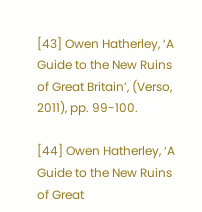[43] Owen Hatherley, ‘A Guide to the New Ruins of Great Britain’, (Verso, 2011), pp. 99-100.

[44] Owen Hatherley, ‘A Guide to the New Ruins of Great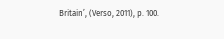Britain’, (Verso, 2011), p. 100.